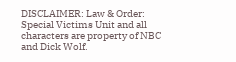DISCLAIMER: Law & Order: Special Victims Unit and all characters are property of NBC and Dick Wolf.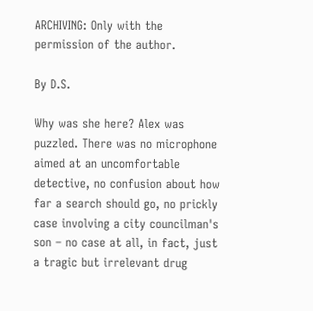ARCHIVING: Only with the permission of the author.

By D.S.

Why was she here? Alex was puzzled. There was no microphone aimed at an uncomfortable detective, no confusion about how far a search should go, no prickly case involving a city councilman's son – no case at all, in fact, just a tragic but irrelevant drug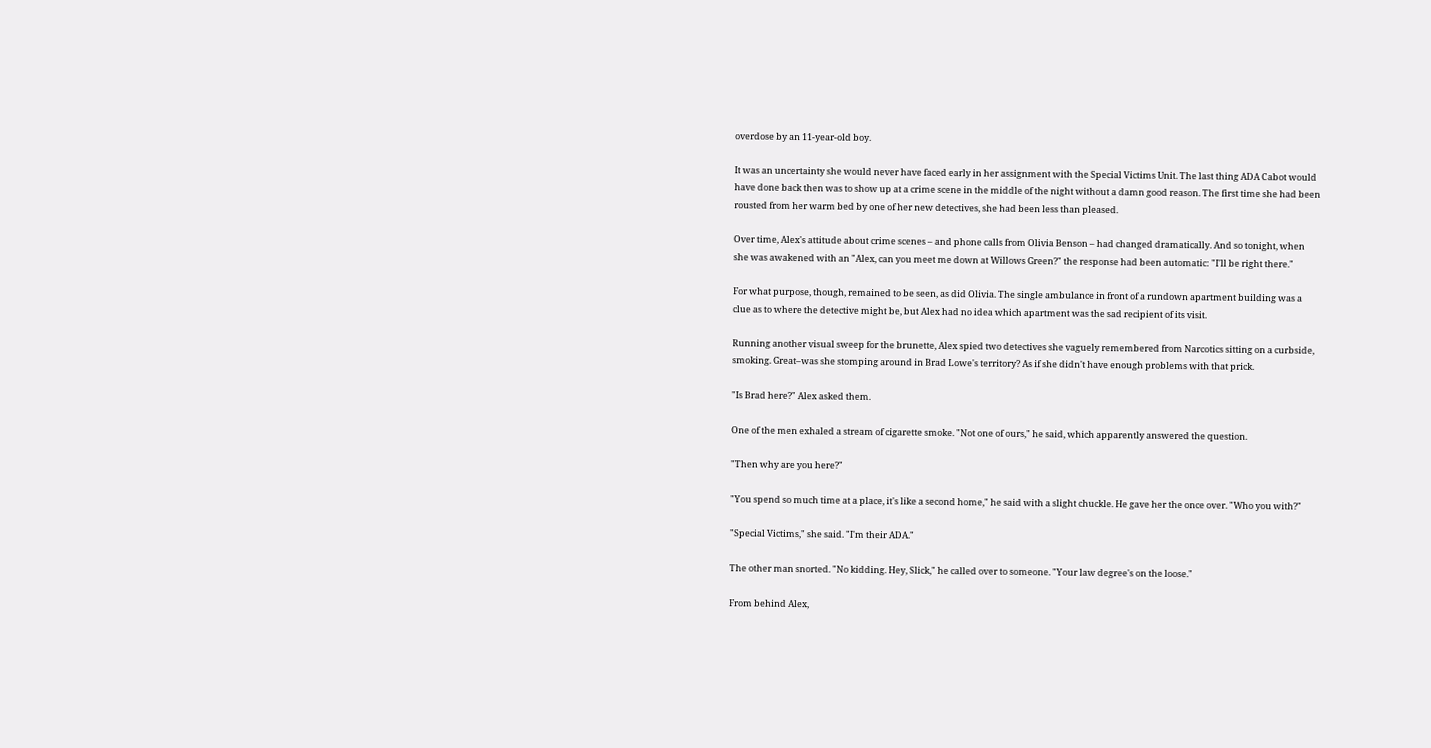overdose by an 11-year-old boy.

It was an uncertainty she would never have faced early in her assignment with the Special Victims Unit. The last thing ADA Cabot would have done back then was to show up at a crime scene in the middle of the night without a damn good reason. The first time she had been rousted from her warm bed by one of her new detectives, she had been less than pleased.

Over time, Alex's attitude about crime scenes – and phone calls from Olivia Benson – had changed dramatically. And so tonight, when she was awakened with an "Alex, can you meet me down at Willows Green?" the response had been automatic: "I'll be right there."

For what purpose, though, remained to be seen, as did Olivia. The single ambulance in front of a rundown apartment building was a clue as to where the detective might be, but Alex had no idea which apartment was the sad recipient of its visit.

Running another visual sweep for the brunette, Alex spied two detectives she vaguely remembered from Narcotics sitting on a curbside, smoking. Great–was she stomping around in Brad Lowe's territory? As if she didn't have enough problems with that prick.

"Is Brad here?" Alex asked them.

One of the men exhaled a stream of cigarette smoke. "Not one of ours," he said, which apparently answered the question.

"Then why are you here?"

"You spend so much time at a place, it's like a second home," he said with a slight chuckle. He gave her the once over. "Who you with?"

"Special Victims," she said. "I'm their ADA."

The other man snorted. "No kidding. Hey, Slick," he called over to someone. "Your law degree's on the loose."

From behind Alex,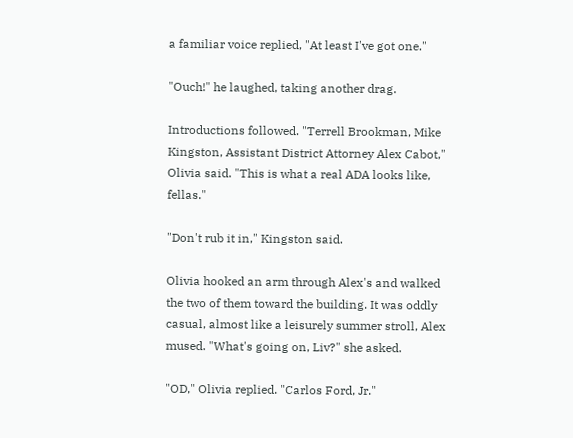a familiar voice replied, "At least I've got one."

"Ouch!" he laughed, taking another drag.

Introductions followed. "Terrell Brookman, Mike Kingston, Assistant District Attorney Alex Cabot," Olivia said. "This is what a real ADA looks like, fellas."

"Don't rub it in," Kingston said.

Olivia hooked an arm through Alex's and walked the two of them toward the building. It was oddly casual, almost like a leisurely summer stroll, Alex mused. "What's going on, Liv?" she asked.

"OD," Olivia replied. "Carlos Ford, Jr."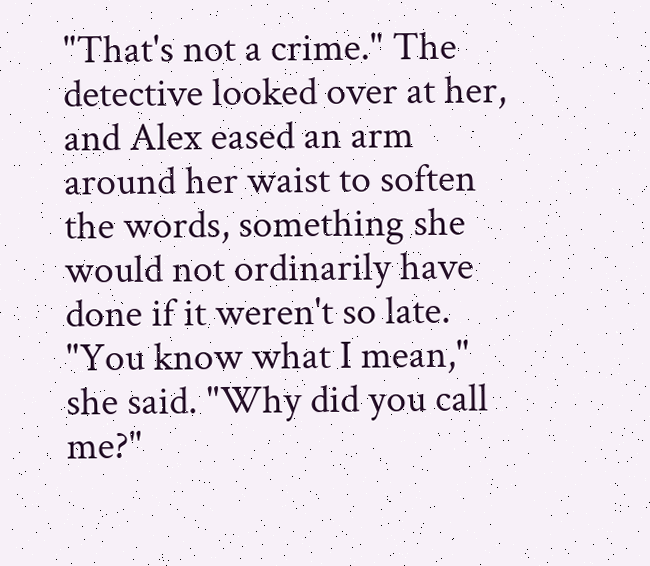"That's not a crime." The detective looked over at her, and Alex eased an arm around her waist to soften the words, something she would not ordinarily have done if it weren't so late. "You know what I mean," she said. "Why did you call me?"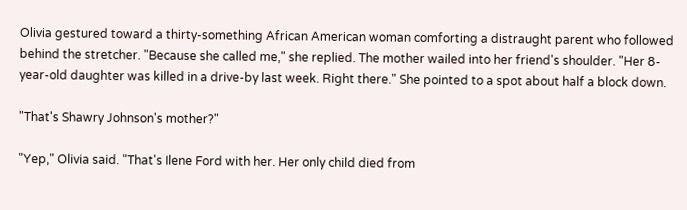Olivia gestured toward a thirty-something African American woman comforting a distraught parent who followed behind the stretcher. "Because she called me," she replied. The mother wailed into her friend's shoulder. "Her 8-year-old daughter was killed in a drive-by last week. Right there." She pointed to a spot about half a block down.

"That's Shawry Johnson's mother?"

"Yep," Olivia said. "That's Ilene Ford with her. Her only child died from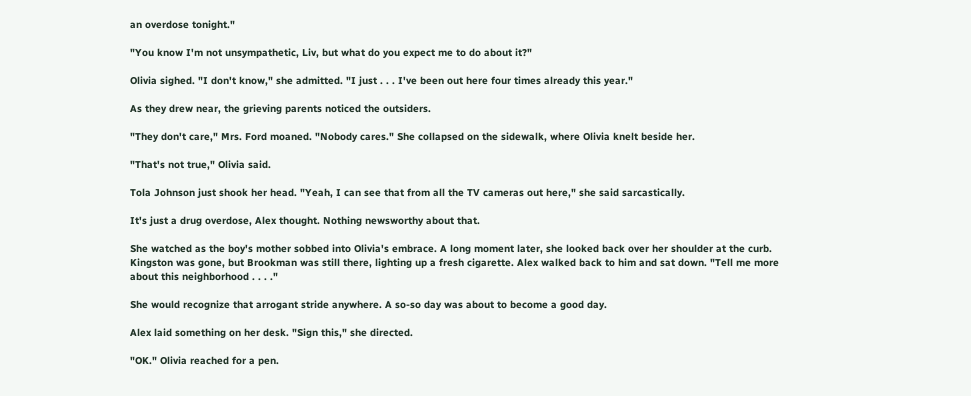an overdose tonight."

"You know I'm not unsympathetic, Liv, but what do you expect me to do about it?"

Olivia sighed. "I don't know," she admitted. "I just . . . I've been out here four times already this year."

As they drew near, the grieving parents noticed the outsiders.

"They don't care," Mrs. Ford moaned. "Nobody cares." She collapsed on the sidewalk, where Olivia knelt beside her.

"That's not true," Olivia said.

Tola Johnson just shook her head. "Yeah, I can see that from all the TV cameras out here," she said sarcastically.

It's just a drug overdose, Alex thought. Nothing newsworthy about that.

She watched as the boy's mother sobbed into Olivia's embrace. A long moment later, she looked back over her shoulder at the curb. Kingston was gone, but Brookman was still there, lighting up a fresh cigarette. Alex walked back to him and sat down. "Tell me more about this neighborhood . . . ."

She would recognize that arrogant stride anywhere. A so-so day was about to become a good day.

Alex laid something on her desk. "Sign this," she directed.

"OK." Olivia reached for a pen.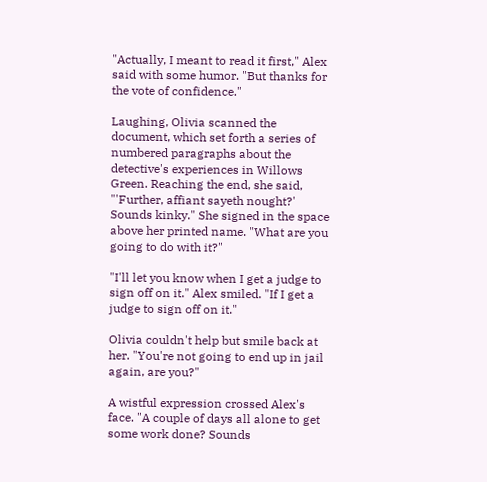"Actually, I meant to read it first," Alex said with some humor. "But thanks for the vote of confidence."

Laughing, Olivia scanned the document, which set forth a series of numbered paragraphs about the detective's experiences in Willows Green. Reaching the end, she said, "'Further, affiant sayeth nought?' Sounds kinky." She signed in the space above her printed name. "What are you going to do with it?"

"I'll let you know when I get a judge to sign off on it." Alex smiled. "If I get a judge to sign off on it."

Olivia couldn't help but smile back at her. "You're not going to end up in jail again, are you?"

A wistful expression crossed Alex's face. "A couple of days all alone to get some work done? Sounds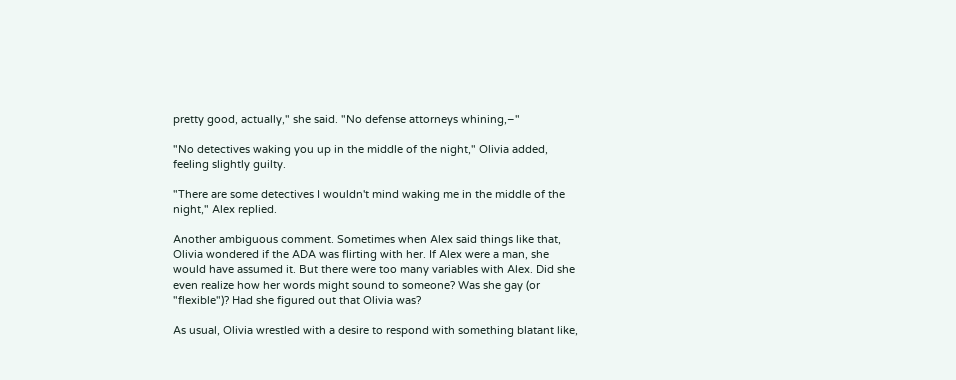pretty good, actually," she said. "No defense attorneys whining,–"

"No detectives waking you up in the middle of the night," Olivia added, feeling slightly guilty.

"There are some detectives I wouldn't mind waking me in the middle of the night," Alex replied.

Another ambiguous comment. Sometimes when Alex said things like that, Olivia wondered if the ADA was flirting with her. If Alex were a man, she would have assumed it. But there were too many variables with Alex. Did she even realize how her words might sound to someone? Was she gay (or "flexible")? Had she figured out that Olivia was?

As usual, Olivia wrestled with a desire to respond with something blatant like,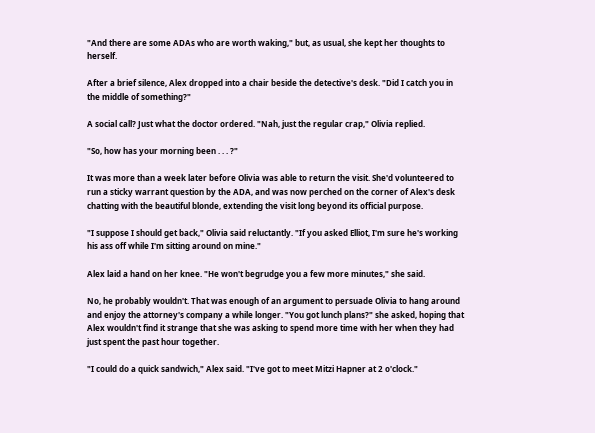"And there are some ADAs who are worth waking," but, as usual, she kept her thoughts to herself.

After a brief silence, Alex dropped into a chair beside the detective's desk. "Did I catch you in the middle of something?"

A social call? Just what the doctor ordered. "Nah, just the regular crap," Olivia replied.

"So, how has your morning been . . . ?"

It was more than a week later before Olivia was able to return the visit. She'd volunteered to run a sticky warrant question by the ADA, and was now perched on the corner of Alex's desk chatting with the beautiful blonde, extending the visit long beyond its official purpose.

"I suppose I should get back," Olivia said reluctantly. "If you asked Elliot, I'm sure he's working his ass off while I'm sitting around on mine."

Alex laid a hand on her knee. "He won't begrudge you a few more minutes," she said.

No, he probably wouldn't. That was enough of an argument to persuade Olivia to hang around and enjoy the attorney's company a while longer. "You got lunch plans?" she asked, hoping that Alex wouldn't find it strange that she was asking to spend more time with her when they had just spent the past hour together.

"I could do a quick sandwich," Alex said. "I've got to meet Mitzi Hapner at 2 o'clock."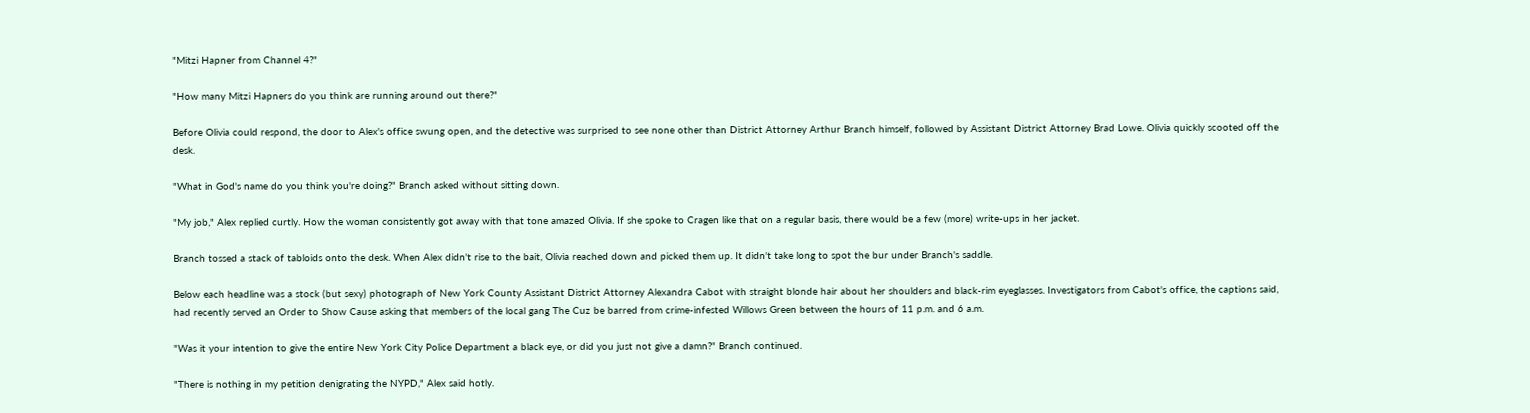"Mitzi Hapner from Channel 4?"

"How many Mitzi Hapners do you think are running around out there?"

Before Olivia could respond, the door to Alex's office swung open, and the detective was surprised to see none other than District Attorney Arthur Branch himself, followed by Assistant District Attorney Brad Lowe. Olivia quickly scooted off the desk.

"What in God's name do you think you're doing?" Branch asked without sitting down.

"My job," Alex replied curtly. How the woman consistently got away with that tone amazed Olivia. If she spoke to Cragen like that on a regular basis, there would be a few (more) write-ups in her jacket.

Branch tossed a stack of tabloids onto the desk. When Alex didn't rise to the bait, Olivia reached down and picked them up. It didn't take long to spot the bur under Branch's saddle.

Below each headline was a stock (but sexy) photograph of New York County Assistant District Attorney Alexandra Cabot with straight blonde hair about her shoulders and black-rim eyeglasses. Investigators from Cabot's office, the captions said, had recently served an Order to Show Cause asking that members of the local gang The Cuz be barred from crime-infested Willows Green between the hours of 11 p.m. and 6 a.m.

"Was it your intention to give the entire New York City Police Department a black eye, or did you just not give a damn?" Branch continued.

"There is nothing in my petition denigrating the NYPD," Alex said hotly.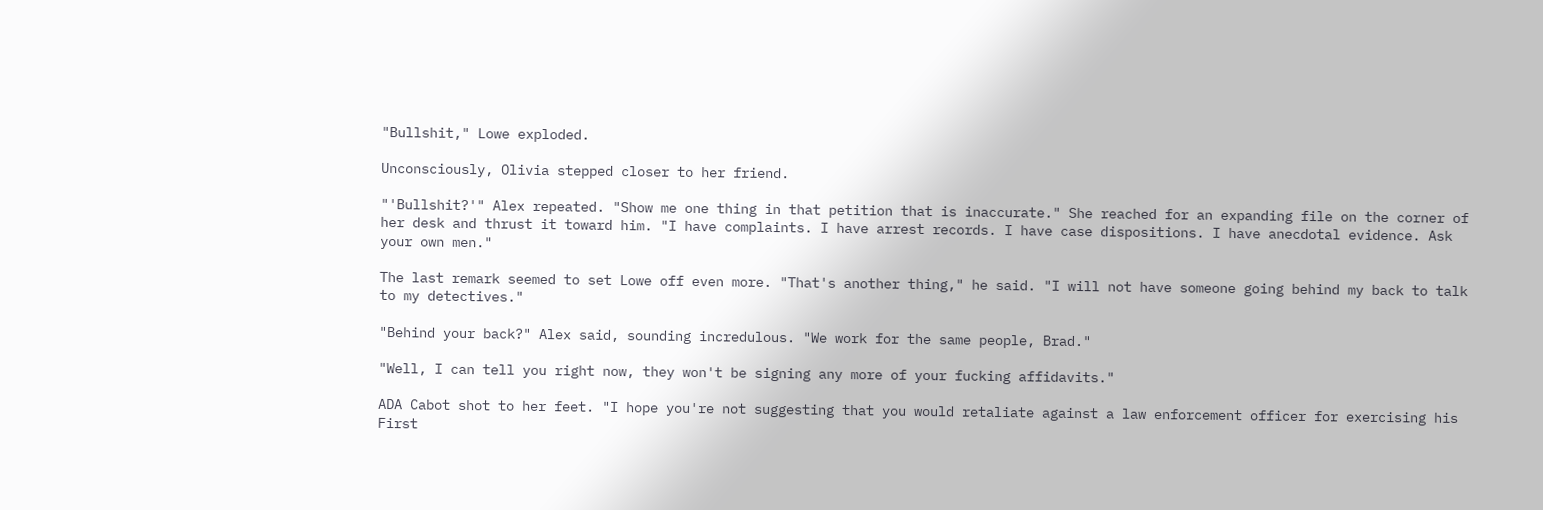"Bullshit," Lowe exploded.

Unconsciously, Olivia stepped closer to her friend.

"'Bullshit?'" Alex repeated. "Show me one thing in that petition that is inaccurate." She reached for an expanding file on the corner of her desk and thrust it toward him. "I have complaints. I have arrest records. I have case dispositions. I have anecdotal evidence. Ask your own men."

The last remark seemed to set Lowe off even more. "That's another thing," he said. "I will not have someone going behind my back to talk to my detectives."

"Behind your back?" Alex said, sounding incredulous. "We work for the same people, Brad."

"Well, I can tell you right now, they won't be signing any more of your fucking affidavits."

ADA Cabot shot to her feet. "I hope you're not suggesting that you would retaliate against a law enforcement officer for exercising his First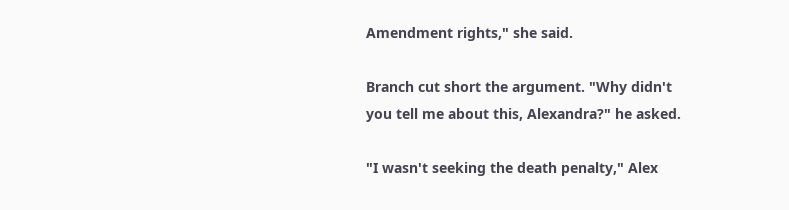Amendment rights," she said.

Branch cut short the argument. "Why didn't you tell me about this, Alexandra?" he asked.

"I wasn't seeking the death penalty," Alex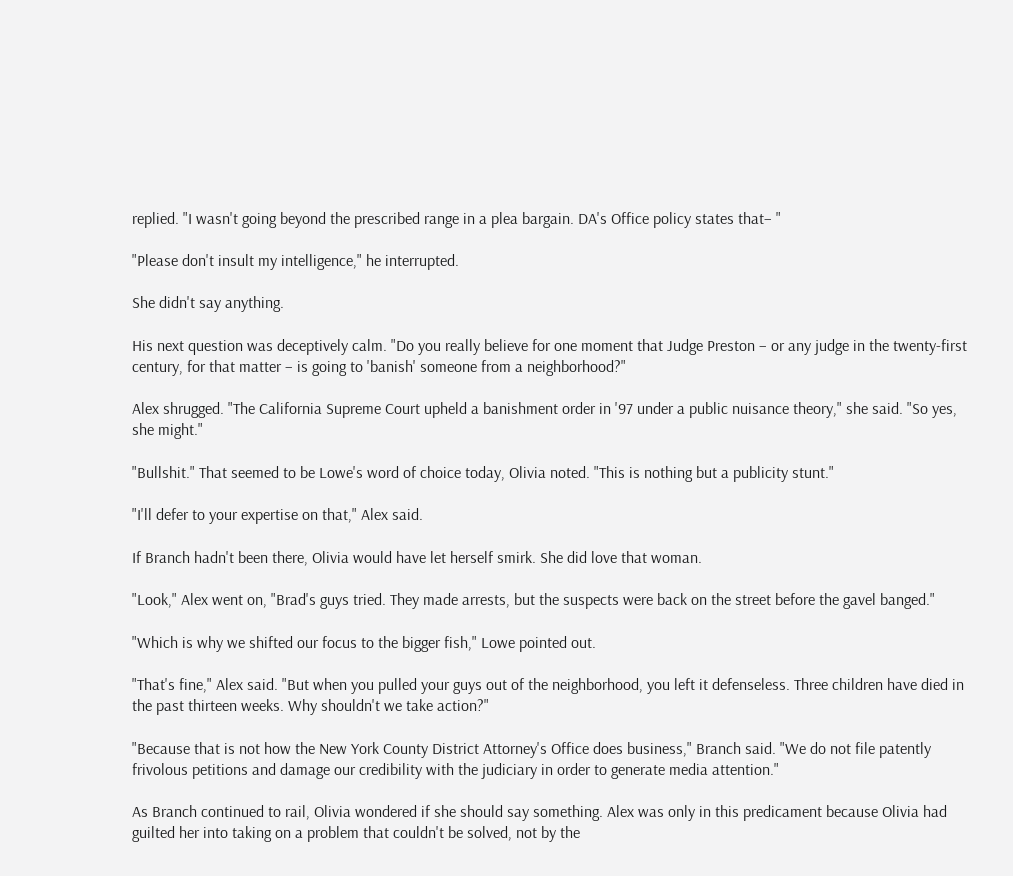replied. "I wasn't going beyond the prescribed range in a plea bargain. DA's Office policy states that– "

"Please don't insult my intelligence," he interrupted.

She didn't say anything.

His next question was deceptively calm. "Do you really believe for one moment that Judge Preston – or any judge in the twenty-first century, for that matter – is going to 'banish' someone from a neighborhood?"

Alex shrugged. "The California Supreme Court upheld a banishment order in '97 under a public nuisance theory," she said. "So yes, she might."

"Bullshit." That seemed to be Lowe's word of choice today, Olivia noted. "This is nothing but a publicity stunt."

"I'll defer to your expertise on that," Alex said.

If Branch hadn't been there, Olivia would have let herself smirk. She did love that woman.

"Look," Alex went on, "Brad's guys tried. They made arrests, but the suspects were back on the street before the gavel banged."

"Which is why we shifted our focus to the bigger fish," Lowe pointed out.

"That's fine," Alex said. "But when you pulled your guys out of the neighborhood, you left it defenseless. Three children have died in the past thirteen weeks. Why shouldn't we take action?"

"Because that is not how the New York County District Attorney's Office does business," Branch said. "We do not file patently frivolous petitions and damage our credibility with the judiciary in order to generate media attention."

As Branch continued to rail, Olivia wondered if she should say something. Alex was only in this predicament because Olivia had guilted her into taking on a problem that couldn't be solved, not by the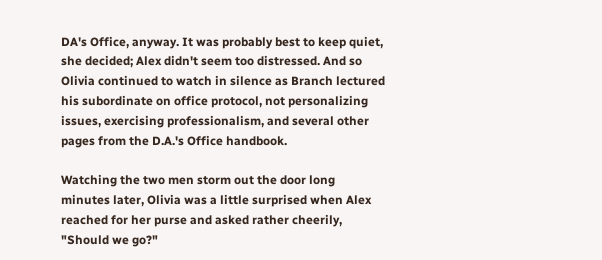DA's Office, anyway. It was probably best to keep quiet, she decided; Alex didn't seem too distressed. And so Olivia continued to watch in silence as Branch lectured his subordinate on office protocol, not personalizing issues, exercising professionalism, and several other pages from the D.A.'s Office handbook.

Watching the two men storm out the door long minutes later, Olivia was a little surprised when Alex reached for her purse and asked rather cheerily, "Should we go?"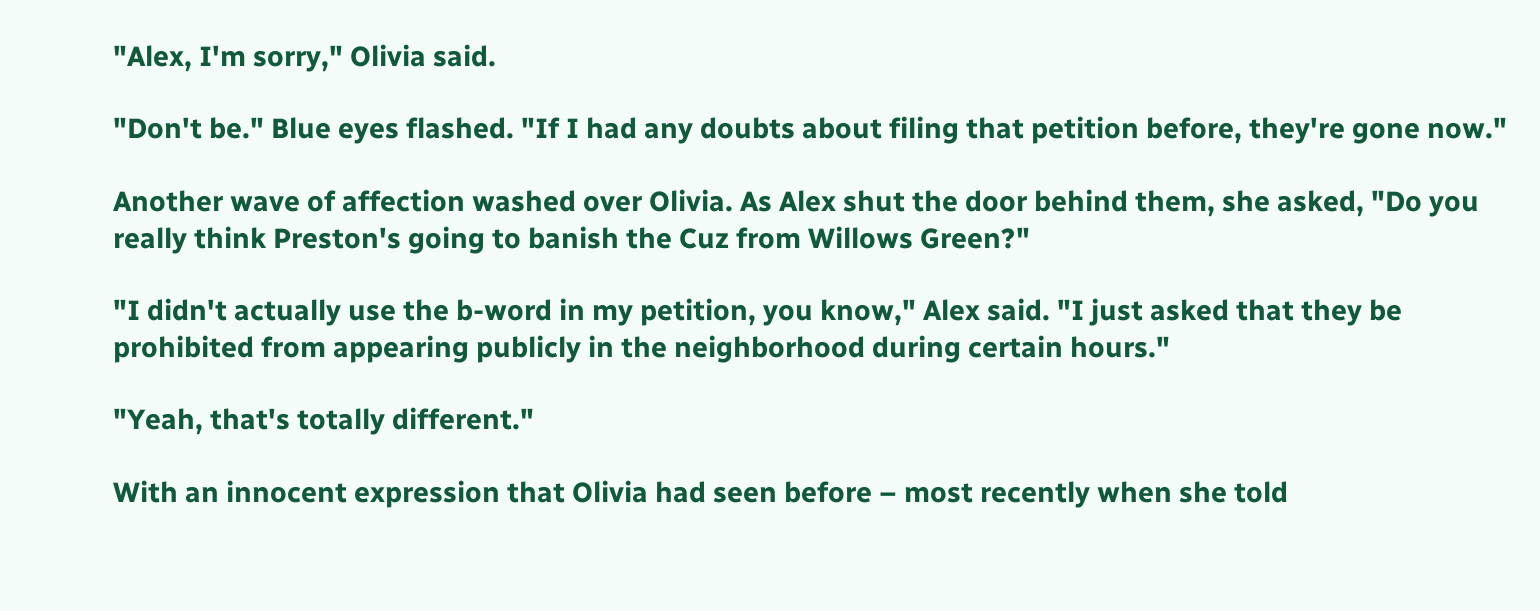"Alex, I'm sorry," Olivia said.

"Don't be." Blue eyes flashed. "If I had any doubts about filing that petition before, they're gone now."

Another wave of affection washed over Olivia. As Alex shut the door behind them, she asked, "Do you really think Preston's going to banish the Cuz from Willows Green?"

"I didn't actually use the b-word in my petition, you know," Alex said. "I just asked that they be prohibited from appearing publicly in the neighborhood during certain hours."

"Yeah, that's totally different."

With an innocent expression that Olivia had seen before – most recently when she told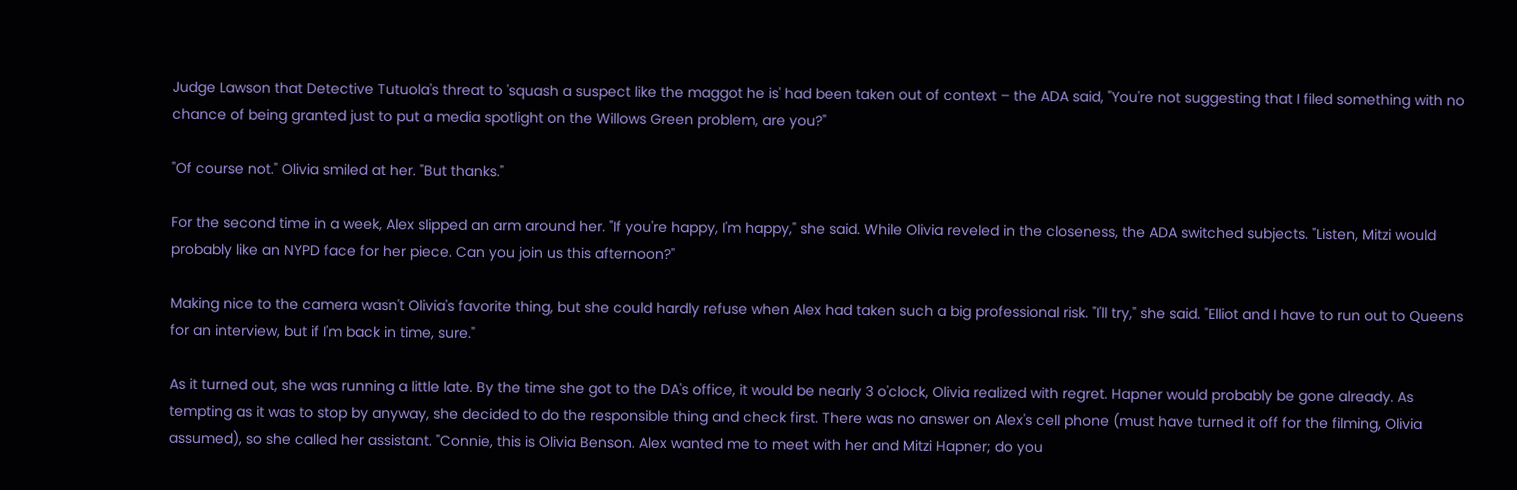Judge Lawson that Detective Tutuola's threat to 'squash a suspect like the maggot he is' had been taken out of context – the ADA said, "You're not suggesting that I filed something with no chance of being granted just to put a media spotlight on the Willows Green problem, are you?"

"Of course not." Olivia smiled at her. "But thanks."

For the second time in a week, Alex slipped an arm around her. "If you're happy, I'm happy," she said. While Olivia reveled in the closeness, the ADA switched subjects. "Listen, Mitzi would probably like an NYPD face for her piece. Can you join us this afternoon?"

Making nice to the camera wasn't Olivia's favorite thing, but she could hardly refuse when Alex had taken such a big professional risk. "I'll try," she said. "Elliot and I have to run out to Queens for an interview, but if I'm back in time, sure."

As it turned out, she was running a little late. By the time she got to the DA's office, it would be nearly 3 o'clock, Olivia realized with regret. Hapner would probably be gone already. As tempting as it was to stop by anyway, she decided to do the responsible thing and check first. There was no answer on Alex's cell phone (must have turned it off for the filming, Olivia assumed), so she called her assistant. "Connie, this is Olivia Benson. Alex wanted me to meet with her and Mitzi Hapner; do you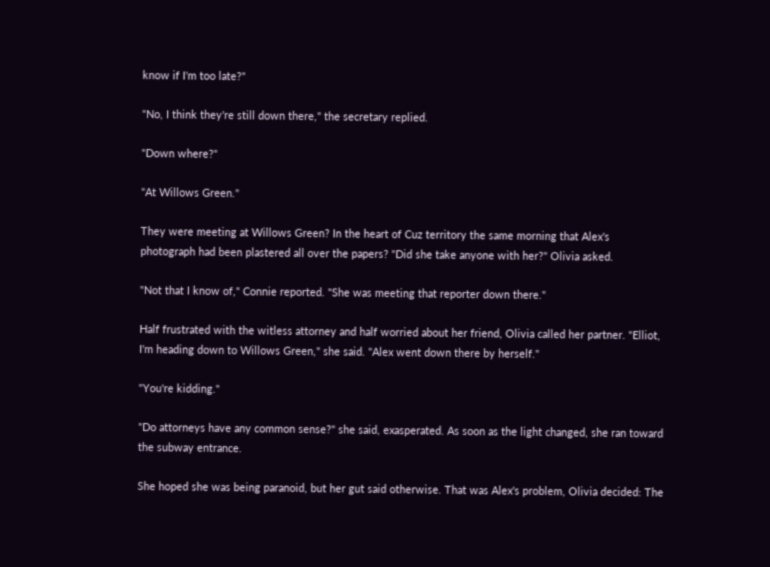know if I'm too late?"

"No, I think they're still down there," the secretary replied.

"Down where?"

"At Willows Green."

They were meeting at Willows Green? In the heart of Cuz territory the same morning that Alex's photograph had been plastered all over the papers? "Did she take anyone with her?" Olivia asked.

"Not that I know of," Connie reported. "She was meeting that reporter down there."

Half frustrated with the witless attorney and half worried about her friend, Olivia called her partner. "Elliot, I'm heading down to Willows Green," she said. "Alex went down there by herself."

"You're kidding."

"Do attorneys have any common sense?" she said, exasperated. As soon as the light changed, she ran toward the subway entrance.

She hoped she was being paranoid, but her gut said otherwise. That was Alex's problem, Olivia decided: The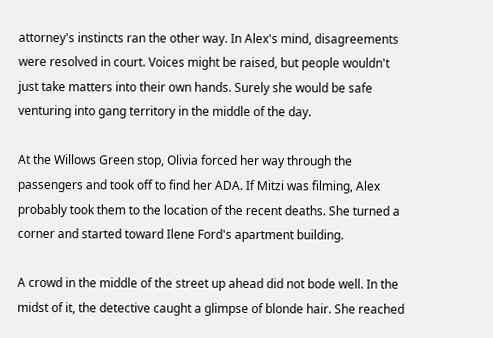attorney's instincts ran the other way. In Alex's mind, disagreements were resolved in court. Voices might be raised, but people wouldn't just take matters into their own hands. Surely she would be safe venturing into gang territory in the middle of the day.

At the Willows Green stop, Olivia forced her way through the passengers and took off to find her ADA. If Mitzi was filming, Alex probably took them to the location of the recent deaths. She turned a corner and started toward Ilene Ford's apartment building.

A crowd in the middle of the street up ahead did not bode well. In the midst of it, the detective caught a glimpse of blonde hair. She reached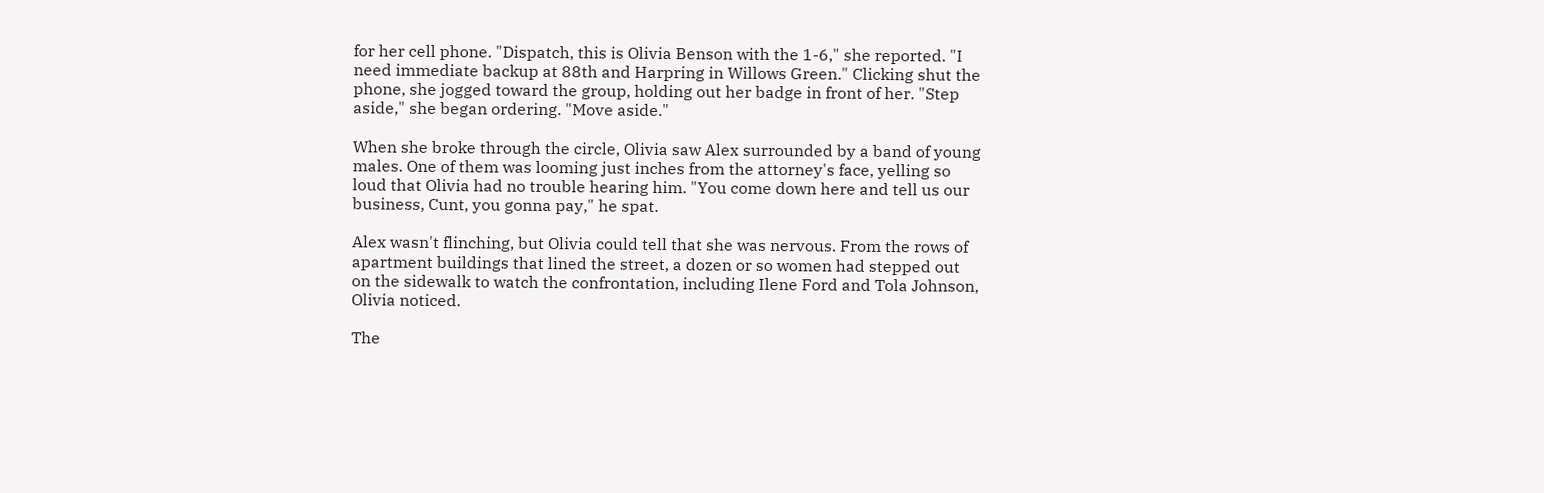for her cell phone. "Dispatch, this is Olivia Benson with the 1-6," she reported. "I need immediate backup at 88th and Harpring in Willows Green." Clicking shut the phone, she jogged toward the group, holding out her badge in front of her. "Step aside," she began ordering. "Move aside."

When she broke through the circle, Olivia saw Alex surrounded by a band of young males. One of them was looming just inches from the attorney's face, yelling so loud that Olivia had no trouble hearing him. "You come down here and tell us our business, Cunt, you gonna pay," he spat.

Alex wasn't flinching, but Olivia could tell that she was nervous. From the rows of apartment buildings that lined the street, a dozen or so women had stepped out on the sidewalk to watch the confrontation, including Ilene Ford and Tola Johnson, Olivia noticed.

The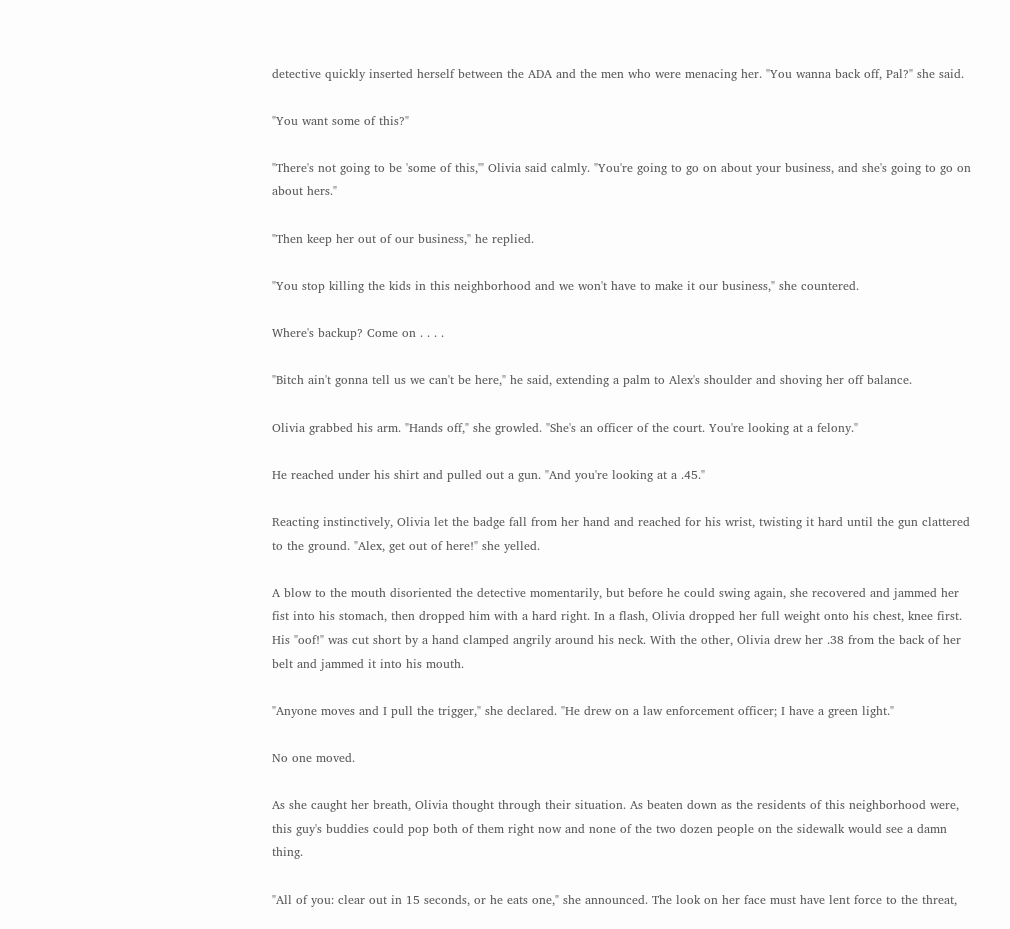detective quickly inserted herself between the ADA and the men who were menacing her. "You wanna back off, Pal?" she said.

"You want some of this?"

"There's not going to be 'some of this,'" Olivia said calmly. "You're going to go on about your business, and she's going to go on about hers."

"Then keep her out of our business," he replied.

"You stop killing the kids in this neighborhood and we won't have to make it our business," she countered.

Where's backup? Come on . . . .

"Bitch ain't gonna tell us we can't be here," he said, extending a palm to Alex's shoulder and shoving her off balance.

Olivia grabbed his arm. "Hands off," she growled. "She's an officer of the court. You're looking at a felony."

He reached under his shirt and pulled out a gun. "And you're looking at a .45."

Reacting instinctively, Olivia let the badge fall from her hand and reached for his wrist, twisting it hard until the gun clattered to the ground. "Alex, get out of here!" she yelled.

A blow to the mouth disoriented the detective momentarily, but before he could swing again, she recovered and jammed her fist into his stomach, then dropped him with a hard right. In a flash, Olivia dropped her full weight onto his chest, knee first. His "oof!" was cut short by a hand clamped angrily around his neck. With the other, Olivia drew her .38 from the back of her belt and jammed it into his mouth.

"Anyone moves and I pull the trigger," she declared. "He drew on a law enforcement officer; I have a green light."

No one moved.

As she caught her breath, Olivia thought through their situation. As beaten down as the residents of this neighborhood were, this guy's buddies could pop both of them right now and none of the two dozen people on the sidewalk would see a damn thing.

"All of you: clear out in 15 seconds, or he eats one," she announced. The look on her face must have lent force to the threat,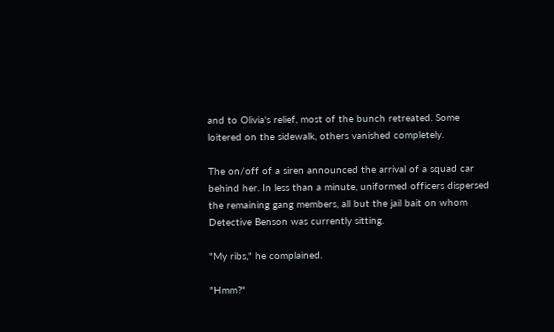and to Olivia's relief, most of the bunch retreated. Some loitered on the sidewalk, others vanished completely.

The on/off of a siren announced the arrival of a squad car behind her. In less than a minute, uniformed officers dispersed the remaining gang members, all but the jail bait on whom Detective Benson was currently sitting.

"My ribs," he complained.

"Hmm?"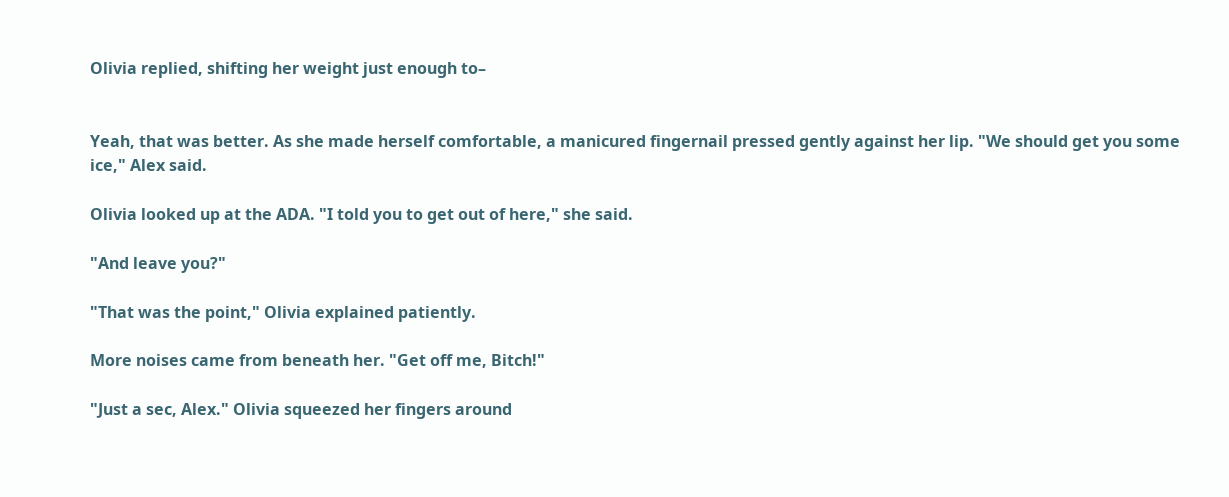Olivia replied, shifting her weight just enough to–


Yeah, that was better. As she made herself comfortable, a manicured fingernail pressed gently against her lip. "We should get you some ice," Alex said.

Olivia looked up at the ADA. "I told you to get out of here," she said.

"And leave you?"

"That was the point," Olivia explained patiently.

More noises came from beneath her. "Get off me, Bitch!"

"Just a sec, Alex." Olivia squeezed her fingers around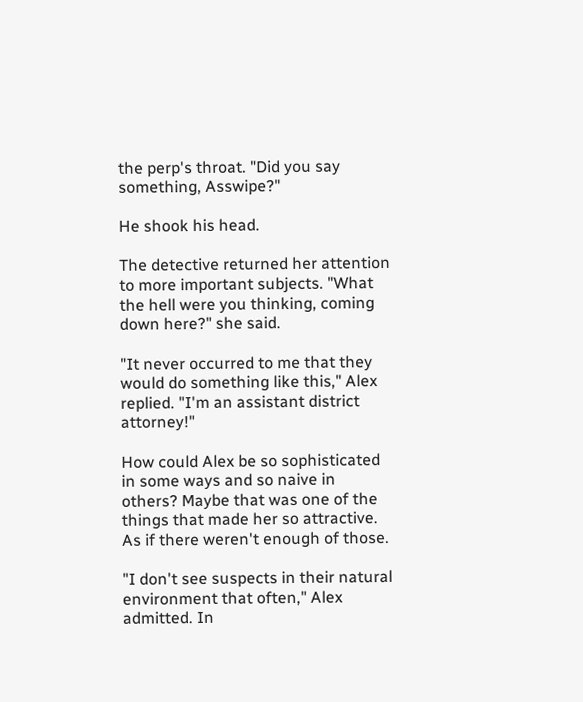the perp's throat. "Did you say something, Asswipe?"

He shook his head.

The detective returned her attention to more important subjects. "What the hell were you thinking, coming down here?" she said.

"It never occurred to me that they would do something like this," Alex replied. "I'm an assistant district attorney!"

How could Alex be so sophisticated in some ways and so naive in others? Maybe that was one of the things that made her so attractive. As if there weren't enough of those.

"I don't see suspects in their natural environment that often," Alex admitted. In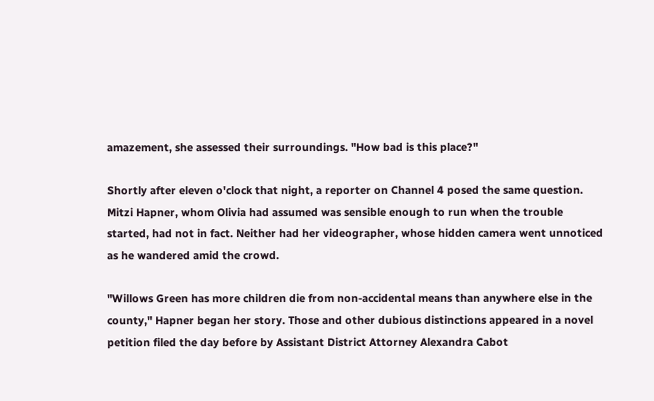amazement, she assessed their surroundings. "How bad is this place?"

Shortly after eleven o'clock that night, a reporter on Channel 4 posed the same question. Mitzi Hapner, whom Olivia had assumed was sensible enough to run when the trouble started, had not in fact. Neither had her videographer, whose hidden camera went unnoticed as he wandered amid the crowd.

"Willows Green has more children die from non-accidental means than anywhere else in the county," Hapner began her story. Those and other dubious distinctions appeared in a novel petition filed the day before by Assistant District Attorney Alexandra Cabot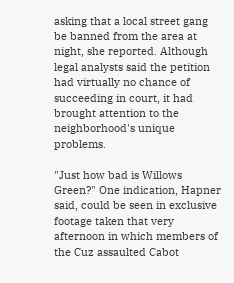asking that a local street gang be banned from the area at night, she reported. Although legal analysts said the petition had virtually no chance of succeeding in court, it had brought attention to the neighborhood's unique problems.

"Just how bad is Willows Green?" One indication, Hapner said, could be seen in exclusive footage taken that very afternoon in which members of the Cuz assaulted Cabot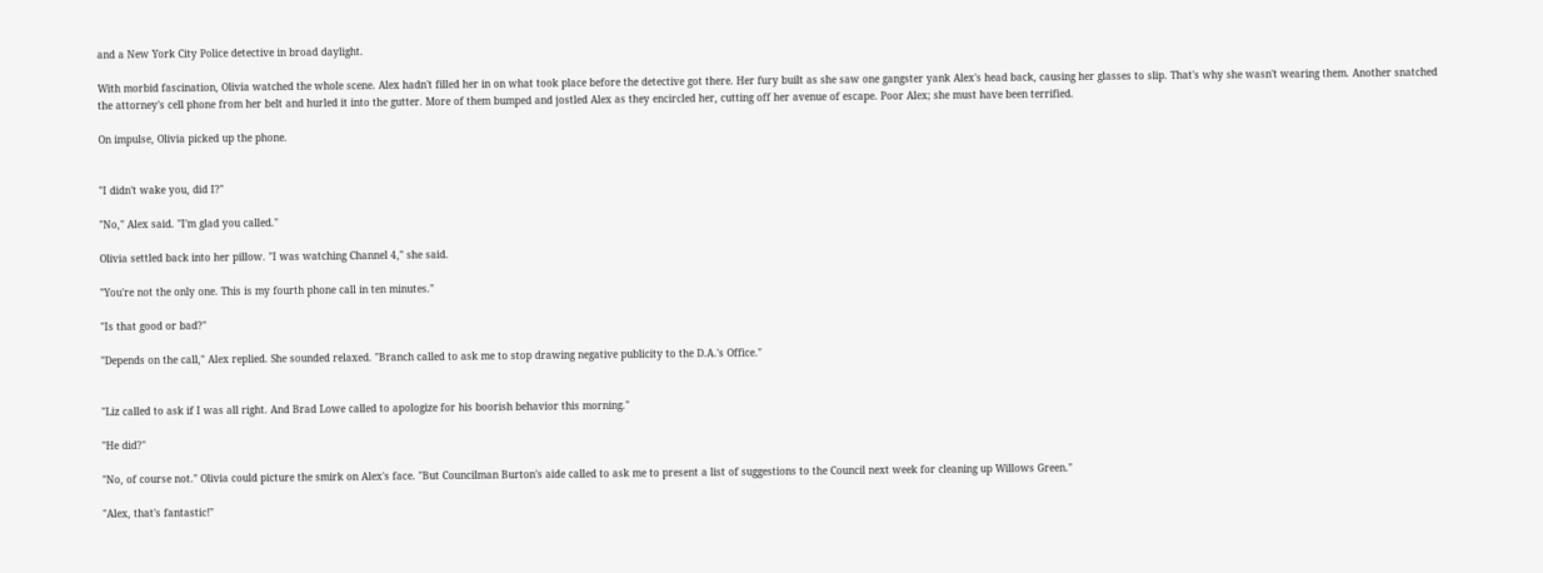and a New York City Police detective in broad daylight.

With morbid fascination, Olivia watched the whole scene. Alex hadn't filled her in on what took place before the detective got there. Her fury built as she saw one gangster yank Alex's head back, causing her glasses to slip. That's why she wasn't wearing them. Another snatched the attorney's cell phone from her belt and hurled it into the gutter. More of them bumped and jostled Alex as they encircled her, cutting off her avenue of escape. Poor Alex; she must have been terrified.

On impulse, Olivia picked up the phone.


"I didn't wake you, did I?"

"No," Alex said. "I'm glad you called."

Olivia settled back into her pillow. "I was watching Channel 4," she said.

"You're not the only one. This is my fourth phone call in ten minutes."

"Is that good or bad?"

"Depends on the call," Alex replied. She sounded relaxed. "Branch called to ask me to stop drawing negative publicity to the D.A.'s Office."


"Liz called to ask if I was all right. And Brad Lowe called to apologize for his boorish behavior this morning."

"He did?"

"No, of course not." Olivia could picture the smirk on Alex's face. "But Councilman Burton's aide called to ask me to present a list of suggestions to the Council next week for cleaning up Willows Green."

"Alex, that's fantastic!"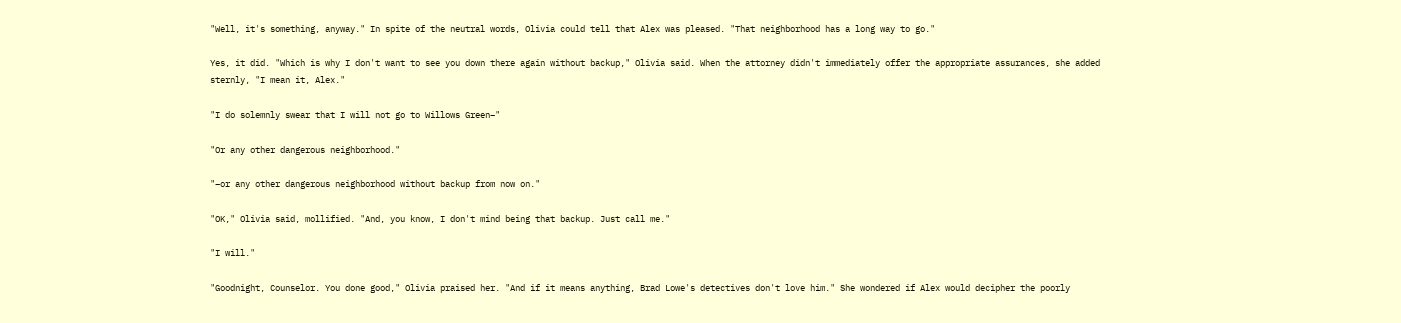"Well, it's something, anyway." In spite of the neutral words, Olivia could tell that Alex was pleased. "That neighborhood has a long way to go."

Yes, it did. "Which is why I don't want to see you down there again without backup," Olivia said. When the attorney didn't immediately offer the appropriate assurances, she added sternly, "I mean it, Alex."

"I do solemnly swear that I will not go to Willows Green–"

"Or any other dangerous neighborhood."

"–or any other dangerous neighborhood without backup from now on."

"OK," Olivia said, mollified. "And, you know, I don't mind being that backup. Just call me."

"I will."

"Goodnight, Counselor. You done good," Olivia praised her. "And if it means anything, Brad Lowe's detectives don't love him." She wondered if Alex would decipher the poorly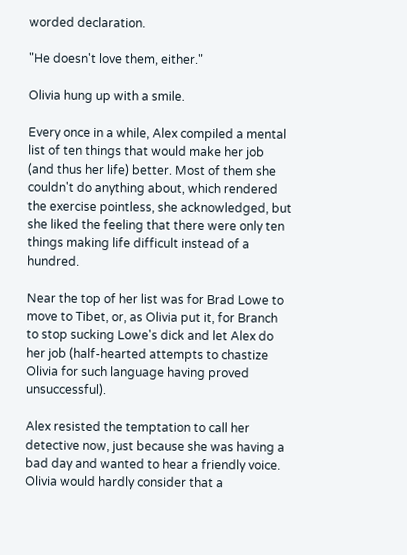worded declaration.

"He doesn't love them, either."

Olivia hung up with a smile.

Every once in a while, Alex compiled a mental list of ten things that would make her job (and thus her life) better. Most of them she couldn't do anything about, which rendered the exercise pointless, she acknowledged, but she liked the feeling that there were only ten things making life difficult instead of a hundred.

Near the top of her list was for Brad Lowe to move to Tibet, or, as Olivia put it, for Branch to stop sucking Lowe's dick and let Alex do her job (half-hearted attempts to chastize Olivia for such language having proved unsuccessful).

Alex resisted the temptation to call her detective now, just because she was having a bad day and wanted to hear a friendly voice. Olivia would hardly consider that a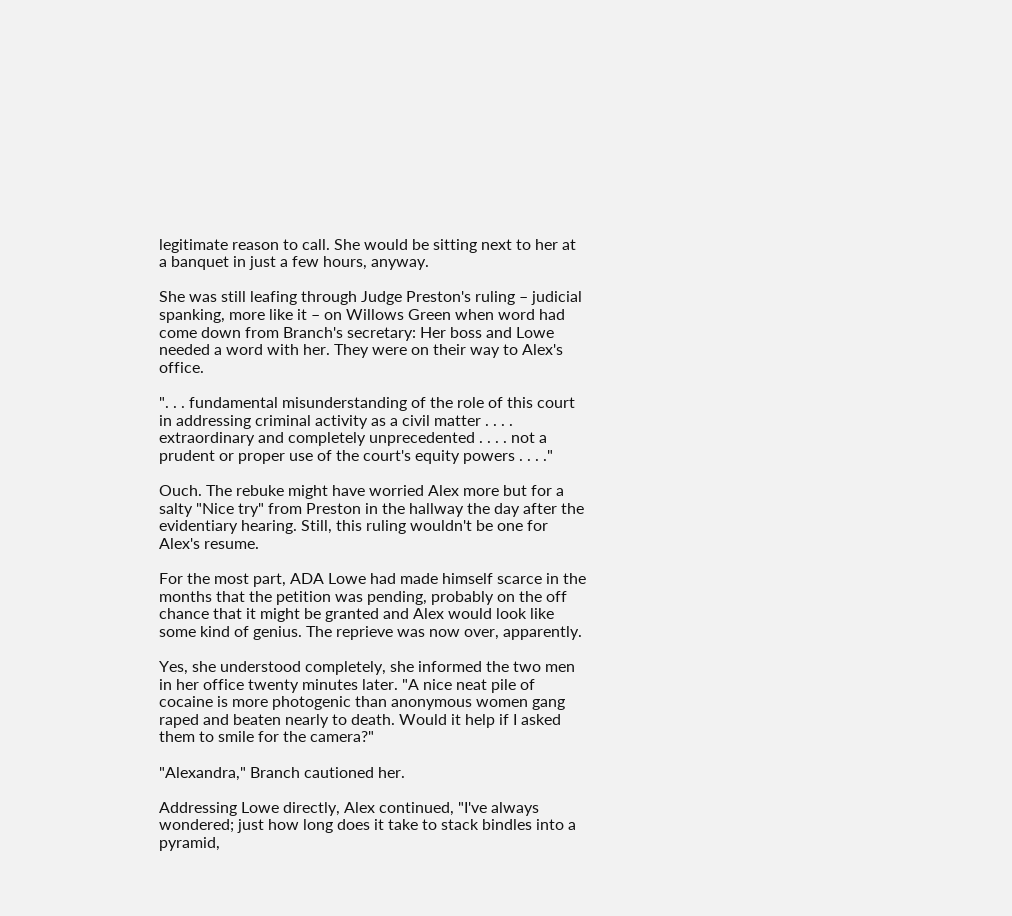legitimate reason to call. She would be sitting next to her at a banquet in just a few hours, anyway.

She was still leafing through Judge Preston's ruling – judicial spanking, more like it – on Willows Green when word had come down from Branch's secretary: Her boss and Lowe needed a word with her. They were on their way to Alex's office.

". . . fundamental misunderstanding of the role of this court in addressing criminal activity as a civil matter . . . . extraordinary and completely unprecedented . . . . not a prudent or proper use of the court's equity powers . . . ."

Ouch. The rebuke might have worried Alex more but for a salty "Nice try" from Preston in the hallway the day after the evidentiary hearing. Still, this ruling wouldn't be one for Alex's resume.

For the most part, ADA Lowe had made himself scarce in the months that the petition was pending, probably on the off chance that it might be granted and Alex would look like some kind of genius. The reprieve was now over, apparently.

Yes, she understood completely, she informed the two men in her office twenty minutes later. "A nice neat pile of cocaine is more photogenic than anonymous women gang raped and beaten nearly to death. Would it help if I asked them to smile for the camera?"

"Alexandra," Branch cautioned her.

Addressing Lowe directly, Alex continued, "I've always wondered; just how long does it take to stack bindles into a pyramid,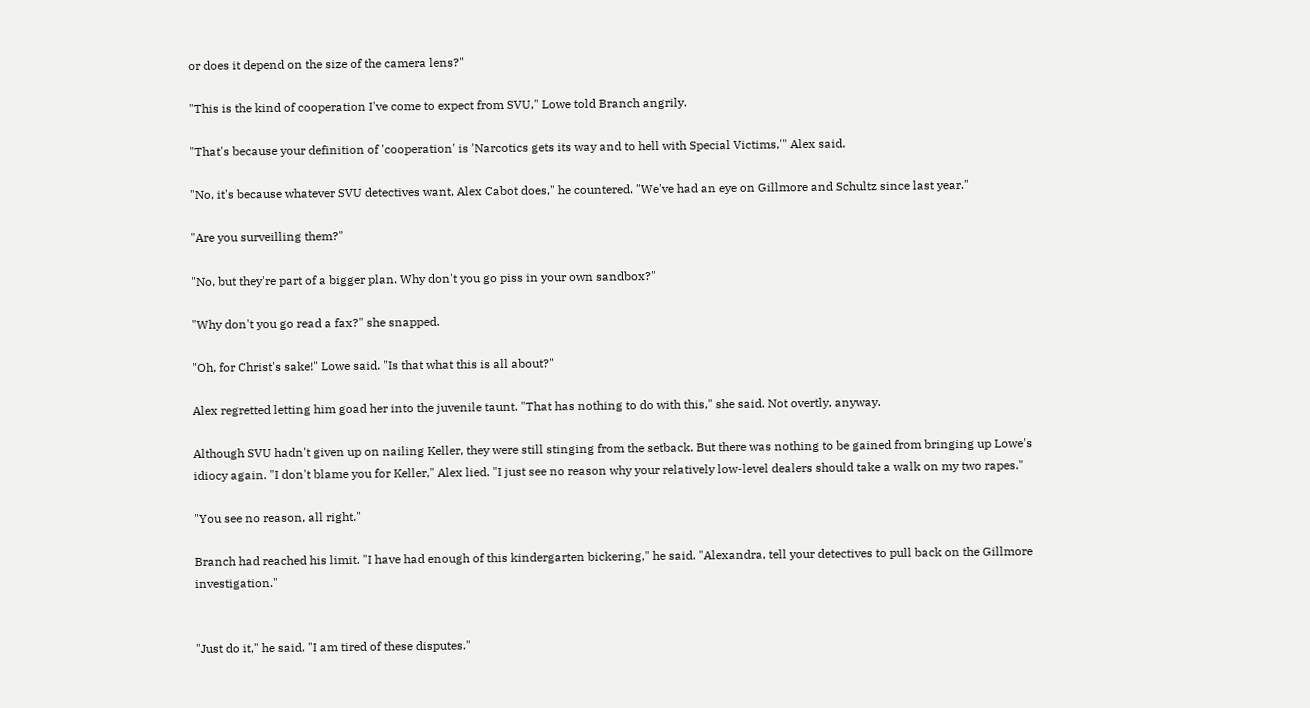or does it depend on the size of the camera lens?"

"This is the kind of cooperation I've come to expect from SVU," Lowe told Branch angrily.

"That's because your definition of 'cooperation' is 'Narcotics gets its way and to hell with Special Victims,'" Alex said.

"No, it's because whatever SVU detectives want, Alex Cabot does," he countered. "We've had an eye on Gillmore and Schultz since last year."

"Are you surveilling them?"

"No, but they're part of a bigger plan. Why don't you go piss in your own sandbox?"

"Why don't you go read a fax?" she snapped.

"Oh, for Christ's sake!" Lowe said. "Is that what this is all about?"

Alex regretted letting him goad her into the juvenile taunt. "That has nothing to do with this," she said. Not overtly, anyway.

Although SVU hadn't given up on nailing Keller, they were still stinging from the setback. But there was nothing to be gained from bringing up Lowe's idiocy again. "I don't blame you for Keller," Alex lied. "I just see no reason why your relatively low-level dealers should take a walk on my two rapes."

"You see no reason, all right."

Branch had reached his limit. "I have had enough of this kindergarten bickering," he said. "Alexandra, tell your detectives to pull back on the Gillmore investigation."


"Just do it," he said. "I am tired of these disputes."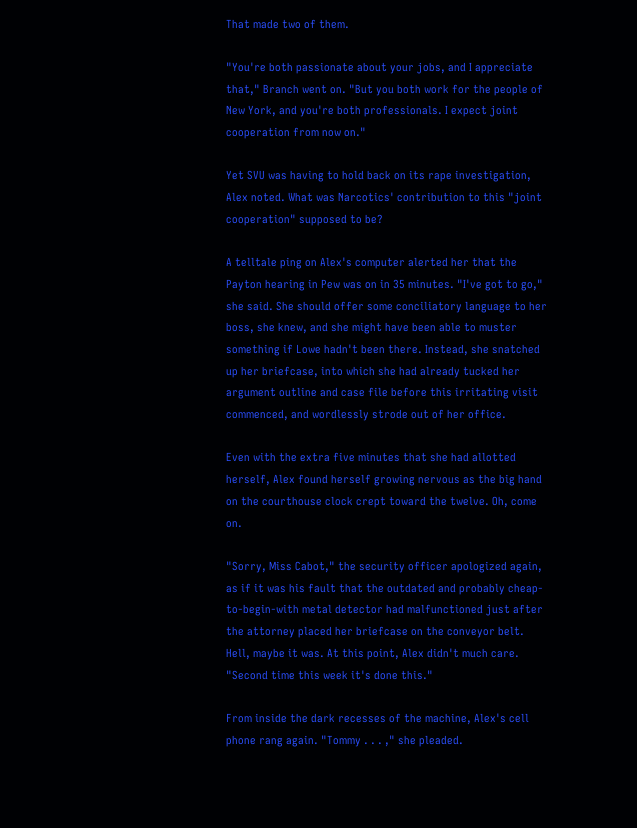That made two of them.

"You're both passionate about your jobs, and I appreciate that," Branch went on. "But you both work for the people of New York, and you're both professionals. I expect joint cooperation from now on."

Yet SVU was having to hold back on its rape investigation, Alex noted. What was Narcotics' contribution to this "joint cooperation" supposed to be?

A telltale ping on Alex's computer alerted her that the Payton hearing in Pew was on in 35 minutes. "I've got to go," she said. She should offer some conciliatory language to her boss, she knew, and she might have been able to muster something if Lowe hadn't been there. Instead, she snatched up her briefcase, into which she had already tucked her argument outline and case file before this irritating visit commenced, and wordlessly strode out of her office.

Even with the extra five minutes that she had allotted herself, Alex found herself growing nervous as the big hand on the courthouse clock crept toward the twelve. Oh, come on.

"Sorry, Miss Cabot," the security officer apologized again, as if it was his fault that the outdated and probably cheap-to-begin-with metal detector had malfunctioned just after the attorney placed her briefcase on the conveyor belt. Hell, maybe it was. At this point, Alex didn't much care. "Second time this week it's done this."

From inside the dark recesses of the machine, Alex's cell phone rang again. "Tommy . . . ," she pleaded.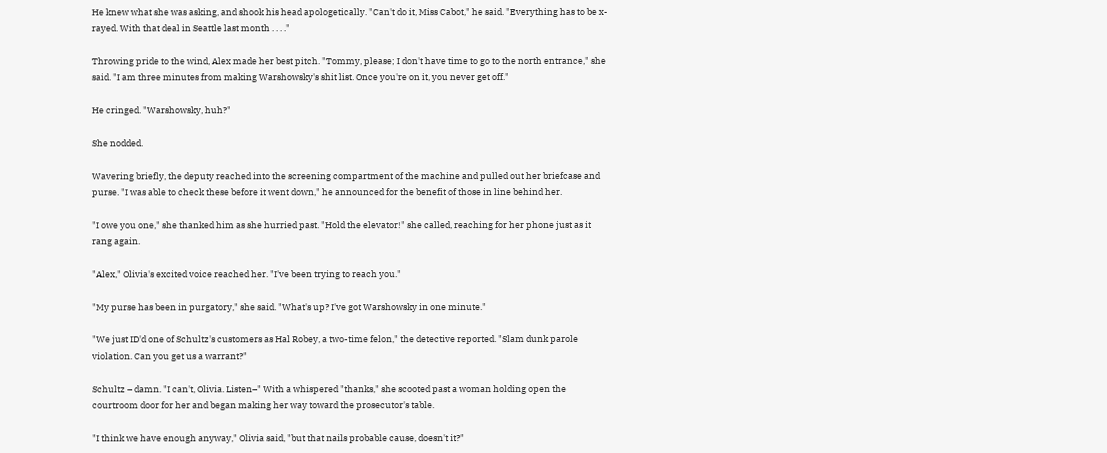He knew what she was asking, and shook his head apologetically. "Can't do it, Miss Cabot," he said. "Everything has to be x-rayed. With that deal in Seattle last month . . . ."

Throwing pride to the wind, Alex made her best pitch. "Tommy, please; I don't have time to go to the north entrance," she said. "I am three minutes from making Warshowsky's shit list. Once you're on it, you never get off."

He cringed. "Warshowsky, huh?"

She nodded.

Wavering briefly, the deputy reached into the screening compartment of the machine and pulled out her briefcase and purse. "I was able to check these before it went down," he announced for the benefit of those in line behind her.

"I owe you one," she thanked him as she hurried past. "Hold the elevator!" she called, reaching for her phone just as it rang again.

"Alex," Olivia's excited voice reached her. "I've been trying to reach you."

"My purse has been in purgatory," she said. "What's up? I've got Warshowsky in one minute."

"We just ID'd one of Schultz's customers as Hal Robey, a two-time felon," the detective reported. "Slam dunk parole violation. Can you get us a warrant?"

Schultz – damn. "I can't, Olivia. Listen–" With a whispered "thanks," she scooted past a woman holding open the courtroom door for her and began making her way toward the prosecutor's table.

"I think we have enough anyway," Olivia said, "but that nails probable cause, doesn't it?"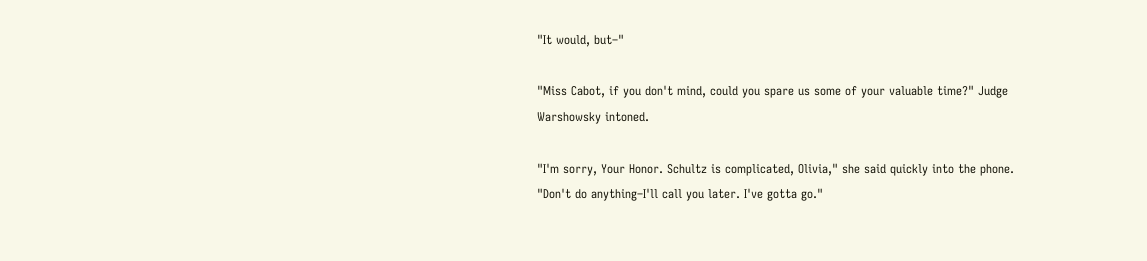"It would, but–"

"Miss Cabot, if you don't mind, could you spare us some of your valuable time?" Judge Warshowsky intoned.

"I'm sorry, Your Honor. Schultz is complicated, Olivia," she said quickly into the phone. "Don't do anything–I'll call you later. I've gotta go."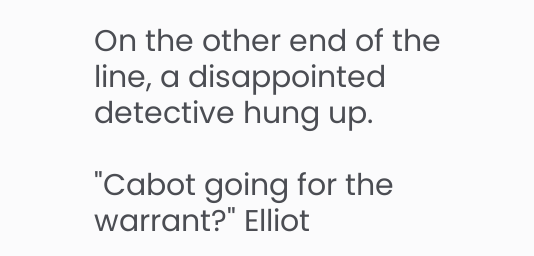On the other end of the line, a disappointed detective hung up.

"Cabot going for the warrant?" Elliot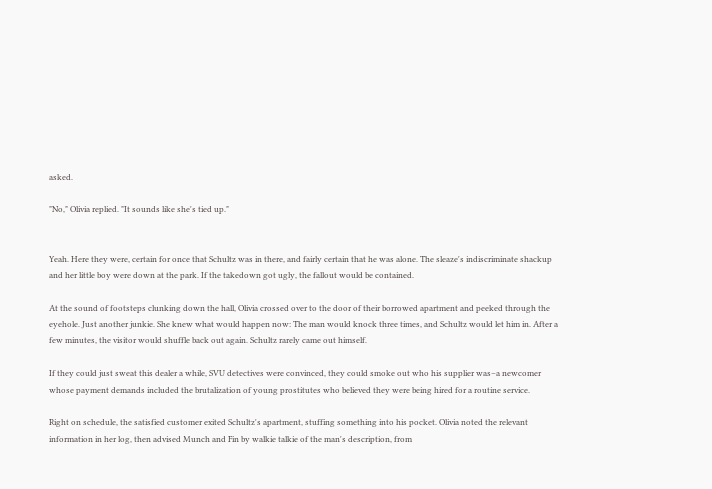asked.

"No," Olivia replied. "It sounds like she's tied up."


Yeah. Here they were, certain for once that Schultz was in there, and fairly certain that he was alone. The sleaze's indiscriminate shackup and her little boy were down at the park. If the takedown got ugly, the fallout would be contained.

At the sound of footsteps clunking down the hall, Olivia crossed over to the door of their borrowed apartment and peeked through the eyehole. Just another junkie. She knew what would happen now: The man would knock three times, and Schultz would let him in. After a few minutes, the visitor would shuffle back out again. Schultz rarely came out himself.

If they could just sweat this dealer a while, SVU detectives were convinced, they could smoke out who his supplier was–a newcomer whose payment demands included the brutalization of young prostitutes who believed they were being hired for a routine service.

Right on schedule, the satisfied customer exited Schultz's apartment, stuffing something into his pocket. Olivia noted the relevant information in her log, then advised Munch and Fin by walkie talkie of the man's description, from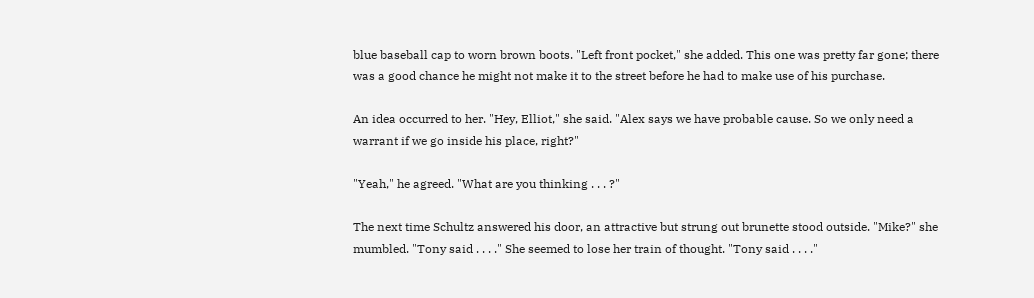blue baseball cap to worn brown boots. "Left front pocket," she added. This one was pretty far gone; there was a good chance he might not make it to the street before he had to make use of his purchase.

An idea occurred to her. "Hey, Elliot," she said. "Alex says we have probable cause. So we only need a warrant if we go inside his place, right?"

"Yeah," he agreed. "What are you thinking . . . ?"

The next time Schultz answered his door, an attractive but strung out brunette stood outside. "Mike?" she mumbled. "Tony said . . . ." She seemed to lose her train of thought. "Tony said . . . ."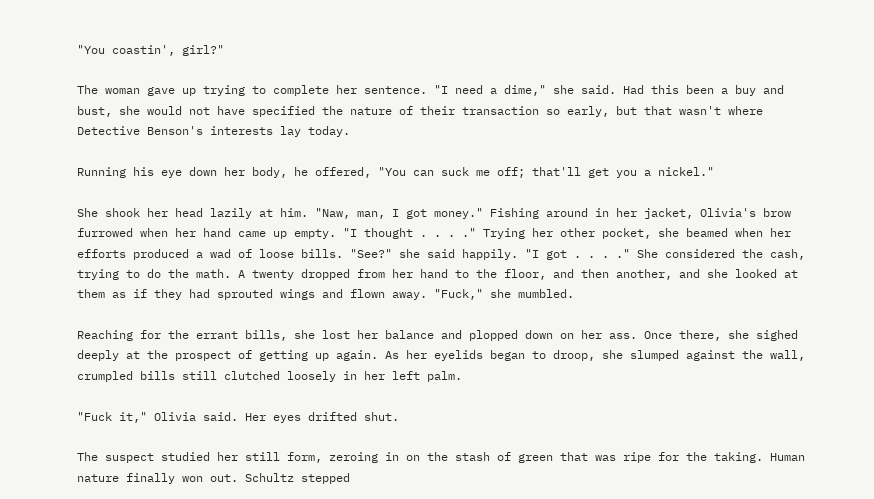"You coastin', girl?"

The woman gave up trying to complete her sentence. "I need a dime," she said. Had this been a buy and bust, she would not have specified the nature of their transaction so early, but that wasn't where Detective Benson's interests lay today.

Running his eye down her body, he offered, "You can suck me off; that'll get you a nickel."

She shook her head lazily at him. "Naw, man, I got money." Fishing around in her jacket, Olivia's brow furrowed when her hand came up empty. "I thought . . . ." Trying her other pocket, she beamed when her efforts produced a wad of loose bills. "See?" she said happily. "I got . . . ." She considered the cash, trying to do the math. A twenty dropped from her hand to the floor, and then another, and she looked at them as if they had sprouted wings and flown away. "Fuck," she mumbled.

Reaching for the errant bills, she lost her balance and plopped down on her ass. Once there, she sighed deeply at the prospect of getting up again. As her eyelids began to droop, she slumped against the wall, crumpled bills still clutched loosely in her left palm.

"Fuck it," Olivia said. Her eyes drifted shut.

The suspect studied her still form, zeroing in on the stash of green that was ripe for the taking. Human nature finally won out. Schultz stepped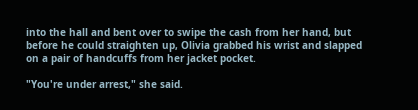into the hall and bent over to swipe the cash from her hand, but before he could straighten up, Olivia grabbed his wrist and slapped on a pair of handcuffs from her jacket pocket.

"You're under arrest," she said.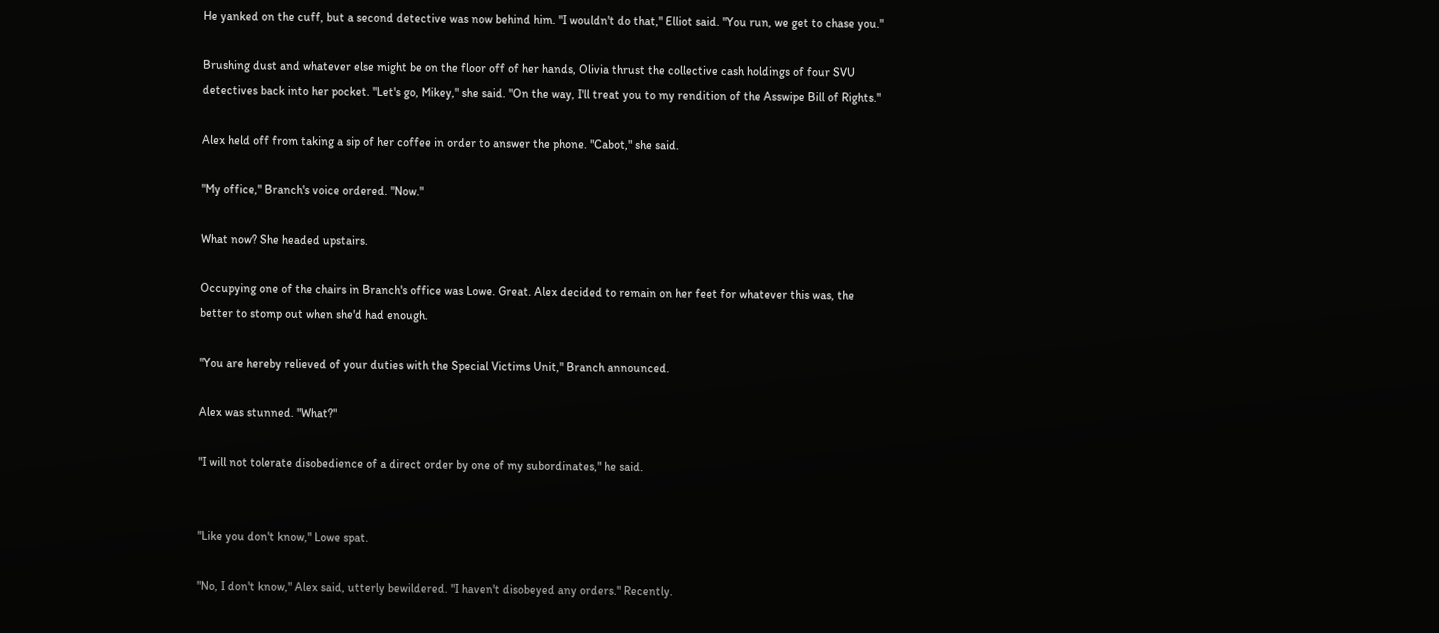He yanked on the cuff, but a second detective was now behind him. "I wouldn't do that," Elliot said. "You run, we get to chase you."

Brushing dust and whatever else might be on the floor off of her hands, Olivia thrust the collective cash holdings of four SVU detectives back into her pocket. "Let's go, Mikey," she said. "On the way, I'll treat you to my rendition of the Asswipe Bill of Rights."

Alex held off from taking a sip of her coffee in order to answer the phone. "Cabot," she said.

"My office," Branch's voice ordered. "Now."

What now? She headed upstairs.

Occupying one of the chairs in Branch's office was Lowe. Great. Alex decided to remain on her feet for whatever this was, the better to stomp out when she'd had enough.

"You are hereby relieved of your duties with the Special Victims Unit," Branch announced.

Alex was stunned. "What?"

"I will not tolerate disobedience of a direct order by one of my subordinates," he said.


"Like you don't know," Lowe spat.

"No, I don't know," Alex said, utterly bewildered. "I haven't disobeyed any orders." Recently.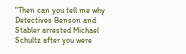"Then can you tell me why Detectives Benson and Stabler arrested Michael Schultz after you were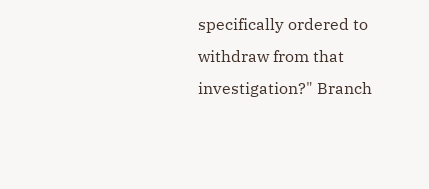specifically ordered to withdraw from that investigation?" Branch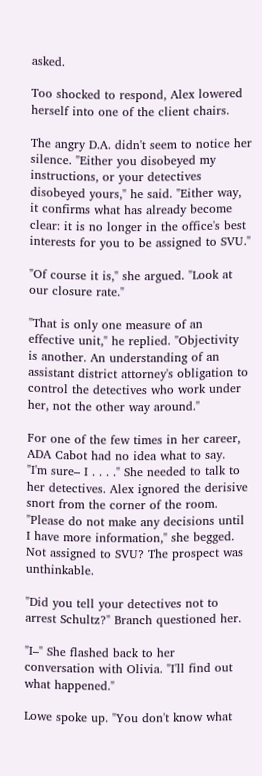asked.

Too shocked to respond, Alex lowered herself into one of the client chairs.

The angry D.A. didn't seem to notice her silence. "Either you disobeyed my instructions, or your detectives disobeyed yours," he said. "Either way, it confirms what has already become clear: it is no longer in the office's best interests for you to be assigned to SVU."

"Of course it is," she argued. "Look at our closure rate."

"That is only one measure of an effective unit," he replied. "Objectivity is another. An understanding of an assistant district attorney's obligation to control the detectives who work under her, not the other way around."

For one of the few times in her career, ADA Cabot had no idea what to say. "I'm sure– I . . . ." She needed to talk to her detectives. Alex ignored the derisive snort from the corner of the room. "Please do not make any decisions until I have more information," she begged. Not assigned to SVU? The prospect was unthinkable.

"Did you tell your detectives not to arrest Schultz?" Branch questioned her.

"I–" She flashed back to her conversation with Olivia. "I'll find out what happened."

Lowe spoke up. "You don't know what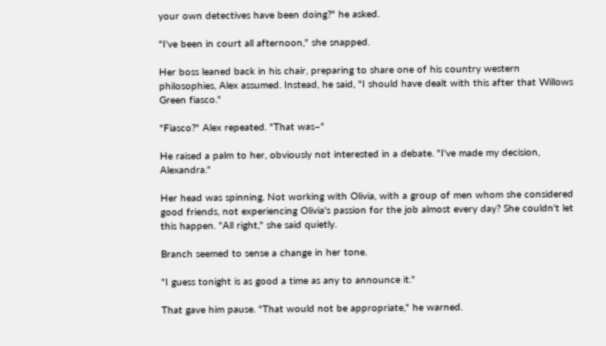your own detectives have been doing?" he asked.

"I've been in court all afternoon," she snapped.

Her boss leaned back in his chair, preparing to share one of his country western philosophies, Alex assumed. Instead, he said, "I should have dealt with this after that Willows Green fiasco."

"Fiasco?" Alex repeated. "That was–"

He raised a palm to her, obviously not interested in a debate. "I've made my decision, Alexandra."

Her head was spinning. Not working with Olivia, with a group of men whom she considered good friends, not experiencing Olivia's passion for the job almost every day? She couldn't let this happen. "All right," she said quietly.

Branch seemed to sense a change in her tone.

"I guess tonight is as good a time as any to announce it."

That gave him pause. "That would not be appropriate," he warned.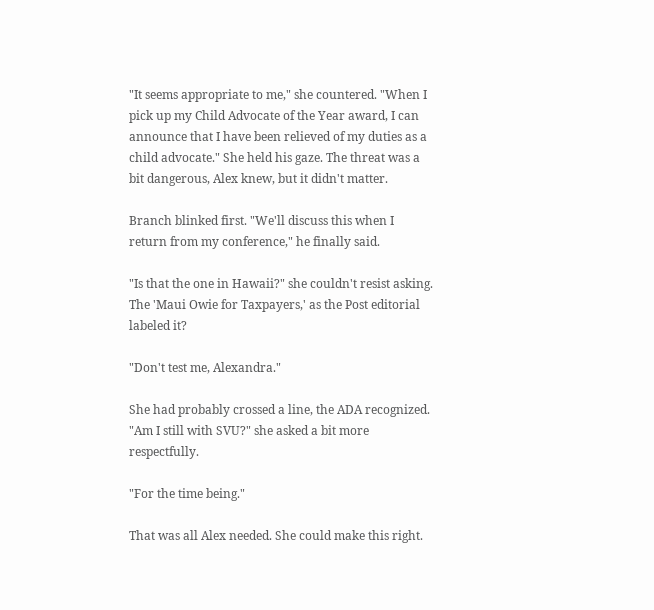"It seems appropriate to me," she countered. "When I pick up my Child Advocate of the Year award, I can announce that I have been relieved of my duties as a child advocate." She held his gaze. The threat was a bit dangerous, Alex knew, but it didn't matter.

Branch blinked first. "We'll discuss this when I return from my conference," he finally said.

"Is that the one in Hawaii?" she couldn't resist asking. The 'Maui Owie for Taxpayers,' as the Post editorial labeled it?

"Don't test me, Alexandra."

She had probably crossed a line, the ADA recognized. "Am I still with SVU?" she asked a bit more respectfully.

"For the time being."

That was all Alex needed. She could make this right.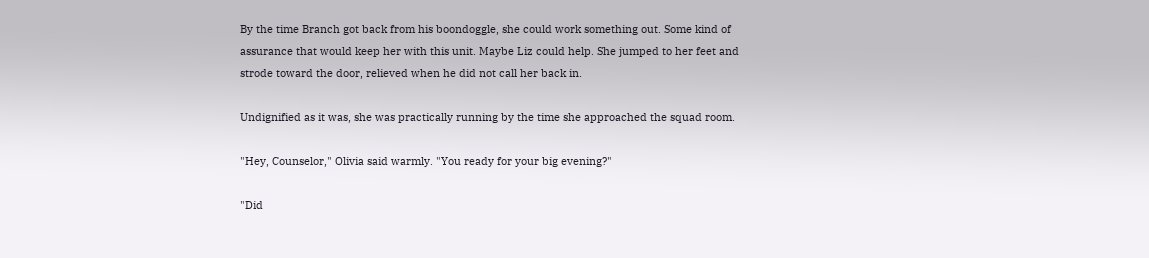By the time Branch got back from his boondoggle, she could work something out. Some kind of assurance that would keep her with this unit. Maybe Liz could help. She jumped to her feet and strode toward the door, relieved when he did not call her back in.

Undignified as it was, she was practically running by the time she approached the squad room.

"Hey, Counselor," Olivia said warmly. "You ready for your big evening?"

"Did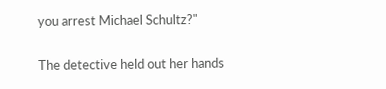you arrest Michael Schultz?"

The detective held out her hands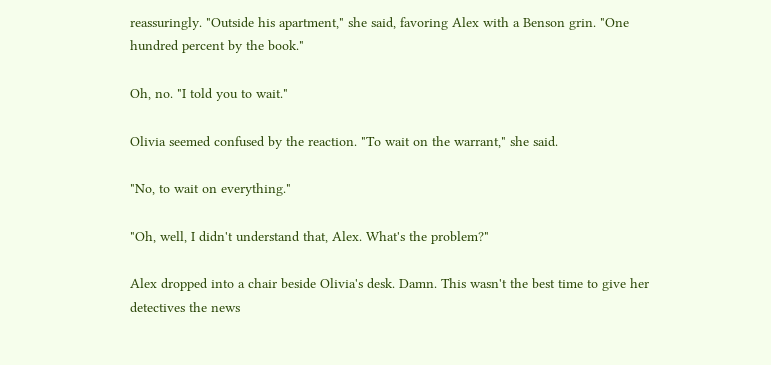reassuringly. "Outside his apartment," she said, favoring Alex with a Benson grin. "One hundred percent by the book."

Oh, no. "I told you to wait."

Olivia seemed confused by the reaction. "To wait on the warrant," she said.

"No, to wait on everything."

"Oh, well, I didn't understand that, Alex. What's the problem?"

Alex dropped into a chair beside Olivia's desk. Damn. This wasn't the best time to give her detectives the news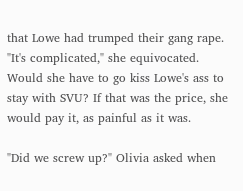that Lowe had trumped their gang rape. "It's complicated," she equivocated. Would she have to go kiss Lowe's ass to stay with SVU? If that was the price, she would pay it, as painful as it was.

"Did we screw up?" Olivia asked when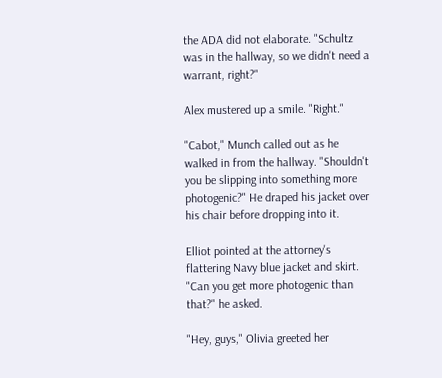the ADA did not elaborate. "Schultz was in the hallway, so we didn't need a warrant, right?"

Alex mustered up a smile. "Right."

"Cabot," Munch called out as he walked in from the hallway. "Shouldn't you be slipping into something more photogenic?" He draped his jacket over his chair before dropping into it.

Elliot pointed at the attorney's flattering Navy blue jacket and skirt. "Can you get more photogenic than that?" he asked.

"Hey, guys," Olivia greeted her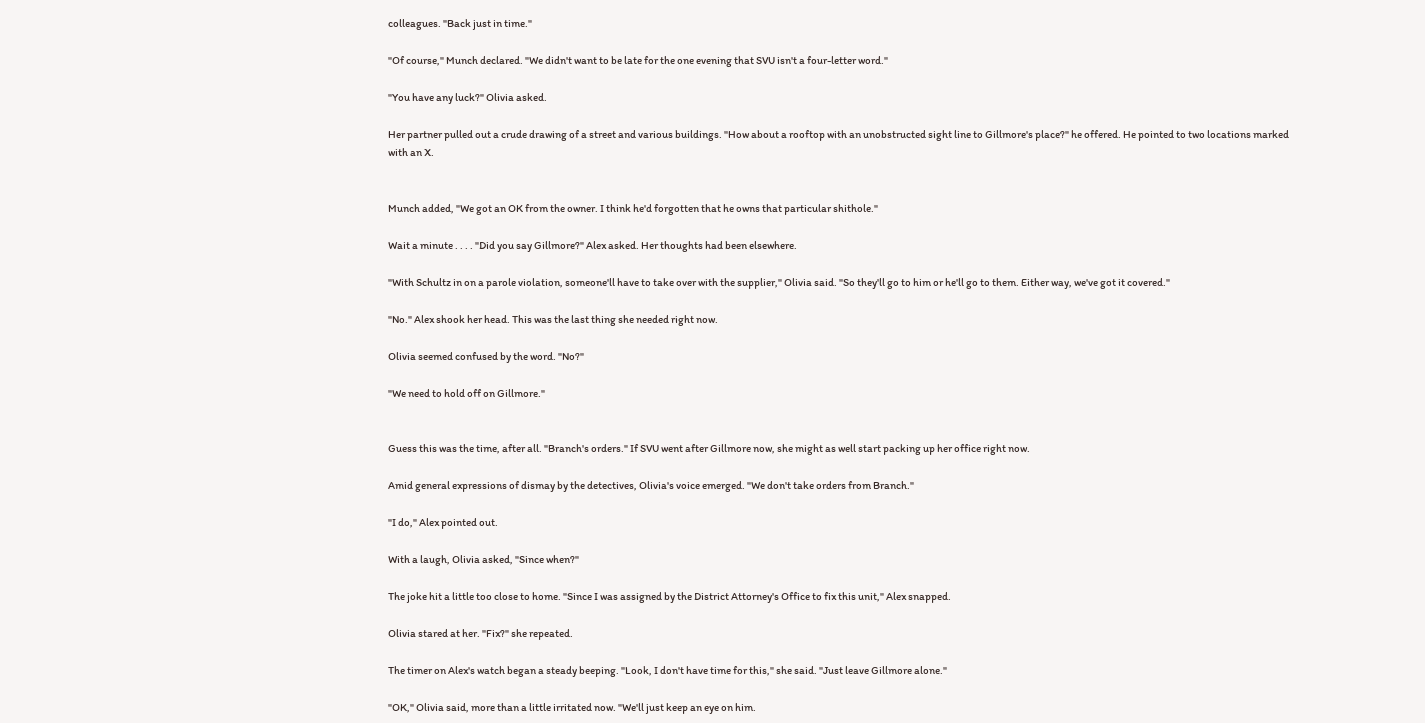colleagues. "Back just in time."

"Of course," Munch declared. "We didn't want to be late for the one evening that SVU isn't a four-letter word."

"You have any luck?" Olivia asked.

Her partner pulled out a crude drawing of a street and various buildings. "How about a rooftop with an unobstructed sight line to Gillmore's place?" he offered. He pointed to two locations marked with an X.


Munch added, "We got an OK from the owner. I think he'd forgotten that he owns that particular shithole."

Wait a minute . . . . "Did you say Gillmore?" Alex asked. Her thoughts had been elsewhere.

"With Schultz in on a parole violation, someone'll have to take over with the supplier," Olivia said. "So they'll go to him or he'll go to them. Either way, we've got it covered."

"No." Alex shook her head. This was the last thing she needed right now.

Olivia seemed confused by the word. "No?"

"We need to hold off on Gillmore."


Guess this was the time, after all. "Branch's orders." If SVU went after Gillmore now, she might as well start packing up her office right now.

Amid general expressions of dismay by the detectives, Olivia's voice emerged. "We don't take orders from Branch."

"I do," Alex pointed out.

With a laugh, Olivia asked, "Since when?"

The joke hit a little too close to home. "Since I was assigned by the District Attorney's Office to fix this unit," Alex snapped.

Olivia stared at her. "Fix?" she repeated.

The timer on Alex's watch began a steady beeping. "Look, I don't have time for this," she said. "Just leave Gillmore alone."

"OK," Olivia said, more than a little irritated now. "We'll just keep an eye on him.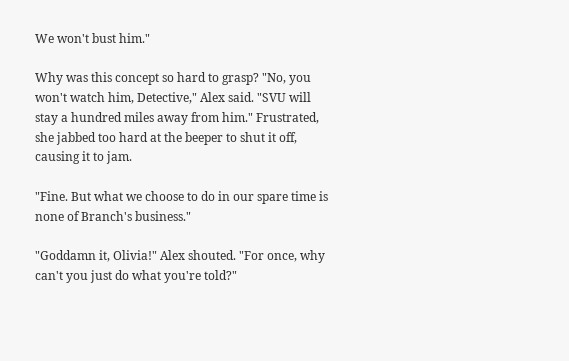We won't bust him."

Why was this concept so hard to grasp? "No, you won't watch him, Detective," Alex said. "SVU will stay a hundred miles away from him." Frustrated, she jabbed too hard at the beeper to shut it off, causing it to jam.

"Fine. But what we choose to do in our spare time is none of Branch's business."

"Goddamn it, Olivia!" Alex shouted. "For once, why can't you just do what you're told?"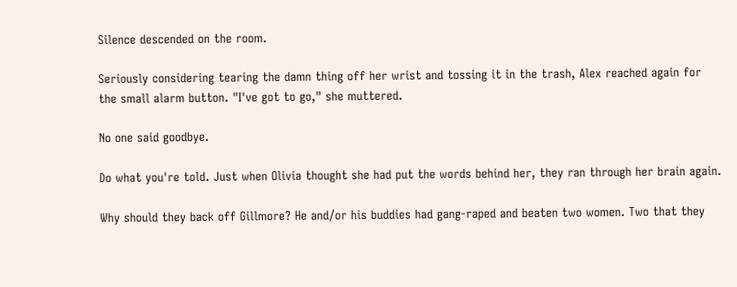Silence descended on the room.

Seriously considering tearing the damn thing off her wrist and tossing it in the trash, Alex reached again for the small alarm button. "I've got to go," she muttered.

No one said goodbye.

Do what you're told. Just when Olivia thought she had put the words behind her, they ran through her brain again.

Why should they back off Gillmore? He and/or his buddies had gang-raped and beaten two women. Two that they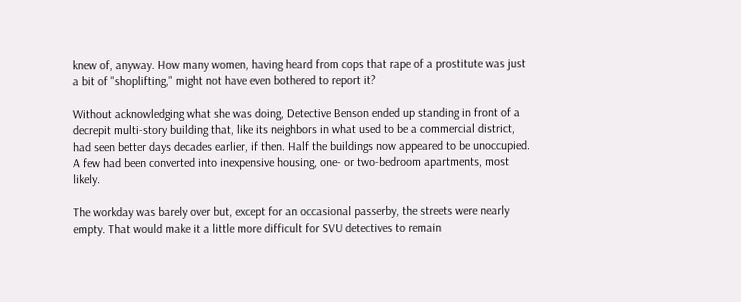knew of, anyway. How many women, having heard from cops that rape of a prostitute was just a bit of "shoplifting," might not have even bothered to report it?

Without acknowledging what she was doing, Detective Benson ended up standing in front of a decrepit multi-story building that, like its neighbors in what used to be a commercial district, had seen better days decades earlier, if then. Half the buildings now appeared to be unoccupied. A few had been converted into inexpensive housing, one- or two-bedroom apartments, most likely.

The workday was barely over but, except for an occasional passerby, the streets were nearly empty. That would make it a little more difficult for SVU detectives to remain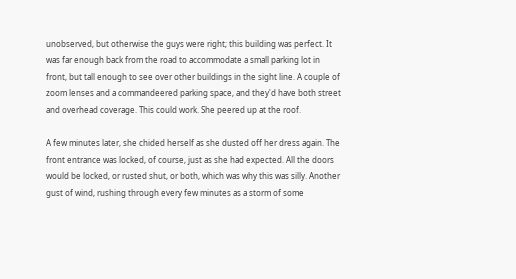unobserved, but otherwise the guys were right; this building was perfect. It was far enough back from the road to accommodate a small parking lot in front, but tall enough to see over other buildings in the sight line. A couple of zoom lenses and a commandeered parking space, and they'd have both street and overhead coverage. This could work. She peered up at the roof.

A few minutes later, she chided herself as she dusted off her dress again. The front entrance was locked, of course, just as she had expected. All the doors would be locked, or rusted shut, or both, which was why this was silly. Another gust of wind, rushing through every few minutes as a storm of some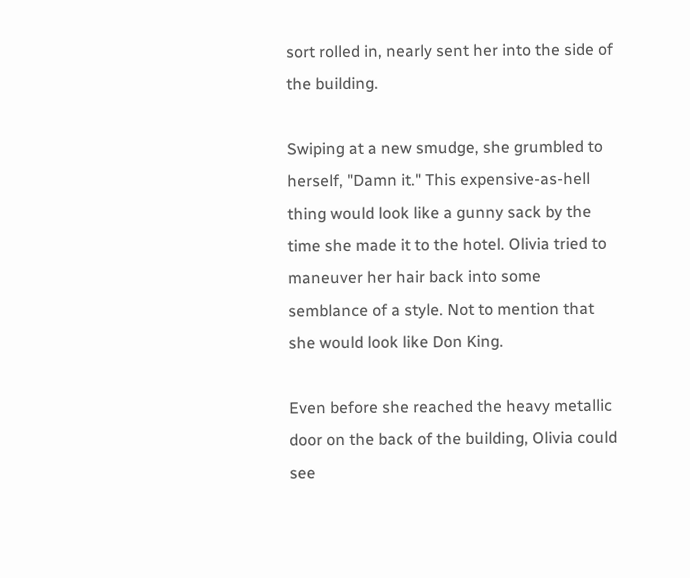sort rolled in, nearly sent her into the side of the building.

Swiping at a new smudge, she grumbled to herself, "Damn it." This expensive-as-hell thing would look like a gunny sack by the time she made it to the hotel. Olivia tried to maneuver her hair back into some semblance of a style. Not to mention that she would look like Don King.

Even before she reached the heavy metallic door on the back of the building, Olivia could see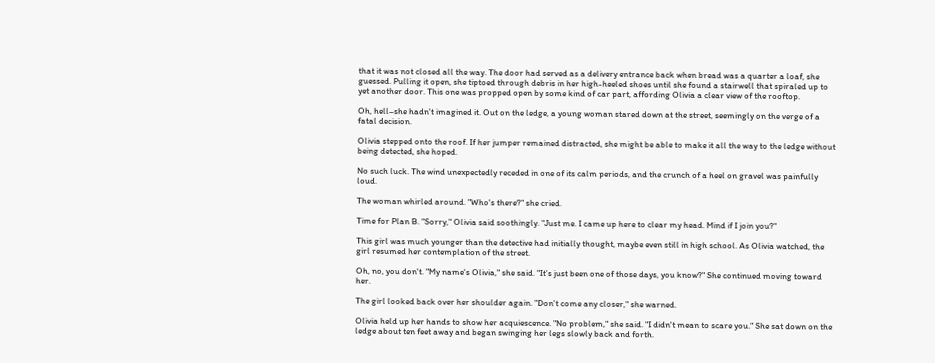that it was not closed all the way. The door had served as a delivery entrance back when bread was a quarter a loaf, she guessed. Pulling it open, she tiptoed through debris in her high-heeled shoes until she found a stairwell that spiraled up to yet another door. This one was propped open by some kind of car part, affording Olivia a clear view of the rooftop.

Oh, hell–she hadn't imagined it. Out on the ledge, a young woman stared down at the street, seemingly on the verge of a fatal decision.

Olivia stepped onto the roof. If her jumper remained distracted, she might be able to make it all the way to the ledge without being detected, she hoped.

No such luck. The wind unexpectedly receded in one of its calm periods, and the crunch of a heel on gravel was painfully loud.

The woman whirled around. "Who's there?" she cried.

Time for Plan B. "Sorry," Olivia said soothingly. "Just me. I came up here to clear my head. Mind if I join you?"

This girl was much younger than the detective had initially thought, maybe even still in high school. As Olivia watched, the girl resumed her contemplation of the street.

Oh, no, you don't. "My name's Olivia," she said. "It's just been one of those days, you know?" She continued moving toward her.

The girl looked back over her shoulder again. "Don't come any closer," she warned.

Olivia held up her hands to show her acquiescence. "No problem," she said. "I didn't mean to scare you." She sat down on the ledge about ten feet away and began swinging her legs slowly back and forth.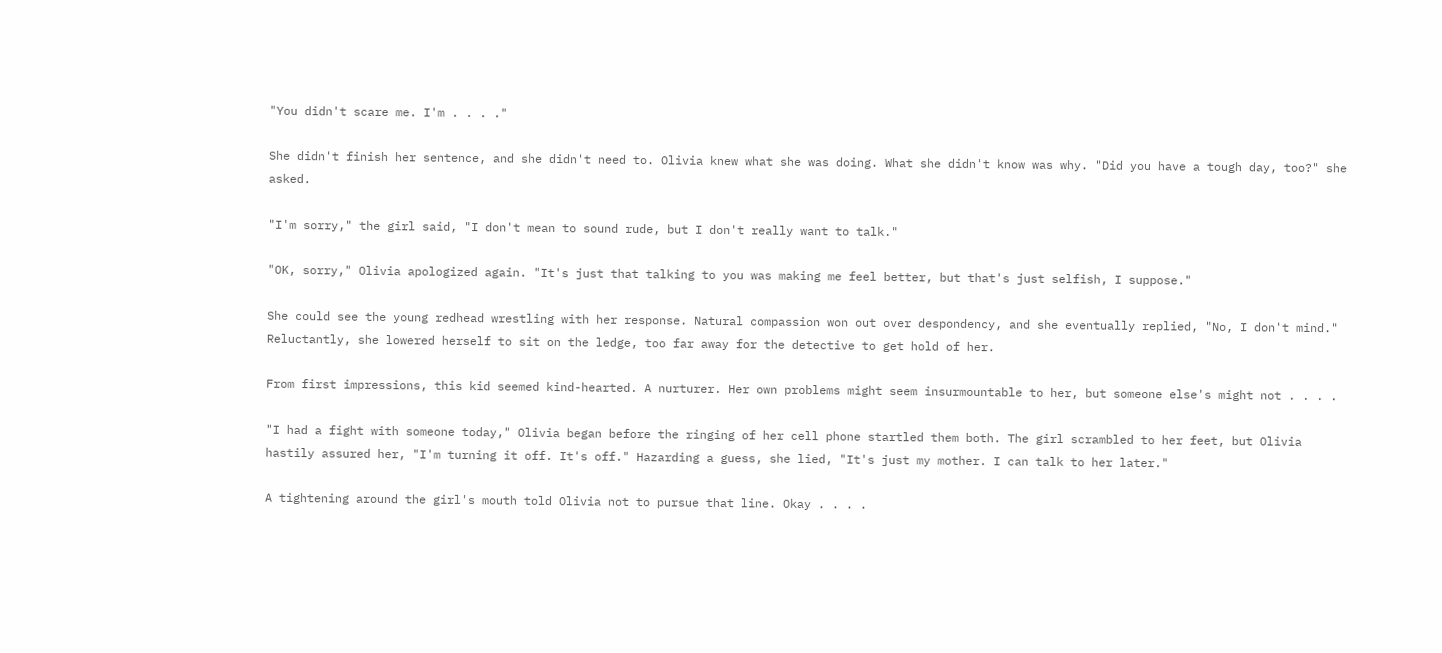"You didn't scare me. I'm . . . ."

She didn't finish her sentence, and she didn't need to. Olivia knew what she was doing. What she didn't know was why. "Did you have a tough day, too?" she asked.

"I'm sorry," the girl said, "I don't mean to sound rude, but I don't really want to talk."

"OK, sorry," Olivia apologized again. "It's just that talking to you was making me feel better, but that's just selfish, I suppose."

She could see the young redhead wrestling with her response. Natural compassion won out over despondency, and she eventually replied, "No, I don't mind." Reluctantly, she lowered herself to sit on the ledge, too far away for the detective to get hold of her.

From first impressions, this kid seemed kind-hearted. A nurturer. Her own problems might seem insurmountable to her, but someone else's might not . . . .

"I had a fight with someone today," Olivia began before the ringing of her cell phone startled them both. The girl scrambled to her feet, but Olivia hastily assured her, "I'm turning it off. It's off." Hazarding a guess, she lied, "It's just my mother. I can talk to her later."

A tightening around the girl's mouth told Olivia not to pursue that line. Okay . . . .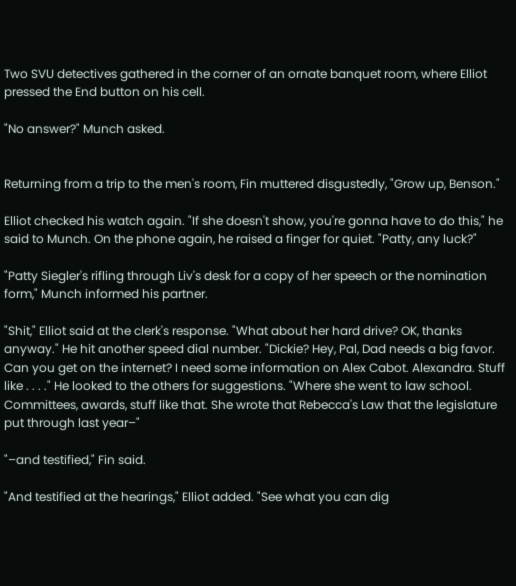Two SVU detectives gathered in the corner of an ornate banquet room, where Elliot pressed the End button on his cell.

"No answer?" Munch asked.


Returning from a trip to the men's room, Fin muttered disgustedly, "Grow up, Benson."

Elliot checked his watch again. "If she doesn't show, you're gonna have to do this," he said to Munch. On the phone again, he raised a finger for quiet. "Patty, any luck?"

"Patty Siegler's rifling through Liv's desk for a copy of her speech or the nomination form," Munch informed his partner.

"Shit," Elliot said at the clerk's response. "What about her hard drive? OK, thanks anyway." He hit another speed dial number. "Dickie? Hey, Pal, Dad needs a big favor. Can you get on the internet? I need some information on Alex Cabot. Alexandra. Stuff like . . . ." He looked to the others for suggestions. "Where she went to law school. Committees, awards, stuff like that. She wrote that Rebecca's Law that the legislature put through last year–"

"–and testified," Fin said.

"And testified at the hearings," Elliot added. "See what you can dig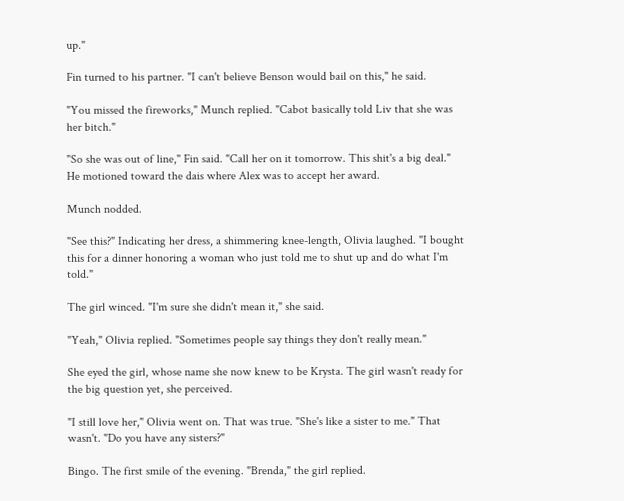up."

Fin turned to his partner. "I can't believe Benson would bail on this," he said.

"You missed the fireworks," Munch replied. "Cabot basically told Liv that she was her bitch."

"So she was out of line," Fin said. "Call her on it tomorrow. This shit's a big deal." He motioned toward the dais where Alex was to accept her award.

Munch nodded.

"See this?" Indicating her dress, a shimmering knee-length, Olivia laughed. "I bought this for a dinner honoring a woman who just told me to shut up and do what I'm told."

The girl winced. "I'm sure she didn't mean it," she said.

"Yeah," Olivia replied. "Sometimes people say things they don't really mean."

She eyed the girl, whose name she now knew to be Krysta. The girl wasn't ready for the big question yet, she perceived.

"I still love her," Olivia went on. That was true. "She's like a sister to me." That wasn't. "Do you have any sisters?"

Bingo. The first smile of the evening. "Brenda," the girl replied.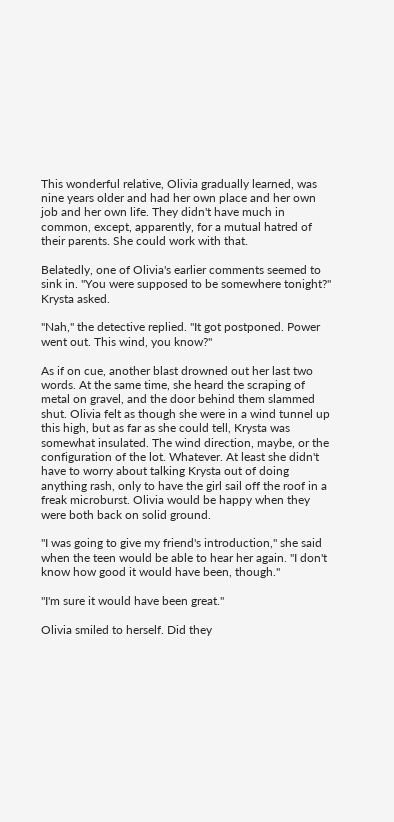This wonderful relative, Olivia gradually learned, was nine years older and had her own place and her own job and her own life. They didn't have much in common, except, apparently, for a mutual hatred of their parents. She could work with that.

Belatedly, one of Olivia's earlier comments seemed to sink in. "You were supposed to be somewhere tonight?" Krysta asked.

"Nah," the detective replied. "It got postponed. Power went out. This wind, you know?"

As if on cue, another blast drowned out her last two words. At the same time, she heard the scraping of metal on gravel, and the door behind them slammed shut. Olivia felt as though she were in a wind tunnel up this high, but as far as she could tell, Krysta was somewhat insulated. The wind direction, maybe, or the configuration of the lot. Whatever. At least she didn't have to worry about talking Krysta out of doing anything rash, only to have the girl sail off the roof in a freak microburst. Olivia would be happy when they were both back on solid ground.

"I was going to give my friend's introduction," she said when the teen would be able to hear her again. "I don't know how good it would have been, though."

"I'm sure it would have been great."

Olivia smiled to herself. Did they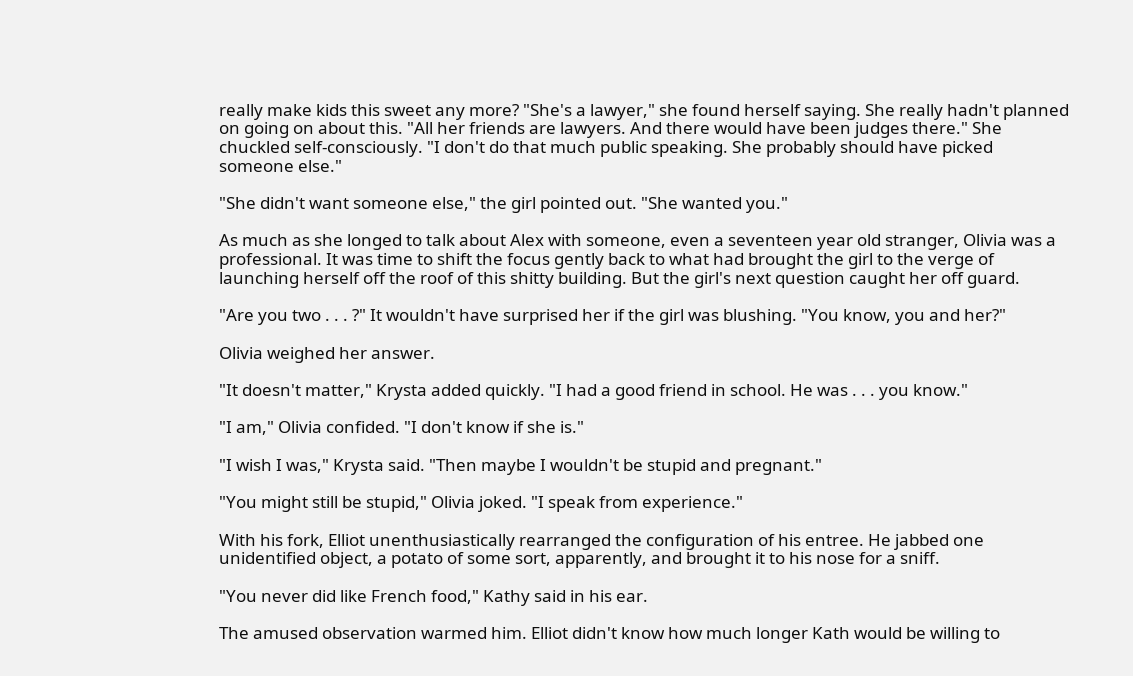really make kids this sweet any more? "She's a lawyer," she found herself saying. She really hadn't planned on going on about this. "All her friends are lawyers. And there would have been judges there." She chuckled self-consciously. "I don't do that much public speaking. She probably should have picked someone else."

"She didn't want someone else," the girl pointed out. "She wanted you."

As much as she longed to talk about Alex with someone, even a seventeen year old stranger, Olivia was a professional. It was time to shift the focus gently back to what had brought the girl to the verge of launching herself off the roof of this shitty building. But the girl's next question caught her off guard.

"Are you two . . . ?" It wouldn't have surprised her if the girl was blushing. "You know, you and her?"

Olivia weighed her answer.

"It doesn't matter," Krysta added quickly. "I had a good friend in school. He was . . . you know."

"I am," Olivia confided. "I don't know if she is."

"I wish I was," Krysta said. "Then maybe I wouldn't be stupid and pregnant."

"You might still be stupid," Olivia joked. "I speak from experience."

With his fork, Elliot unenthusiastically rearranged the configuration of his entree. He jabbed one unidentified object, a potato of some sort, apparently, and brought it to his nose for a sniff.

"You never did like French food," Kathy said in his ear.

The amused observation warmed him. Elliot didn't know how much longer Kath would be willing to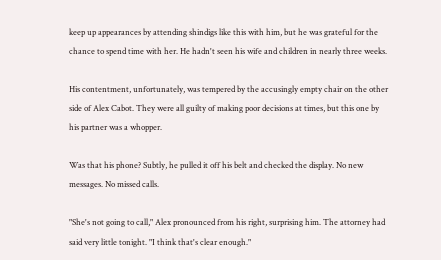keep up appearances by attending shindigs like this with him, but he was grateful for the chance to spend time with her. He hadn't seen his wife and children in nearly three weeks.

His contentment, unfortunately, was tempered by the accusingly empty chair on the other side of Alex Cabot. They were all guilty of making poor decisions at times, but this one by his partner was a whopper.

Was that his phone? Subtly, he pulled it off his belt and checked the display. No new messages. No missed calls.

"She's not going to call," Alex pronounced from his right, surprising him. The attorney had said very little tonight. "I think that's clear enough."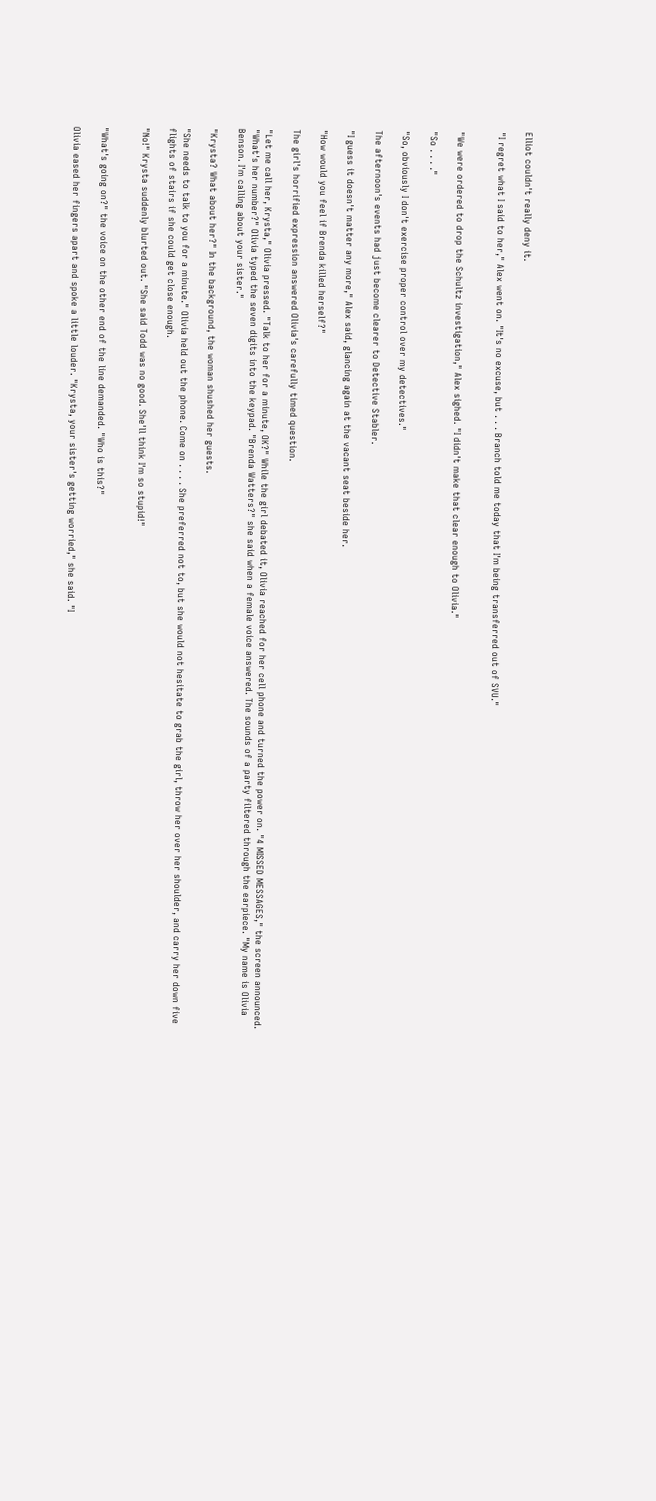Elliot couldn't really deny it.

"I regret what I said to her," Alex went on. "It's no excuse, but . . . Branch told me today that I'm being transferred out of SVU."


"We were ordered to drop the Schultz investigation," Alex sighed. "I didn't make that clear enough to Olivia."

"So . . . ."

"So, obviously I don't exercise proper control over my detectives."

The afternoon's events had just become clearer to Detective Stabler.

"I guess it doesn't matter any more," Alex said, glancing again at the vacant seat beside her.

"How would you feel if Brenda killed herself?"

The girl's horrified expression answered Olivia's carefully timed question.

"Let me call her, Krysta," Olivia pressed. "Talk to her for a minute, OK?" While the girl debated it, Olivia reached for her cell phone and turned the power on. "4 MISSED MESSAGES," the screen announced. "What's her number?" Olivia typed the seven digits into the keypad. "Brenda Watters?" she said when a female voice answered. The sounds of a party filtered through the earpiece. "My name is Olivia Benson. I'm calling about your sister."

"Krysta? What about her?" In the background, the woman shushed her guests.

"She needs to talk to you for a minute." Olivia held out the phone. Come on . . . . She preferred not to, but she would not hesitate to grab the girl, throw her over her shoulder, and carry her down five flights of stairs if she could get close enough.

"No!" Krysta suddenly blurted out. "She said Todd was no good. She'll think I'm so stupid!"


"What's going on?" the voice on the other end of the line demanded. "Who is this?"

Olivia eased her fingers apart and spoke a little louder. "Krysta, your sister's getting worried," she said. "I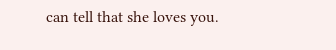can tell that she loves you.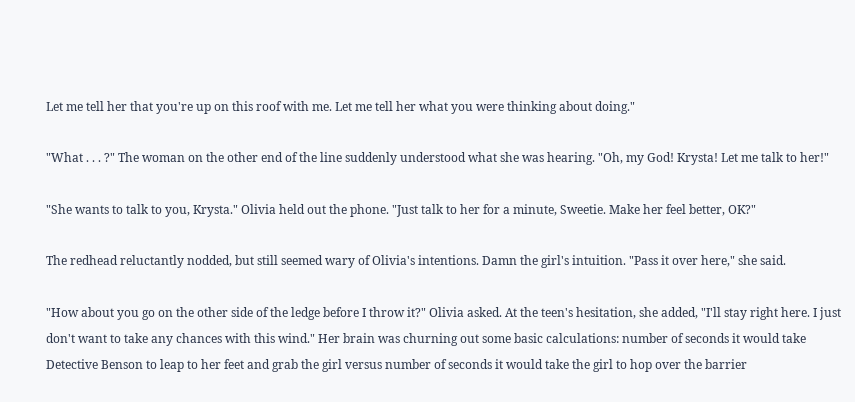Let me tell her that you're up on this roof with me. Let me tell her what you were thinking about doing."

"What . . . ?" The woman on the other end of the line suddenly understood what she was hearing. "Oh, my God! Krysta! Let me talk to her!"

"She wants to talk to you, Krysta." Olivia held out the phone. "Just talk to her for a minute, Sweetie. Make her feel better, OK?"

The redhead reluctantly nodded, but still seemed wary of Olivia's intentions. Damn the girl's intuition. "Pass it over here," she said.

"How about you go on the other side of the ledge before I throw it?" Olivia asked. At the teen's hesitation, she added, "I'll stay right here. I just don't want to take any chances with this wind." Her brain was churning out some basic calculations: number of seconds it would take Detective Benson to leap to her feet and grab the girl versus number of seconds it would take the girl to hop over the barrier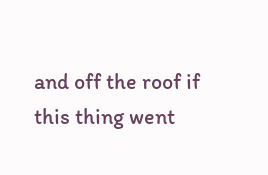and off the roof if this thing went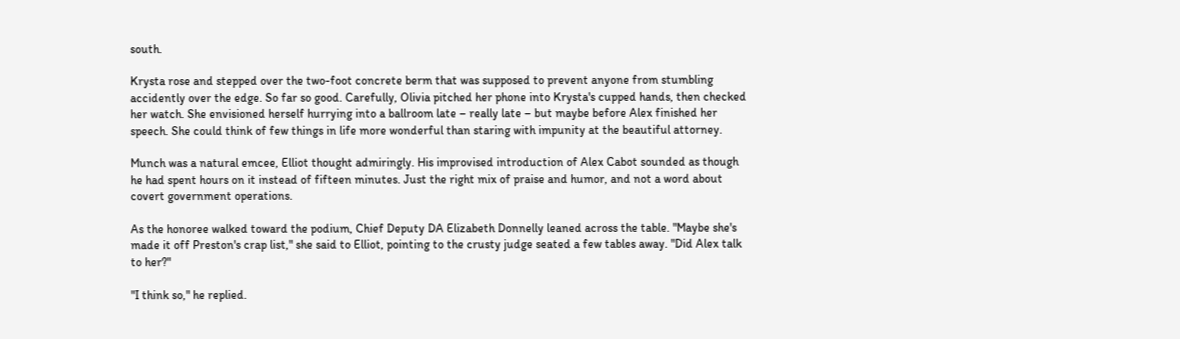south.

Krysta rose and stepped over the two-foot concrete berm that was supposed to prevent anyone from stumbling accidently over the edge. So far so good. Carefully, Olivia pitched her phone into Krysta's cupped hands, then checked her watch. She envisioned herself hurrying into a ballroom late – really late – but maybe before Alex finished her speech. She could think of few things in life more wonderful than staring with impunity at the beautiful attorney.

Munch was a natural emcee, Elliot thought admiringly. His improvised introduction of Alex Cabot sounded as though he had spent hours on it instead of fifteen minutes. Just the right mix of praise and humor, and not a word about covert government operations.

As the honoree walked toward the podium, Chief Deputy DA Elizabeth Donnelly leaned across the table. "Maybe she's made it off Preston's crap list," she said to Elliot, pointing to the crusty judge seated a few tables away. "Did Alex talk to her?"

"I think so," he replied.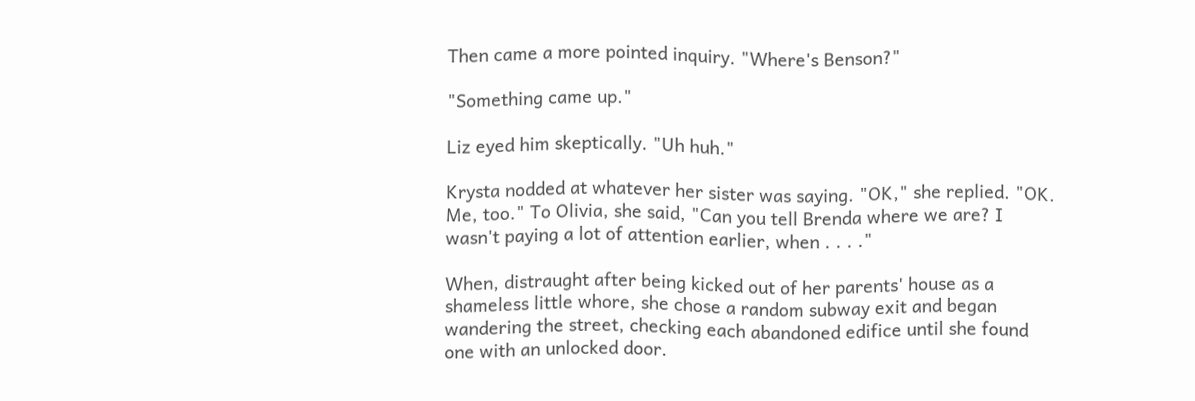Then came a more pointed inquiry. "Where's Benson?"

"Something came up."

Liz eyed him skeptically. "Uh huh."

Krysta nodded at whatever her sister was saying. "OK," she replied. "OK. Me, too." To Olivia, she said, "Can you tell Brenda where we are? I wasn't paying a lot of attention earlier, when . . . ."

When, distraught after being kicked out of her parents' house as a shameless little whore, she chose a random subway exit and began wandering the street, checking each abandoned edifice until she found one with an unlocked door.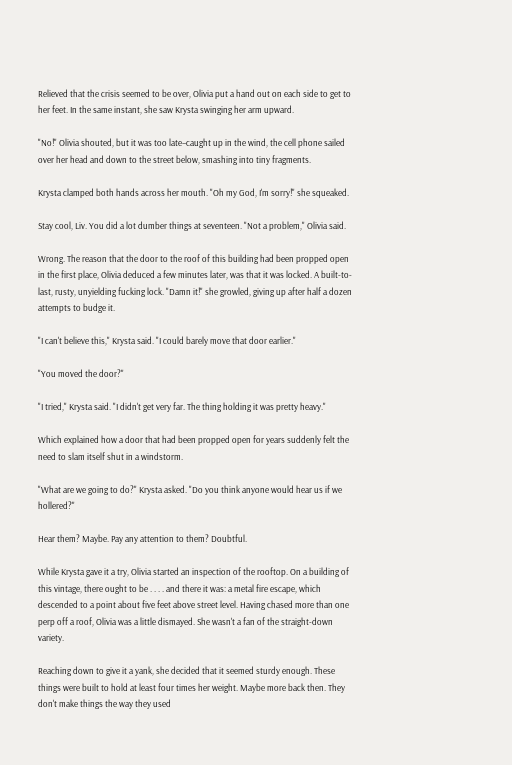Relieved that the crisis seemed to be over, Olivia put a hand out on each side to get to her feet. In the same instant, she saw Krysta swinging her arm upward.

"No!" Olivia shouted, but it was too late–caught up in the wind, the cell phone sailed over her head and down to the street below, smashing into tiny fragments.

Krysta clamped both hands across her mouth. "Oh my God, I'm sorry!" she squeaked.

Stay cool, Liv. You did a lot dumber things at seventeen. "Not a problem," Olivia said.

Wrong. The reason that the door to the roof of this building had been propped open in the first place, Olivia deduced a few minutes later, was that it was locked. A built-to-last, rusty, unyielding fucking lock. "Damn it!" she growled, giving up after half a dozen attempts to budge it.

"I can't believe this," Krysta said. "I could barely move that door earlier."

"You moved the door?"

"I tried," Krysta said. "I didn't get very far. The thing holding it was pretty heavy."

Which explained how a door that had been propped open for years suddenly felt the need to slam itself shut in a windstorm.

"What are we going to do?" Krysta asked. "Do you think anyone would hear us if we hollered?"

Hear them? Maybe. Pay any attention to them? Doubtful.

While Krysta gave it a try, Olivia started an inspection of the rooftop. On a building of this vintage, there ought to be . . . . and there it was: a metal fire escape, which descended to a point about five feet above street level. Having chased more than one perp off a roof, Olivia was a little dismayed. She wasn't a fan of the straight-down variety.

Reaching down to give it a yank, she decided that it seemed sturdy enough. These things were built to hold at least four times her weight. Maybe more back then. They don't make things the way they used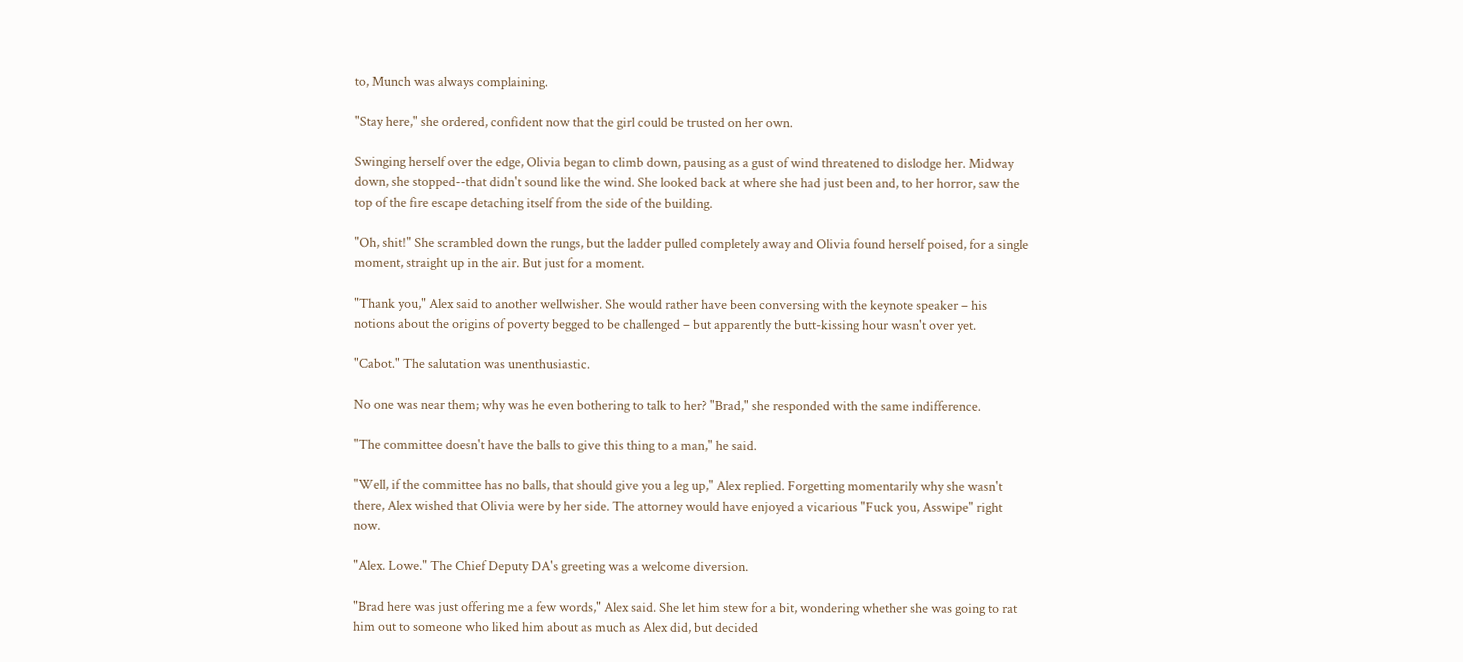to, Munch was always complaining.

"Stay here," she ordered, confident now that the girl could be trusted on her own.

Swinging herself over the edge, Olivia began to climb down, pausing as a gust of wind threatened to dislodge her. Midway down, she stopped--that didn't sound like the wind. She looked back at where she had just been and, to her horror, saw the top of the fire escape detaching itself from the side of the building.

"Oh, shit!" She scrambled down the rungs, but the ladder pulled completely away and Olivia found herself poised, for a single moment, straight up in the air. But just for a moment.

"Thank you," Alex said to another wellwisher. She would rather have been conversing with the keynote speaker – his notions about the origins of poverty begged to be challenged – but apparently the butt-kissing hour wasn't over yet.

"Cabot." The salutation was unenthusiastic.

No one was near them; why was he even bothering to talk to her? "Brad," she responded with the same indifference.

"The committee doesn't have the balls to give this thing to a man," he said.

"Well, if the committee has no balls, that should give you a leg up," Alex replied. Forgetting momentarily why she wasn't there, Alex wished that Olivia were by her side. The attorney would have enjoyed a vicarious "Fuck you, Asswipe" right now.

"Alex. Lowe." The Chief Deputy DA's greeting was a welcome diversion.

"Brad here was just offering me a few words," Alex said. She let him stew for a bit, wondering whether she was going to rat him out to someone who liked him about as much as Alex did, but decided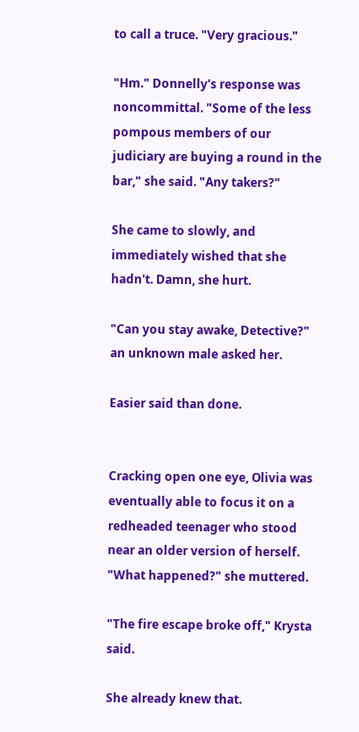to call a truce. "Very gracious."

"Hm." Donnelly's response was noncommittal. "Some of the less pompous members of our judiciary are buying a round in the bar," she said. "Any takers?"

She came to slowly, and immediately wished that she hadn't. Damn, she hurt.

"Can you stay awake, Detective?" an unknown male asked her.

Easier said than done.


Cracking open one eye, Olivia was eventually able to focus it on a redheaded teenager who stood near an older version of herself. "What happened?" she muttered.

"The fire escape broke off," Krysta said.

She already knew that.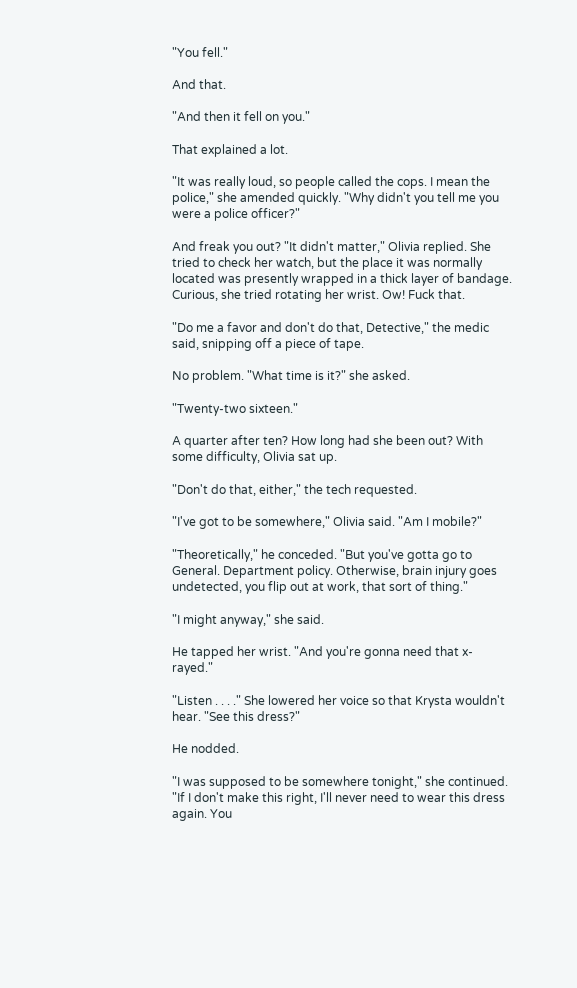"You fell."

And that.

"And then it fell on you."

That explained a lot.

"It was really loud, so people called the cops. I mean the police," she amended quickly. "Why didn't you tell me you were a police officer?"

And freak you out? "It didn't matter," Olivia replied. She tried to check her watch, but the place it was normally located was presently wrapped in a thick layer of bandage. Curious, she tried rotating her wrist. Ow! Fuck that.

"Do me a favor and don't do that, Detective," the medic said, snipping off a piece of tape.

No problem. "What time is it?" she asked.

"Twenty-two sixteen."

A quarter after ten? How long had she been out? With some difficulty, Olivia sat up.

"Don't do that, either," the tech requested.

"I've got to be somewhere," Olivia said. "Am I mobile?"

"Theoretically," he conceded. "But you've gotta go to General. Department policy. Otherwise, brain injury goes undetected, you flip out at work, that sort of thing."

"I might anyway," she said.

He tapped her wrist. "And you're gonna need that x-rayed."

"Listen . . . ." She lowered her voice so that Krysta wouldn't hear. "See this dress?"

He nodded.

"I was supposed to be somewhere tonight," she continued. "If I don't make this right, I'll never need to wear this dress again. You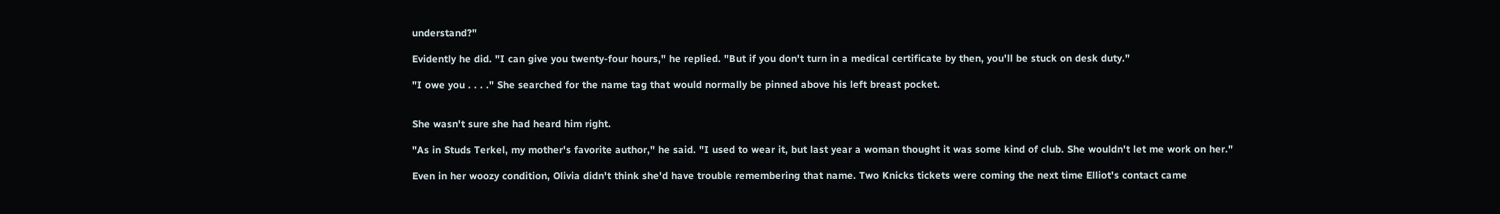understand?"

Evidently he did. "I can give you twenty-four hours," he replied. "But if you don't turn in a medical certificate by then, you'll be stuck on desk duty."

"I owe you . . . ." She searched for the name tag that would normally be pinned above his left breast pocket.


She wasn't sure she had heard him right.

"As in Studs Terkel, my mother's favorite author," he said. "I used to wear it, but last year a woman thought it was some kind of club. She wouldn't let me work on her."

Even in her woozy condition, Olivia didn't think she'd have trouble remembering that name. Two Knicks tickets were coming the next time Elliot's contact came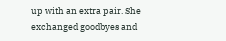up with an extra pair. She exchanged goodbyes and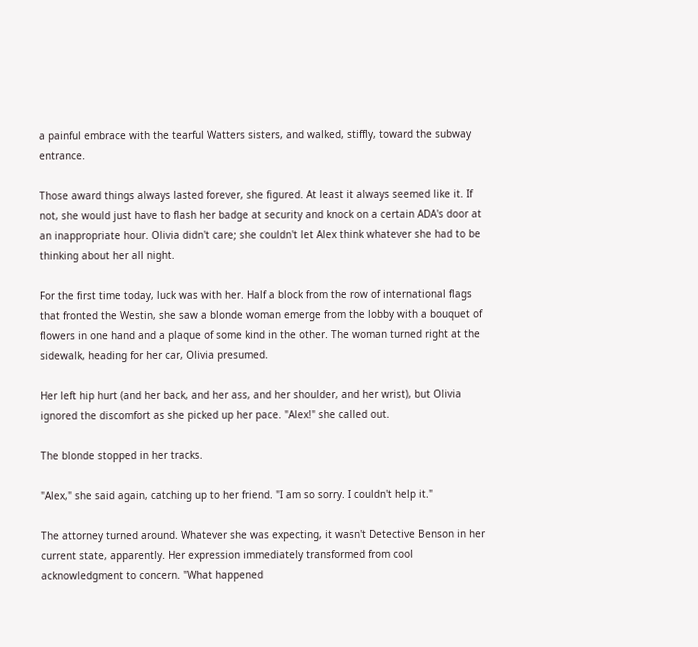a painful embrace with the tearful Watters sisters, and walked, stiffly, toward the subway entrance.

Those award things always lasted forever, she figured. At least it always seemed like it. If not, she would just have to flash her badge at security and knock on a certain ADA's door at an inappropriate hour. Olivia didn't care; she couldn't let Alex think whatever she had to be thinking about her all night.

For the first time today, luck was with her. Half a block from the row of international flags that fronted the Westin, she saw a blonde woman emerge from the lobby with a bouquet of flowers in one hand and a plaque of some kind in the other. The woman turned right at the sidewalk, heading for her car, Olivia presumed.

Her left hip hurt (and her back, and her ass, and her shoulder, and her wrist), but Olivia ignored the discomfort as she picked up her pace. "Alex!" she called out.

The blonde stopped in her tracks.

"Alex," she said again, catching up to her friend. "I am so sorry. I couldn't help it."

The attorney turned around. Whatever she was expecting, it wasn't Detective Benson in her current state, apparently. Her expression immediately transformed from cool acknowledgment to concern. "What happened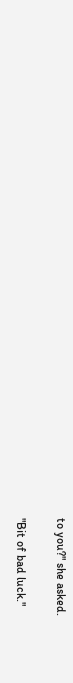to you?" she asked.

"Bit of bad luck."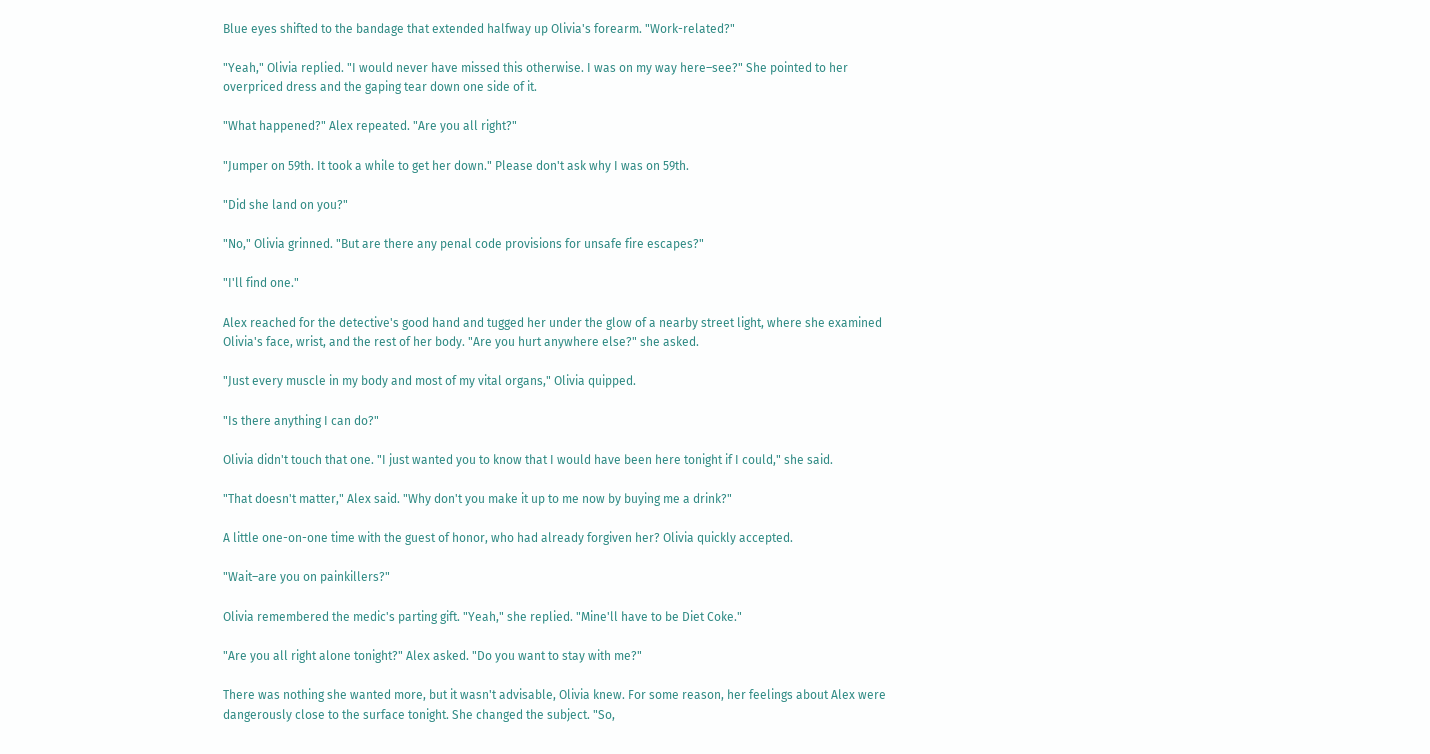Blue eyes shifted to the bandage that extended halfway up Olivia's forearm. "Work-related?"

"Yeah," Olivia replied. "I would never have missed this otherwise. I was on my way here–see?" She pointed to her overpriced dress and the gaping tear down one side of it.

"What happened?" Alex repeated. "Are you all right?"

"Jumper on 59th. It took a while to get her down." Please don't ask why I was on 59th.

"Did she land on you?"

"No," Olivia grinned. "But are there any penal code provisions for unsafe fire escapes?"

"I'll find one."

Alex reached for the detective's good hand and tugged her under the glow of a nearby street light, where she examined Olivia's face, wrist, and the rest of her body. "Are you hurt anywhere else?" she asked.

"Just every muscle in my body and most of my vital organs," Olivia quipped.

"Is there anything I can do?"

Olivia didn't touch that one. "I just wanted you to know that I would have been here tonight if I could," she said.

"That doesn't matter," Alex said. "Why don't you make it up to me now by buying me a drink?"

A little one-on-one time with the guest of honor, who had already forgiven her? Olivia quickly accepted.

"Wait–are you on painkillers?"

Olivia remembered the medic's parting gift. "Yeah," she replied. "Mine'll have to be Diet Coke."

"Are you all right alone tonight?" Alex asked. "Do you want to stay with me?"

There was nothing she wanted more, but it wasn't advisable, Olivia knew. For some reason, her feelings about Alex were dangerously close to the surface tonight. She changed the subject. "So,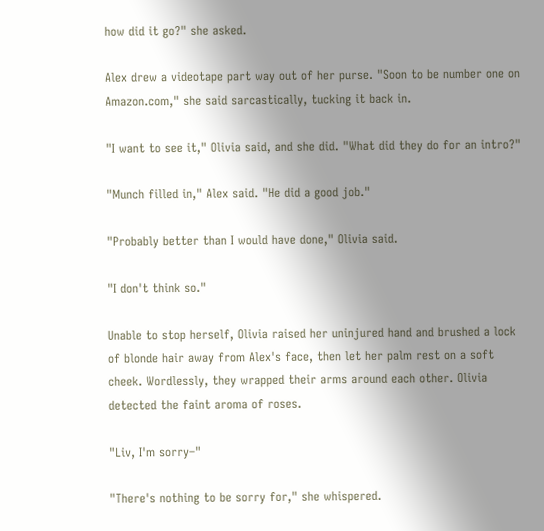how did it go?" she asked.

Alex drew a videotape part way out of her purse. "Soon to be number one on Amazon.com," she said sarcastically, tucking it back in.

"I want to see it," Olivia said, and she did. "What did they do for an intro?"

"Munch filled in," Alex said. "He did a good job."

"Probably better than I would have done," Olivia said.

"I don't think so."

Unable to stop herself, Olivia raised her uninjured hand and brushed a lock of blonde hair away from Alex's face, then let her palm rest on a soft cheek. Wordlessly, they wrapped their arms around each other. Olivia detected the faint aroma of roses.

"Liv, I'm sorry–"

"There's nothing to be sorry for," she whispered.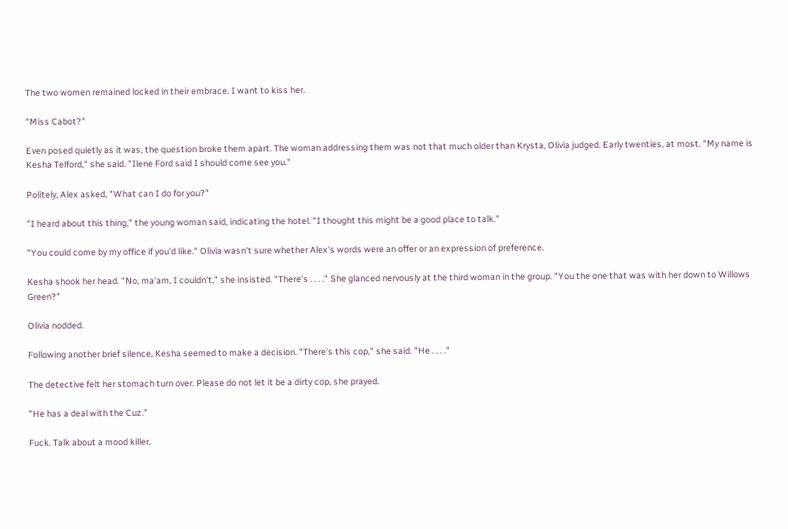The two women remained locked in their embrace. I want to kiss her.

"Miss Cabot?"

Even posed quietly as it was, the question broke them apart. The woman addressing them was not that much older than Krysta, Olivia judged. Early twenties, at most. "My name is Kesha Telford," she said. "Ilene Ford said I should come see you."

Politely, Alex asked, "What can I do for you?"

"I heard about this thing," the young woman said, indicating the hotel. "I thought this might be a good place to talk."

"You could come by my office if you'd like." Olivia wasn't sure whether Alex's words were an offer or an expression of preference.

Kesha shook her head. "No, ma'am, I couldn't," she insisted. "There's . . . ." She glanced nervously at the third woman in the group. "You the one that was with her down to Willows Green?"

Olivia nodded.

Following another brief silence, Kesha seemed to make a decision. "There's this cop," she said. "He . . . ."

The detective felt her stomach turn over. Please do not let it be a dirty cop, she prayed.

"He has a deal with the Cuz."

Fuck. Talk about a mood killer.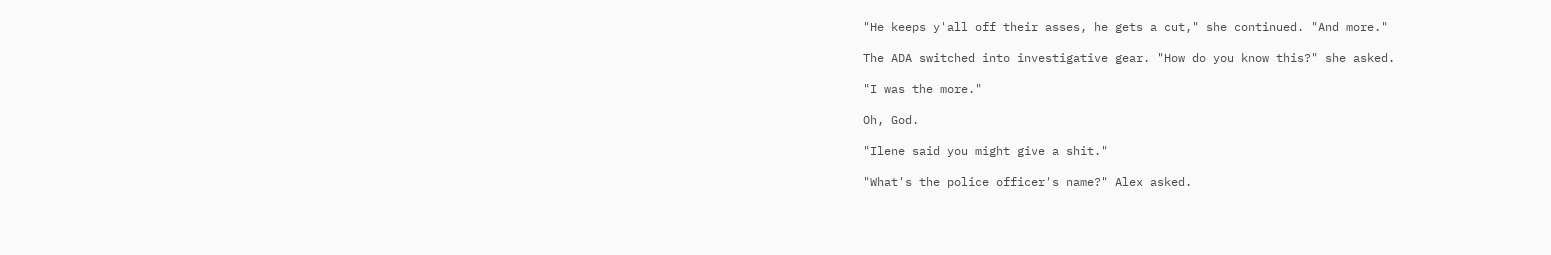"He keeps y'all off their asses, he gets a cut," she continued. "And more."

The ADA switched into investigative gear. "How do you know this?" she asked.

"I was the more."

Oh, God.

"Ilene said you might give a shit."

"What's the police officer's name?" Alex asked.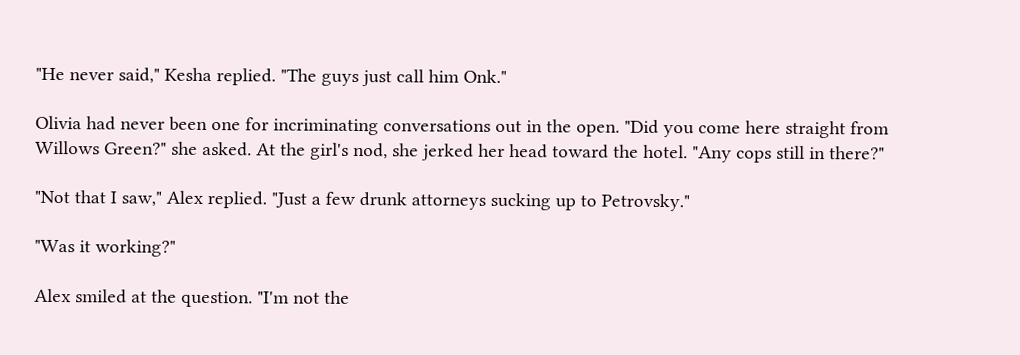"He never said," Kesha replied. "The guys just call him Onk."

Olivia had never been one for incriminating conversations out in the open. "Did you come here straight from Willows Green?" she asked. At the girl's nod, she jerked her head toward the hotel. "Any cops still in there?"

"Not that I saw," Alex replied. "Just a few drunk attorneys sucking up to Petrovsky."

"Was it working?"

Alex smiled at the question. "I'm not the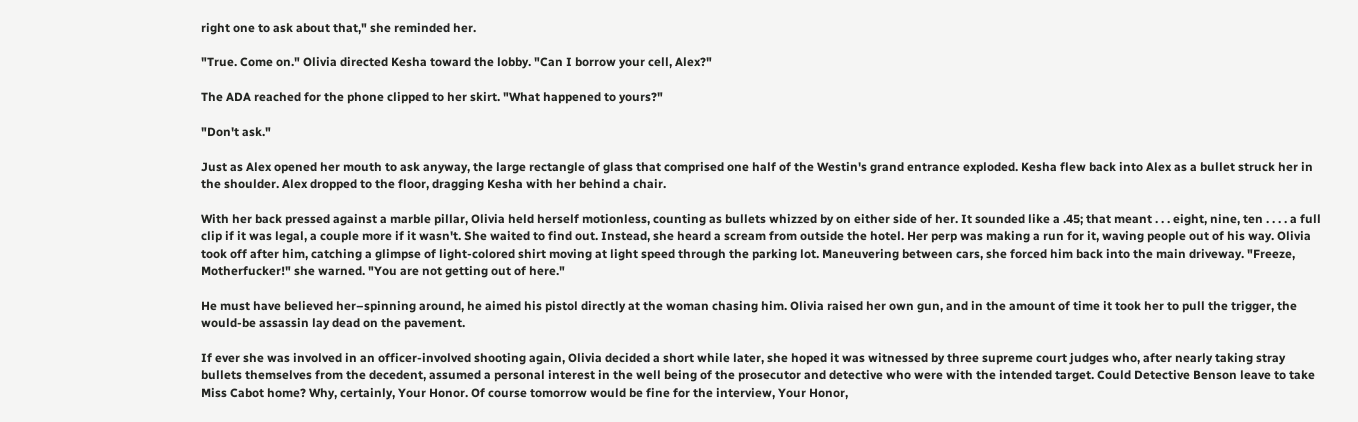right one to ask about that," she reminded her.

"True. Come on." Olivia directed Kesha toward the lobby. "Can I borrow your cell, Alex?"

The ADA reached for the phone clipped to her skirt. "What happened to yours?"

"Don't ask."

Just as Alex opened her mouth to ask anyway, the large rectangle of glass that comprised one half of the Westin's grand entrance exploded. Kesha flew back into Alex as a bullet struck her in the shoulder. Alex dropped to the floor, dragging Kesha with her behind a chair.

With her back pressed against a marble pillar, Olivia held herself motionless, counting as bullets whizzed by on either side of her. It sounded like a .45; that meant . . . eight, nine, ten . . . . a full clip if it was legal, a couple more if it wasn't. She waited to find out. Instead, she heard a scream from outside the hotel. Her perp was making a run for it, waving people out of his way. Olivia took off after him, catching a glimpse of light-colored shirt moving at light speed through the parking lot. Maneuvering between cars, she forced him back into the main driveway. "Freeze, Motherfucker!" she warned. "You are not getting out of here."

He must have believed her–spinning around, he aimed his pistol directly at the woman chasing him. Olivia raised her own gun, and in the amount of time it took her to pull the trigger, the would-be assassin lay dead on the pavement.

If ever she was involved in an officer-involved shooting again, Olivia decided a short while later, she hoped it was witnessed by three supreme court judges who, after nearly taking stray bullets themselves from the decedent, assumed a personal interest in the well being of the prosecutor and detective who were with the intended target. Could Detective Benson leave to take Miss Cabot home? Why, certainly, Your Honor. Of course tomorrow would be fine for the interview, Your Honor,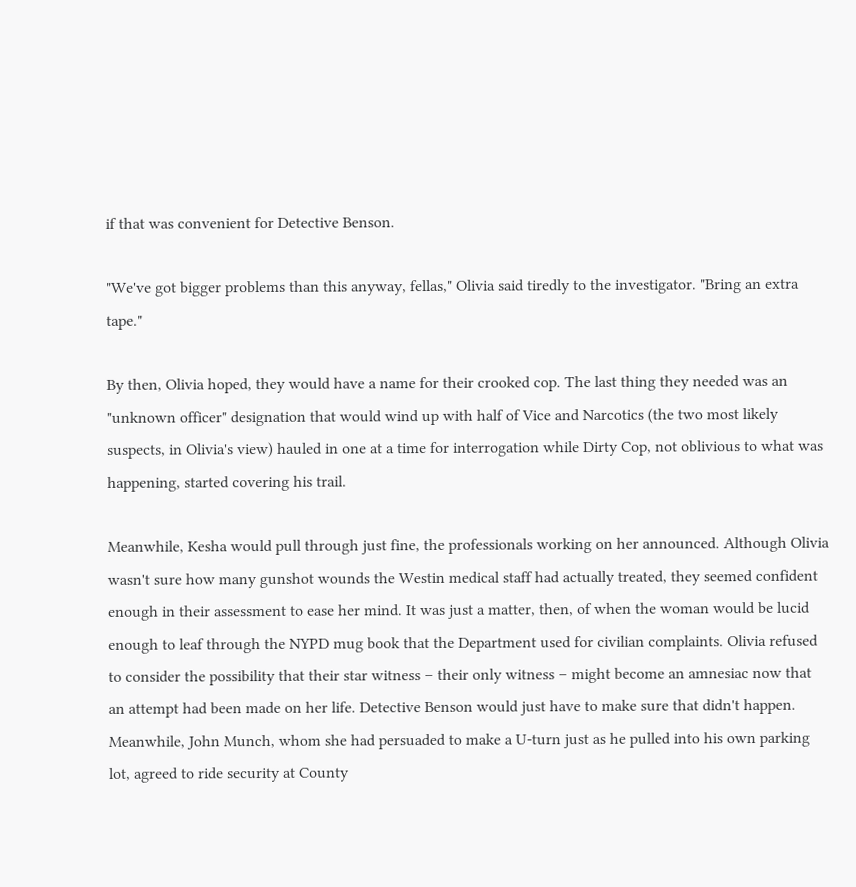if that was convenient for Detective Benson.

"We've got bigger problems than this anyway, fellas," Olivia said tiredly to the investigator. "Bring an extra tape."

By then, Olivia hoped, they would have a name for their crooked cop. The last thing they needed was an "unknown officer" designation that would wind up with half of Vice and Narcotics (the two most likely suspects, in Olivia's view) hauled in one at a time for interrogation while Dirty Cop, not oblivious to what was happening, started covering his trail.

Meanwhile, Kesha would pull through just fine, the professionals working on her announced. Although Olivia wasn't sure how many gunshot wounds the Westin medical staff had actually treated, they seemed confident enough in their assessment to ease her mind. It was just a matter, then, of when the woman would be lucid enough to leaf through the NYPD mug book that the Department used for civilian complaints. Olivia refused to consider the possibility that their star witness – their only witness – might become an amnesiac now that an attempt had been made on her life. Detective Benson would just have to make sure that didn't happen. Meanwhile, John Munch, whom she had persuaded to make a U-turn just as he pulled into his own parking lot, agreed to ride security at County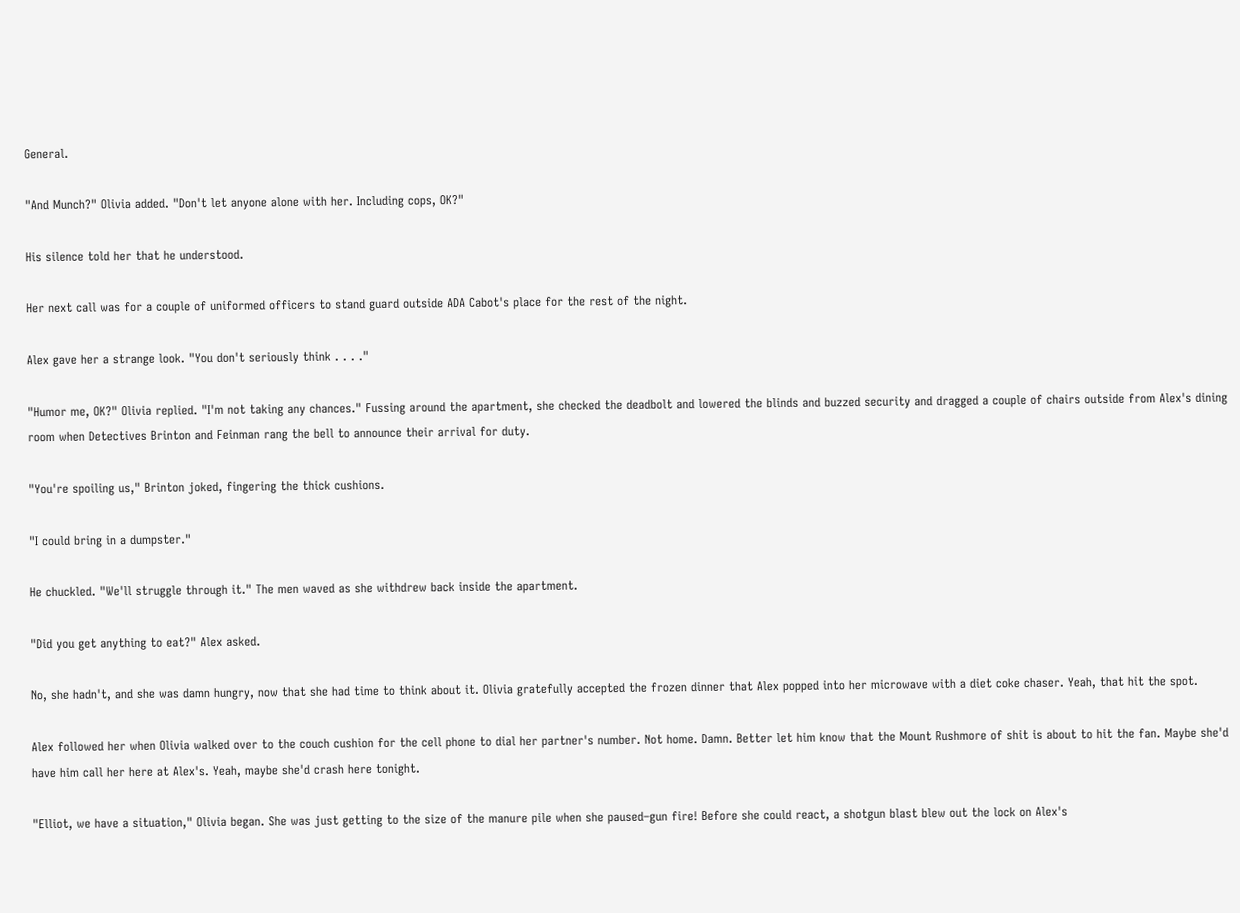General.

"And Munch?" Olivia added. "Don't let anyone alone with her. Including cops, OK?"

His silence told her that he understood.

Her next call was for a couple of uniformed officers to stand guard outside ADA Cabot's place for the rest of the night.

Alex gave her a strange look. "You don't seriously think . . . ."

"Humor me, OK?" Olivia replied. "I'm not taking any chances." Fussing around the apartment, she checked the deadbolt and lowered the blinds and buzzed security and dragged a couple of chairs outside from Alex's dining room when Detectives Brinton and Feinman rang the bell to announce their arrival for duty.

"You're spoiling us," Brinton joked, fingering the thick cushions.

"I could bring in a dumpster."

He chuckled. "We'll struggle through it." The men waved as she withdrew back inside the apartment.

"Did you get anything to eat?" Alex asked.

No, she hadn't, and she was damn hungry, now that she had time to think about it. Olivia gratefully accepted the frozen dinner that Alex popped into her microwave with a diet coke chaser. Yeah, that hit the spot.

Alex followed her when Olivia walked over to the couch cushion for the cell phone to dial her partner's number. Not home. Damn. Better let him know that the Mount Rushmore of shit is about to hit the fan. Maybe she'd have him call her here at Alex's. Yeah, maybe she'd crash here tonight.

"Elliot, we have a situation," Olivia began. She was just getting to the size of the manure pile when she paused–gun fire! Before she could react, a shotgun blast blew out the lock on Alex's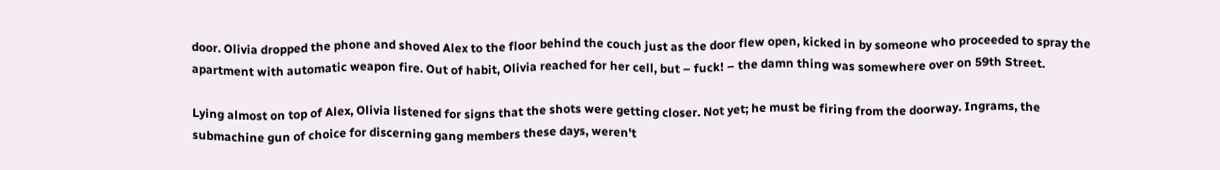door. Olivia dropped the phone and shoved Alex to the floor behind the couch just as the door flew open, kicked in by someone who proceeded to spray the apartment with automatic weapon fire. Out of habit, Olivia reached for her cell, but – fuck! – the damn thing was somewhere over on 59th Street.

Lying almost on top of Alex, Olivia listened for signs that the shots were getting closer. Not yet; he must be firing from the doorway. Ingrams, the submachine gun of choice for discerning gang members these days, weren't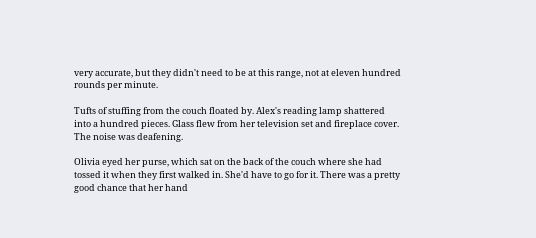very accurate, but they didn't need to be at this range, not at eleven hundred rounds per minute.

Tufts of stuffing from the couch floated by. Alex's reading lamp shattered into a hundred pieces. Glass flew from her television set and fireplace cover. The noise was deafening.

Olivia eyed her purse, which sat on the back of the couch where she had tossed it when they first walked in. She'd have to go for it. There was a pretty good chance that her hand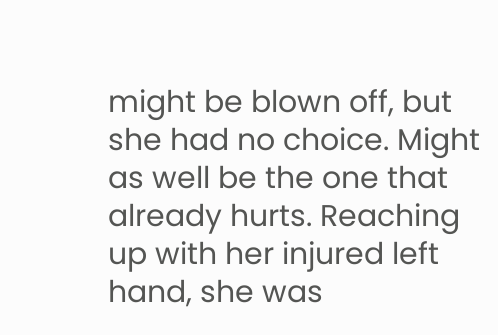might be blown off, but she had no choice. Might as well be the one that already hurts. Reaching up with her injured left hand, she was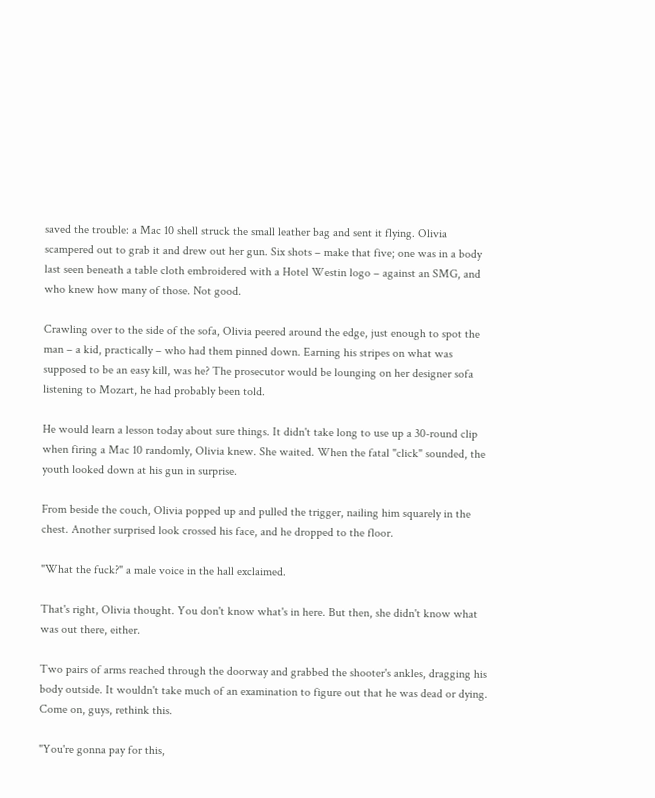saved the trouble: a Mac 10 shell struck the small leather bag and sent it flying. Olivia scampered out to grab it and drew out her gun. Six shots – make that five; one was in a body last seen beneath a table cloth embroidered with a Hotel Westin logo – against an SMG, and who knew how many of those. Not good.

Crawling over to the side of the sofa, Olivia peered around the edge, just enough to spot the man – a kid, practically – who had them pinned down. Earning his stripes on what was supposed to be an easy kill, was he? The prosecutor would be lounging on her designer sofa listening to Mozart, he had probably been told.

He would learn a lesson today about sure things. It didn't take long to use up a 30-round clip when firing a Mac 10 randomly, Olivia knew. She waited. When the fatal "click" sounded, the youth looked down at his gun in surprise.

From beside the couch, Olivia popped up and pulled the trigger, nailing him squarely in the chest. Another surprised look crossed his face, and he dropped to the floor.

"What the fuck?" a male voice in the hall exclaimed.

That's right, Olivia thought. You don't know what's in here. But then, she didn't know what was out there, either.

Two pairs of arms reached through the doorway and grabbed the shooter's ankles, dragging his body outside. It wouldn't take much of an examination to figure out that he was dead or dying. Come on, guys, rethink this.

"You're gonna pay for this,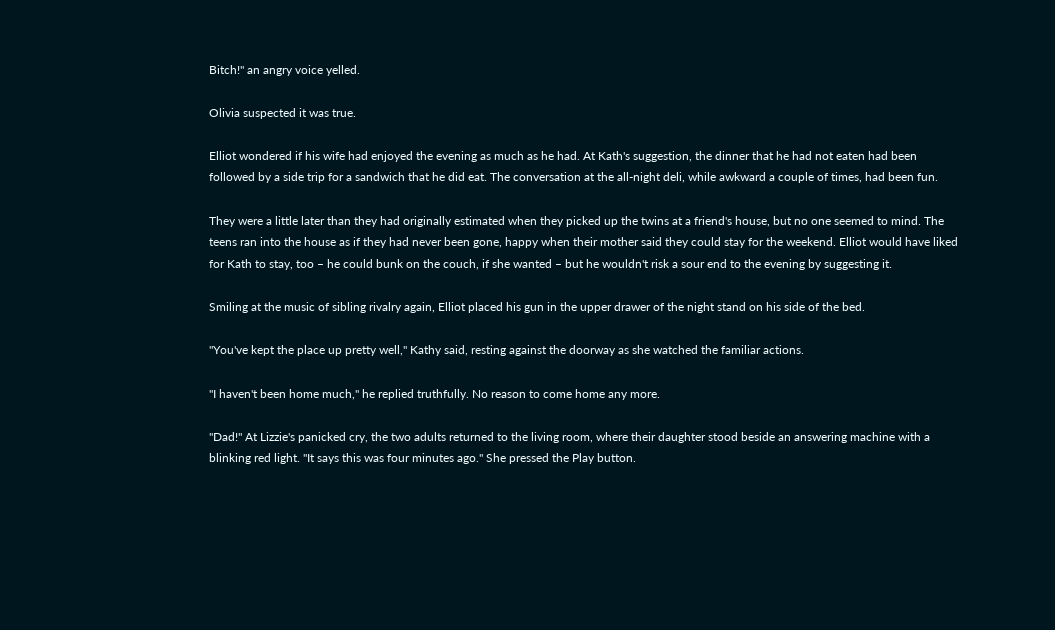Bitch!" an angry voice yelled.

Olivia suspected it was true.

Elliot wondered if his wife had enjoyed the evening as much as he had. At Kath's suggestion, the dinner that he had not eaten had been followed by a side trip for a sandwich that he did eat. The conversation at the all-night deli, while awkward a couple of times, had been fun.

They were a little later than they had originally estimated when they picked up the twins at a friend's house, but no one seemed to mind. The teens ran into the house as if they had never been gone, happy when their mother said they could stay for the weekend. Elliot would have liked for Kath to stay, too – he could bunk on the couch, if she wanted – but he wouldn't risk a sour end to the evening by suggesting it.

Smiling at the music of sibling rivalry again, Elliot placed his gun in the upper drawer of the night stand on his side of the bed.

"You've kept the place up pretty well," Kathy said, resting against the doorway as she watched the familiar actions.

"I haven't been home much," he replied truthfully. No reason to come home any more.

"Dad!" At Lizzie's panicked cry, the two adults returned to the living room, where their daughter stood beside an answering machine with a blinking red light. "It says this was four minutes ago." She pressed the Play button.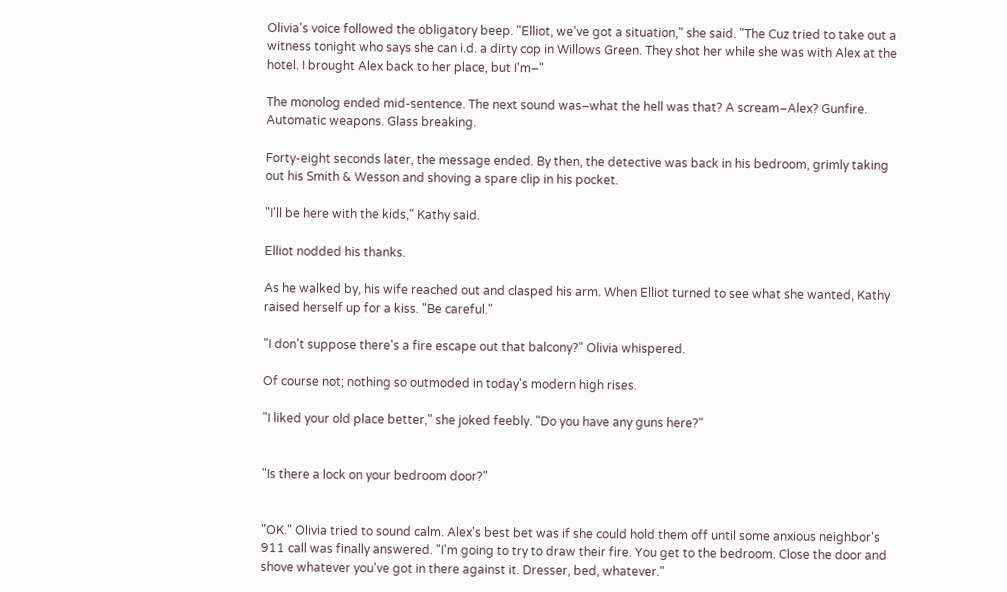Olivia's voice followed the obligatory beep. "Elliot, we've got a situation," she said. "The Cuz tried to take out a witness tonight who says she can i.d. a dirty cop in Willows Green. They shot her while she was with Alex at the hotel. I brought Alex back to her place, but I'm–"

The monolog ended mid-sentence. The next sound was–what the hell was that? A scream–Alex? Gunfire. Automatic weapons. Glass breaking.

Forty-eight seconds later, the message ended. By then, the detective was back in his bedroom, grimly taking out his Smith & Wesson and shoving a spare clip in his pocket.

"I'll be here with the kids," Kathy said.

Elliot nodded his thanks.

As he walked by, his wife reached out and clasped his arm. When Elliot turned to see what she wanted, Kathy raised herself up for a kiss. "Be careful."

"I don't suppose there's a fire escape out that balcony?" Olivia whispered.

Of course not; nothing so outmoded in today's modern high rises.

"I liked your old place better," she joked feebly. "Do you have any guns here?"


"Is there a lock on your bedroom door?"


"OK." Olivia tried to sound calm. Alex's best bet was if she could hold them off until some anxious neighbor's 911 call was finally answered. "I'm going to try to draw their fire. You get to the bedroom. Close the door and shove whatever you've got in there against it. Dresser, bed, whatever."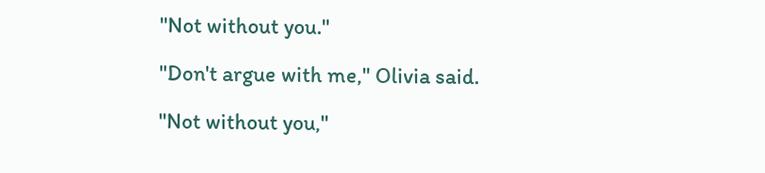"Not without you."

"Don't argue with me," Olivia said.

"Not without you,"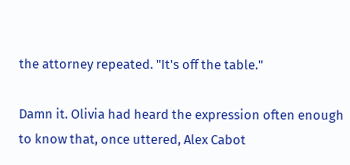the attorney repeated. "It's off the table."

Damn it. Olivia had heard the expression often enough to know that, once uttered, Alex Cabot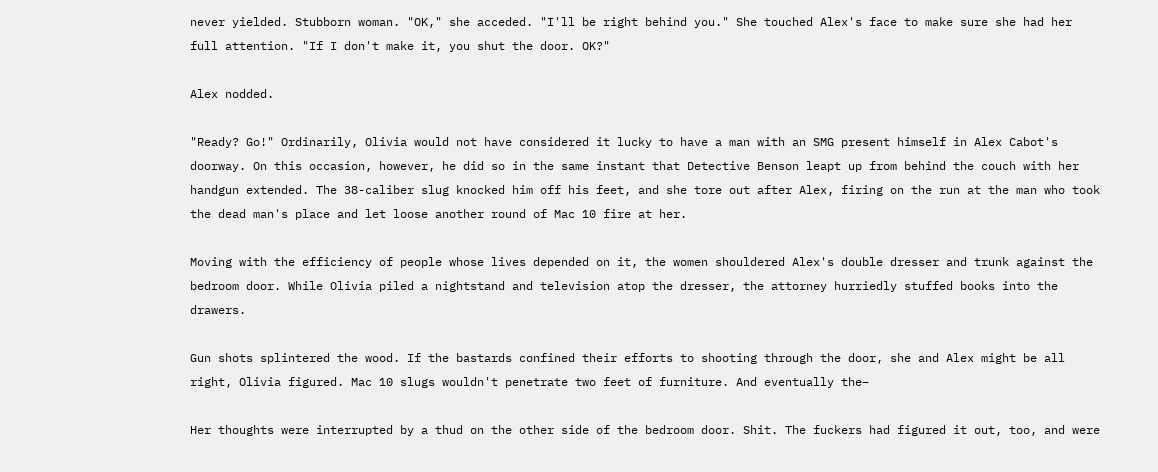never yielded. Stubborn woman. "OK," she acceded. "I'll be right behind you." She touched Alex's face to make sure she had her full attention. "If I don't make it, you shut the door. OK?"

Alex nodded.

"Ready? Go!" Ordinarily, Olivia would not have considered it lucky to have a man with an SMG present himself in Alex Cabot's doorway. On this occasion, however, he did so in the same instant that Detective Benson leapt up from behind the couch with her handgun extended. The 38-caliber slug knocked him off his feet, and she tore out after Alex, firing on the run at the man who took the dead man's place and let loose another round of Mac 10 fire at her.

Moving with the efficiency of people whose lives depended on it, the women shouldered Alex's double dresser and trunk against the bedroom door. While Olivia piled a nightstand and television atop the dresser, the attorney hurriedly stuffed books into the drawers.

Gun shots splintered the wood. If the bastards confined their efforts to shooting through the door, she and Alex might be all right, Olivia figured. Mac 10 slugs wouldn't penetrate two feet of furniture. And eventually the–

Her thoughts were interrupted by a thud on the other side of the bedroom door. Shit. The fuckers had figured it out, too, and were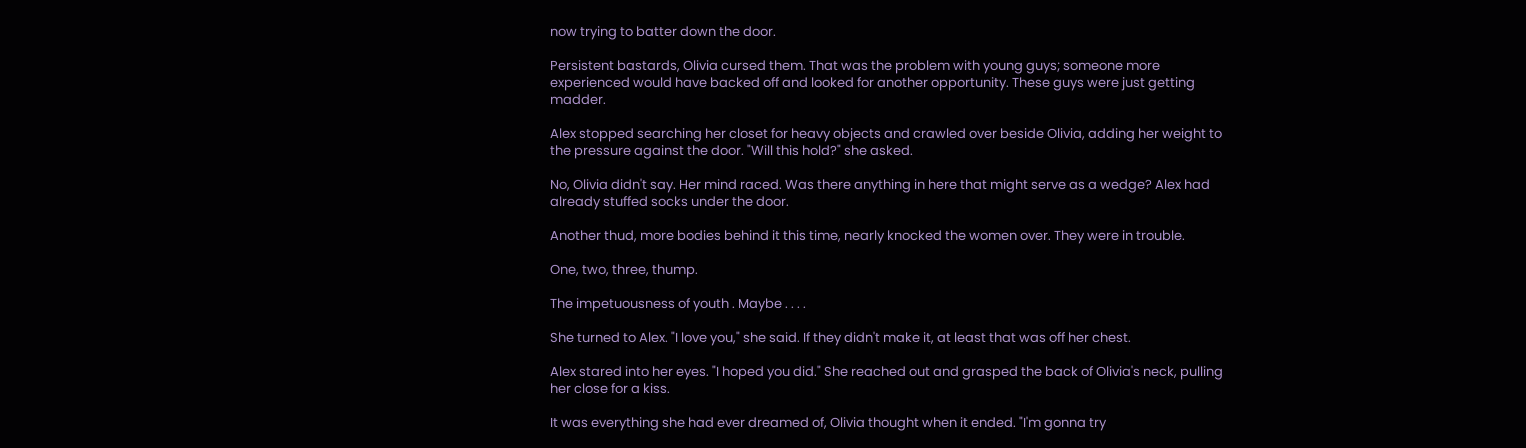now trying to batter down the door.

Persistent bastards, Olivia cursed them. That was the problem with young guys; someone more experienced would have backed off and looked for another opportunity. These guys were just getting madder.

Alex stopped searching her closet for heavy objects and crawled over beside Olivia, adding her weight to the pressure against the door. "Will this hold?" she asked.

No, Olivia didn't say. Her mind raced. Was there anything in here that might serve as a wedge? Alex had already stuffed socks under the door.

Another thud, more bodies behind it this time, nearly knocked the women over. They were in trouble.

One, two, three, thump.

The impetuousness of youth . Maybe . . . .

She turned to Alex. "I love you," she said. If they didn't make it, at least that was off her chest.

Alex stared into her eyes. "I hoped you did." She reached out and grasped the back of Olivia's neck, pulling her close for a kiss.

It was everything she had ever dreamed of, Olivia thought when it ended. "I'm gonna try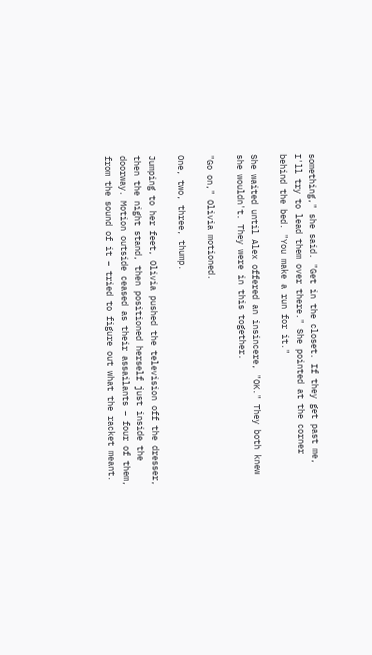something," she said. "Get in the closet. If they get past me, I'll try to lead them over there." She pointed at the corner behind the bed. "You make a run for it."

She waited until Alex offered an insincere, "OK." They both knew she wouldn't. They were in this together.

"Go on," Olivia motioned.

One, two, three, thump.

Jumping to her feet, Olivia pushed the television off the dresser, then the night stand, then positioned herself just inside the doorway. Motion outside ceased as their assailants – four of them, from the sound of it – tried to figure out what the racket meant.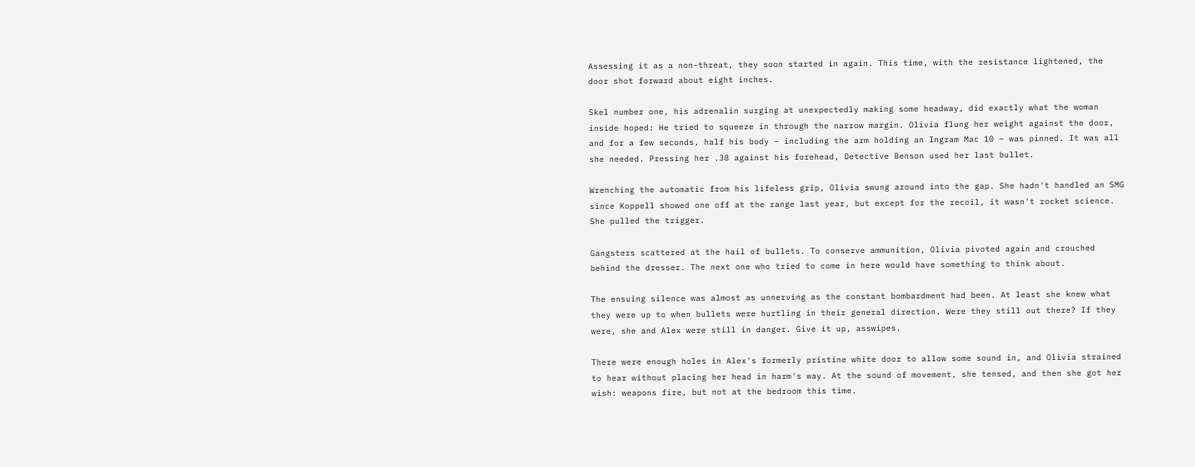Assessing it as a non-threat, they soon started in again. This time, with the resistance lightened, the door shot forward about eight inches.

Skel number one, his adrenalin surging at unexpectedly making some headway, did exactly what the woman inside hoped: He tried to squeeze in through the narrow margin. Olivia flung her weight against the door, and for a few seconds, half his body – including the arm holding an Ingram Mac 10 – was pinned. It was all she needed. Pressing her .38 against his forehead, Detective Benson used her last bullet.

Wrenching the automatic from his lifeless grip, Olivia swung around into the gap. She hadn't handled an SMG since Koppell showed one off at the range last year, but except for the recoil, it wasn't rocket science. She pulled the trigger.

Gangsters scattered at the hail of bullets. To conserve ammunition, Olivia pivoted again and crouched behind the dresser. The next one who tried to come in here would have something to think about.

The ensuing silence was almost as unnerving as the constant bombardment had been. At least she knew what they were up to when bullets were hurtling in their general direction. Were they still out there? If they were, she and Alex were still in danger. Give it up, asswipes.

There were enough holes in Alex's formerly pristine white door to allow some sound in, and Olivia strained to hear without placing her head in harm's way. At the sound of movement, she tensed, and then she got her wish: weapons fire, but not at the bedroom this time.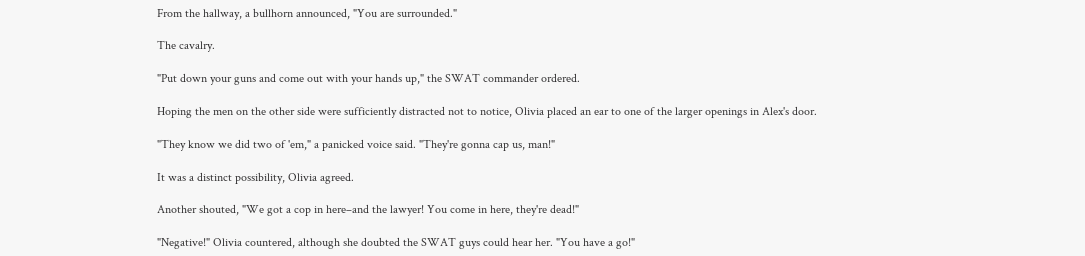From the hallway, a bullhorn announced, "You are surrounded."

The cavalry.

"Put down your guns and come out with your hands up," the SWAT commander ordered.

Hoping the men on the other side were sufficiently distracted not to notice, Olivia placed an ear to one of the larger openings in Alex's door.

"They know we did two of 'em," a panicked voice said. "They're gonna cap us, man!"

It was a distinct possibility, Olivia agreed.

Another shouted, "We got a cop in here–and the lawyer! You come in here, they're dead!"

"Negative!" Olivia countered, although she doubted the SWAT guys could hear her. "You have a go!"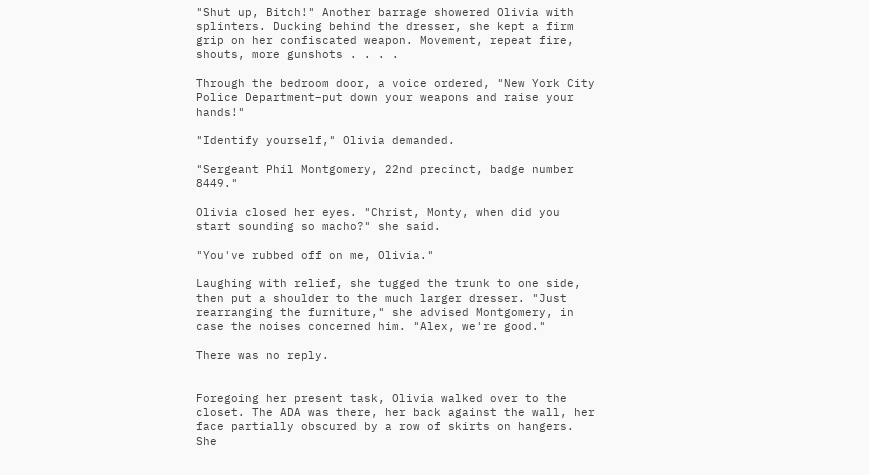"Shut up, Bitch!" Another barrage showered Olivia with splinters. Ducking behind the dresser, she kept a firm grip on her confiscated weapon. Movement, repeat fire, shouts, more gunshots . . . .

Through the bedroom door, a voice ordered, "New York City Police Department–put down your weapons and raise your hands!"

"Identify yourself," Olivia demanded.

"Sergeant Phil Montgomery, 22nd precinct, badge number 8449."

Olivia closed her eyes. "Christ, Monty, when did you start sounding so macho?" she said.

"You've rubbed off on me, Olivia."

Laughing with relief, she tugged the trunk to one side, then put a shoulder to the much larger dresser. "Just rearranging the furniture," she advised Montgomery, in case the noises concerned him. "Alex, we're good."

There was no reply.


Foregoing her present task, Olivia walked over to the closet. The ADA was there, her back against the wall, her face partially obscured by a row of skirts on hangers. She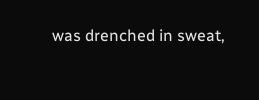was drenched in sweat,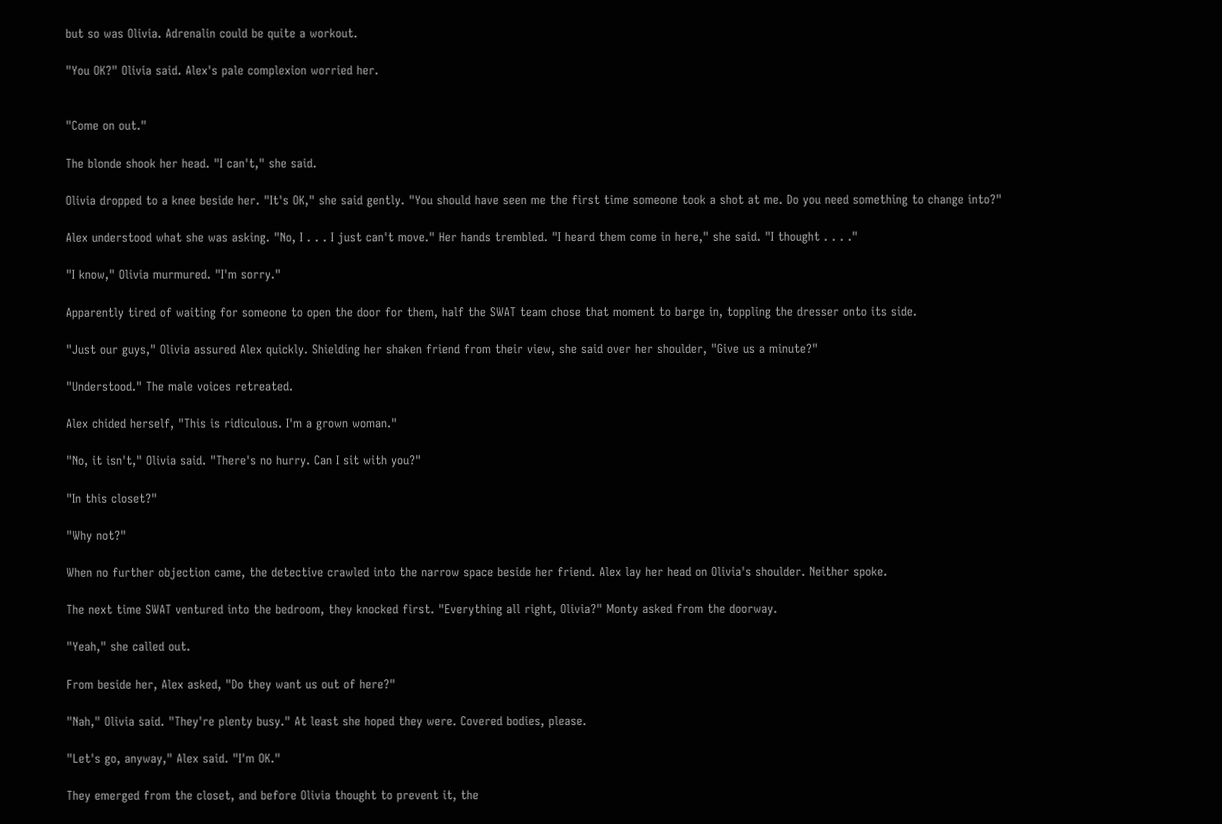but so was Olivia. Adrenalin could be quite a workout.

"You OK?" Olivia said. Alex's pale complexion worried her.


"Come on out."

The blonde shook her head. "I can't," she said.

Olivia dropped to a knee beside her. "It's OK," she said gently. "You should have seen me the first time someone took a shot at me. Do you need something to change into?"

Alex understood what she was asking. "No, I . . . I just can't move." Her hands trembled. "I heard them come in here," she said. "I thought . . . ."

"I know," Olivia murmured. "I'm sorry."

Apparently tired of waiting for someone to open the door for them, half the SWAT team chose that moment to barge in, toppling the dresser onto its side.

"Just our guys," Olivia assured Alex quickly. Shielding her shaken friend from their view, she said over her shoulder, "Give us a minute?"

"Understood." The male voices retreated.

Alex chided herself, "This is ridiculous. I'm a grown woman."

"No, it isn't," Olivia said. "There's no hurry. Can I sit with you?"

"In this closet?"

"Why not?"

When no further objection came, the detective crawled into the narrow space beside her friend. Alex lay her head on Olivia's shoulder. Neither spoke.

The next time SWAT ventured into the bedroom, they knocked first. "Everything all right, Olivia?" Monty asked from the doorway.

"Yeah," she called out.

From beside her, Alex asked, "Do they want us out of here?"

"Nah," Olivia said. "They're plenty busy." At least she hoped they were. Covered bodies, please.

"Let's go, anyway," Alex said. "I'm OK."

They emerged from the closet, and before Olivia thought to prevent it, the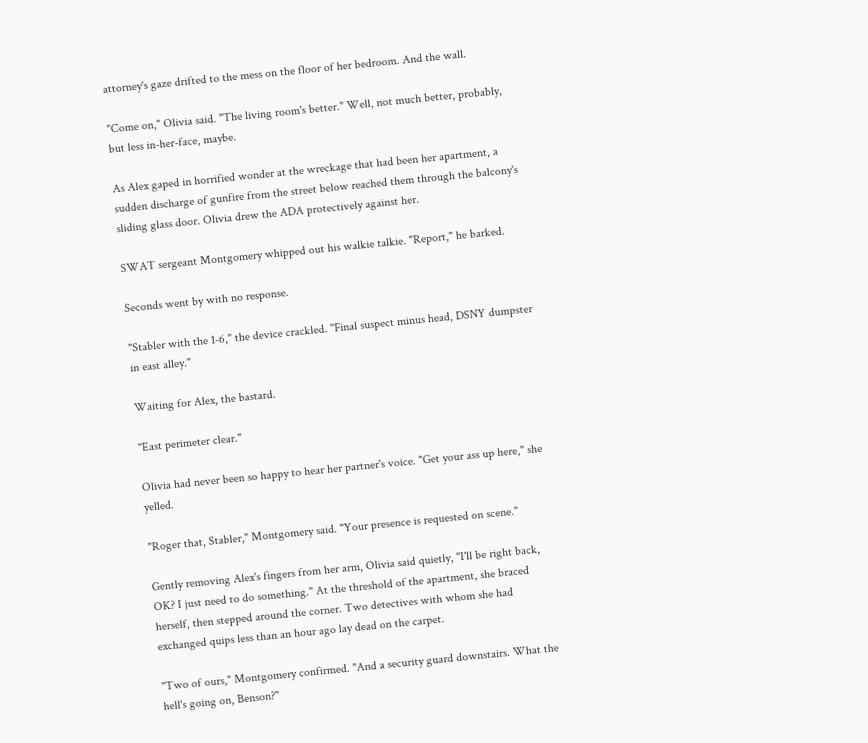attorney's gaze drifted to the mess on the floor of her bedroom. And the wall.

"Come on," Olivia said. "The living room's better." Well, not much better, probably, but less in-her-face, maybe.

As Alex gaped in horrified wonder at the wreckage that had been her apartment, a sudden discharge of gunfire from the street below reached them through the balcony's sliding glass door. Olivia drew the ADA protectively against her.

SWAT sergeant Montgomery whipped out his walkie talkie. "Report," he barked.

Seconds went by with no response.

"Stabler with the 1-6," the device crackled. "Final suspect minus head, DSNY dumpster in east alley."

Waiting for Alex, the bastard.

"East perimeter clear."

Olivia had never been so happy to hear her partner's voice. "Get your ass up here," she yelled.

"Roger that, Stabler," Montgomery said. "Your presence is requested on scene."

Gently removing Alex's fingers from her arm, Olivia said quietly, "I'll be right back, OK? I just need to do something." At the threshold of the apartment, she braced herself, then stepped around the corner. Two detectives with whom she had exchanged quips less than an hour ago lay dead on the carpet.

"Two of ours," Montgomery confirmed. "And a security guard downstairs. What the hell's going on, Benson?"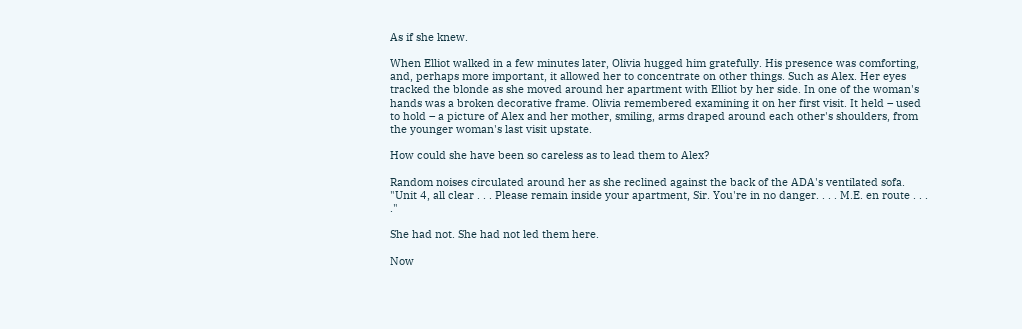As if she knew.

When Elliot walked in a few minutes later, Olivia hugged him gratefully. His presence was comforting, and, perhaps more important, it allowed her to concentrate on other things. Such as Alex. Her eyes tracked the blonde as she moved around her apartment with Elliot by her side. In one of the woman's hands was a broken decorative frame. Olivia remembered examining it on her first visit. It held – used to hold – a picture of Alex and her mother, smiling, arms draped around each other's shoulders, from the younger woman's last visit upstate.

How could she have been so careless as to lead them to Alex?

Random noises circulated around her as she reclined against the back of the ADA's ventilated sofa. "Unit 4, all clear . . . Please remain inside your apartment, Sir. You're in no danger. . . . M.E. en route . . . ."

She had not. She had not led them here.

Now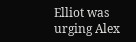Elliot was urging Alex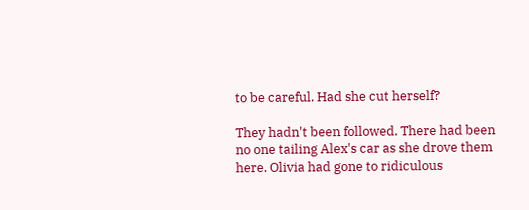to be careful. Had she cut herself?

They hadn't been followed. There had been no one tailing Alex's car as she drove them here. Olivia had gone to ridiculous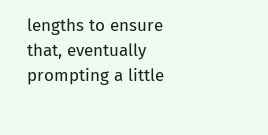lengths to ensure that, eventually prompting a little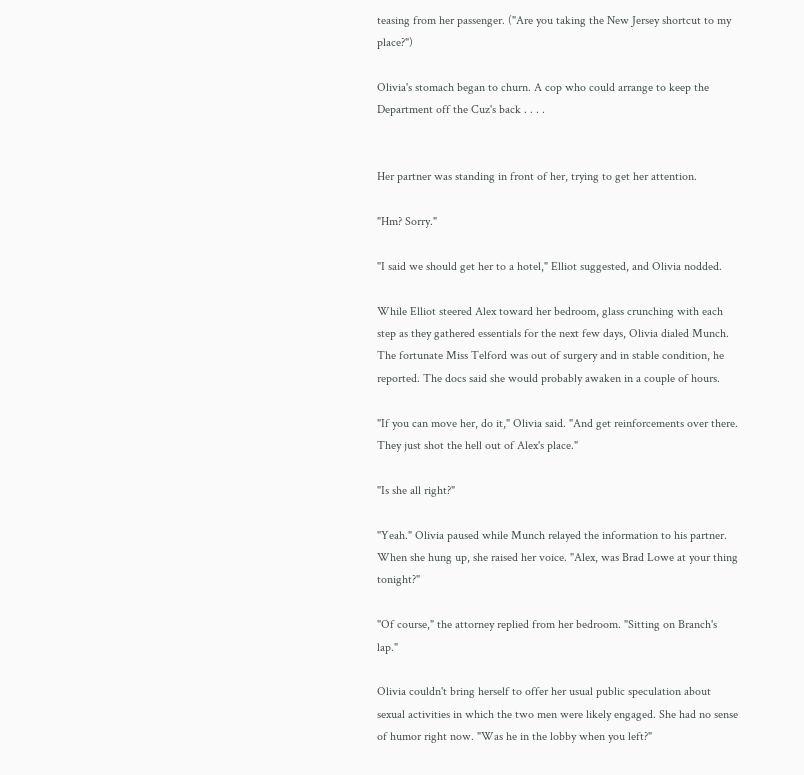teasing from her passenger. ("Are you taking the New Jersey shortcut to my place?")

Olivia's stomach began to churn. A cop who could arrange to keep the Department off the Cuz's back . . . .


Her partner was standing in front of her, trying to get her attention.

"Hm? Sorry."

"I said we should get her to a hotel," Elliot suggested, and Olivia nodded.

While Elliot steered Alex toward her bedroom, glass crunching with each step as they gathered essentials for the next few days, Olivia dialed Munch. The fortunate Miss Telford was out of surgery and in stable condition, he reported. The docs said she would probably awaken in a couple of hours.

"If you can move her, do it," Olivia said. "And get reinforcements over there. They just shot the hell out of Alex's place."

"Is she all right?"

"Yeah." Olivia paused while Munch relayed the information to his partner. When she hung up, she raised her voice. "Alex, was Brad Lowe at your thing tonight?"

"Of course," the attorney replied from her bedroom. "Sitting on Branch's lap."

Olivia couldn't bring herself to offer her usual public speculation about sexual activities in which the two men were likely engaged. She had no sense of humor right now. "Was he in the lobby when you left?"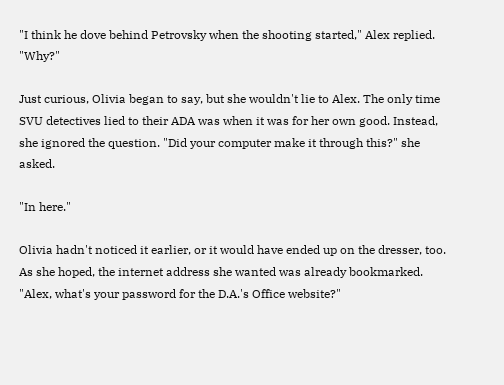"I think he dove behind Petrovsky when the shooting started," Alex replied. "Why?"

Just curious, Olivia began to say, but she wouldn't lie to Alex. The only time SVU detectives lied to their ADA was when it was for her own good. Instead, she ignored the question. "Did your computer make it through this?" she asked.

"In here."

Olivia hadn't noticed it earlier, or it would have ended up on the dresser, too. As she hoped, the internet address she wanted was already bookmarked. "Alex, what's your password for the D.A.'s Office website?"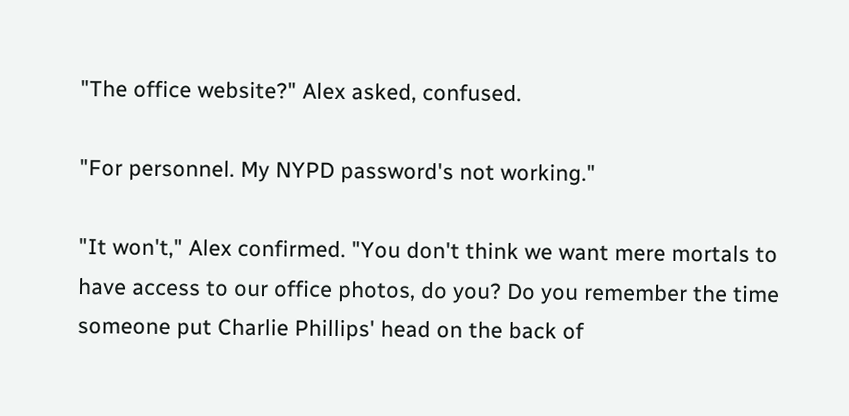"The office website?" Alex asked, confused.

"For personnel. My NYPD password's not working."

"It won't," Alex confirmed. "You don't think we want mere mortals to have access to our office photos, do you? Do you remember the time someone put Charlie Phillips' head on the back of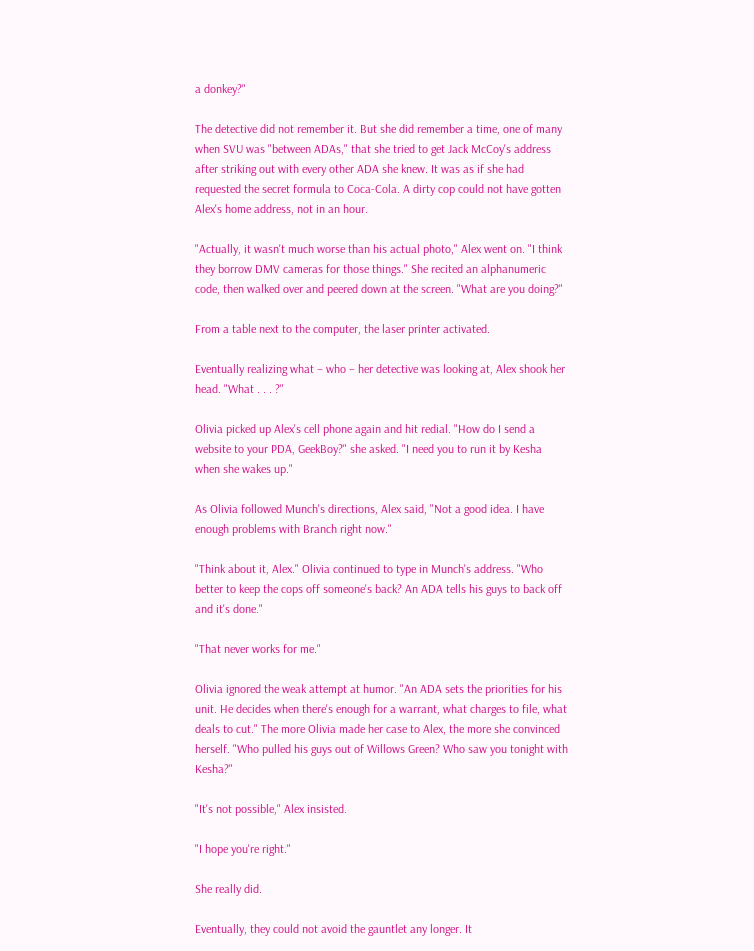a donkey?"

The detective did not remember it. But she did remember a time, one of many when SVU was "between ADAs," that she tried to get Jack McCoy's address after striking out with every other ADA she knew. It was as if she had requested the secret formula to Coca-Cola. A dirty cop could not have gotten Alex's home address, not in an hour.

"Actually, it wasn't much worse than his actual photo," Alex went on. "I think they borrow DMV cameras for those things." She recited an alphanumeric code, then walked over and peered down at the screen. "What are you doing?"

From a table next to the computer, the laser printer activated.

Eventually realizing what – who – her detective was looking at, Alex shook her head. "What . . . ?"

Olivia picked up Alex's cell phone again and hit redial. "How do I send a website to your PDA, GeekBoy?" she asked. "I need you to run it by Kesha when she wakes up."

As Olivia followed Munch's directions, Alex said, "Not a good idea. I have enough problems with Branch right now."

"Think about it, Alex." Olivia continued to type in Munch's address. "Who better to keep the cops off someone's back? An ADA tells his guys to back off and it's done."

"That never works for me."

Olivia ignored the weak attempt at humor. "An ADA sets the priorities for his unit. He decides when there's enough for a warrant, what charges to file, what deals to cut." The more Olivia made her case to Alex, the more she convinced herself. "Who pulled his guys out of Willows Green? Who saw you tonight with Kesha?"

"It's not possible," Alex insisted.

"I hope you're right."

She really did.

Eventually, they could not avoid the gauntlet any longer. It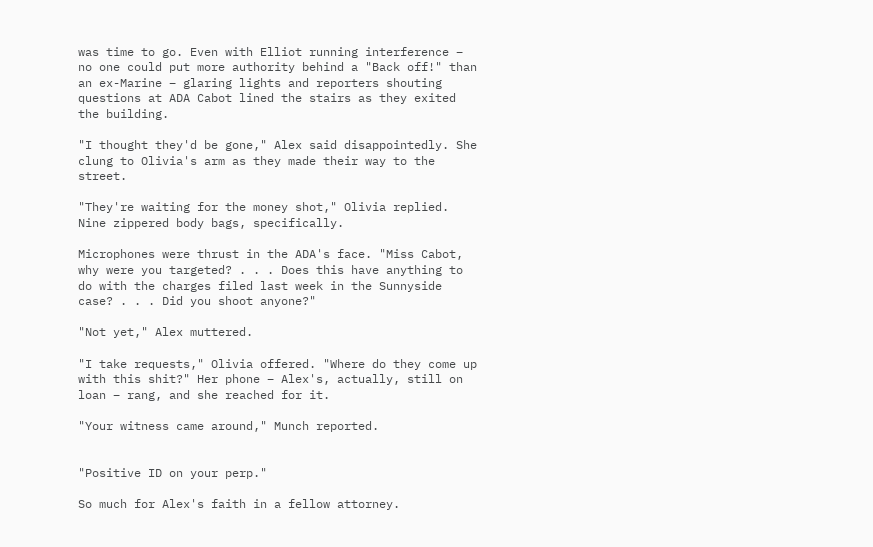was time to go. Even with Elliot running interference – no one could put more authority behind a "Back off!" than an ex-Marine – glaring lights and reporters shouting questions at ADA Cabot lined the stairs as they exited the building.

"I thought they'd be gone," Alex said disappointedly. She clung to Olivia's arm as they made their way to the street.

"They're waiting for the money shot," Olivia replied. Nine zippered body bags, specifically.

Microphones were thrust in the ADA's face. "Miss Cabot, why were you targeted? . . . Does this have anything to do with the charges filed last week in the Sunnyside case? . . . Did you shoot anyone?"

"Not yet," Alex muttered.

"I take requests," Olivia offered. "Where do they come up with this shit?" Her phone – Alex's, actually, still on loan – rang, and she reached for it.

"Your witness came around," Munch reported.


"Positive ID on your perp."

So much for Alex's faith in a fellow attorney.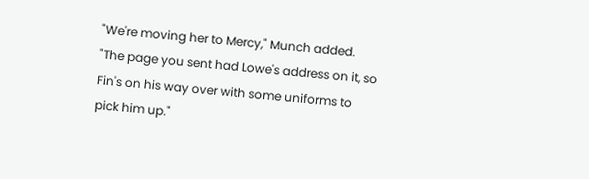"We're moving her to Mercy," Munch added. "The page you sent had Lowe's address on it, so Fin's on his way over with some uniforms to pick him up."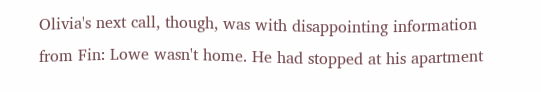Olivia's next call, though, was with disappointing information from Fin: Lowe wasn't home. He had stopped at his apartment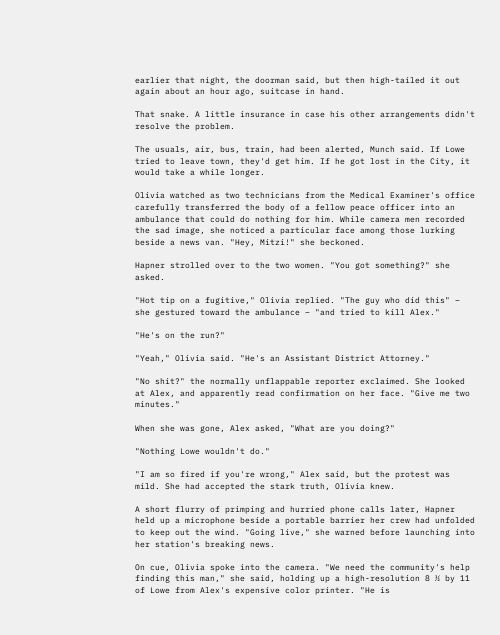earlier that night, the doorman said, but then high-tailed it out again about an hour ago, suitcase in hand.

That snake. A little insurance in case his other arrangements didn't resolve the problem.

The usuals, air, bus, train, had been alerted, Munch said. If Lowe tried to leave town, they'd get him. If he got lost in the City, it would take a while longer.

Olivia watched as two technicians from the Medical Examiner's office carefully transferred the body of a fellow peace officer into an ambulance that could do nothing for him. While camera men recorded the sad image, she noticed a particular face among those lurking beside a news van. "Hey, Mitzi!" she beckoned.

Hapner strolled over to the two women. "You got something?" she asked.

"Hot tip on a fugitive," Olivia replied. "The guy who did this" – she gestured toward the ambulance – "and tried to kill Alex."

"He's on the run?"

"Yeah," Olivia said. "He's an Assistant District Attorney."

"No shit?" the normally unflappable reporter exclaimed. She looked at Alex, and apparently read confirmation on her face. "Give me two minutes."

When she was gone, Alex asked, "What are you doing?"

"Nothing Lowe wouldn't do."

"I am so fired if you're wrong," Alex said, but the protest was mild. She had accepted the stark truth, Olivia knew.

A short flurry of primping and hurried phone calls later, Hapner held up a microphone beside a portable barrier her crew had unfolded to keep out the wind. "Going live," she warned before launching into her station's breaking news.

On cue, Olivia spoke into the camera. "We need the community's help finding this man," she said, holding up a high-resolution 8 ½ by 11 of Lowe from Alex's expensive color printer. "He is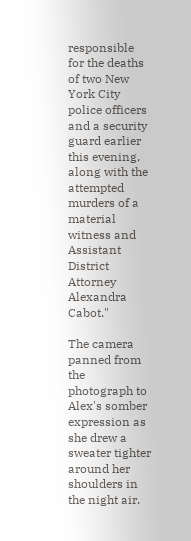responsible for the deaths of two New York City police officers and a security guard earlier this evening, along with the attempted murders of a material witness and Assistant District Attorney Alexandra Cabot."

The camera panned from the photograph to Alex's somber expression as she drew a sweater tighter around her shoulders in the night air.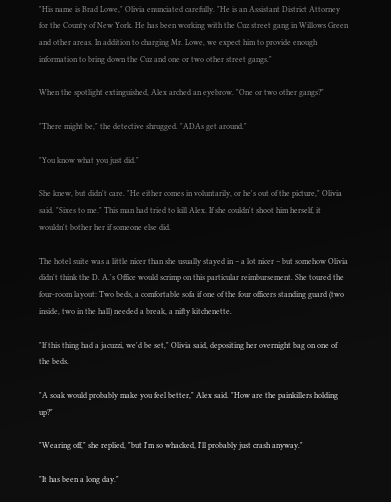"His name is Brad Lowe," Olivia enunciated carefully. "He is an Assistant District Attorney for the County of New York. He has been working with the Cuz street gang in Willows Green and other areas. In addition to charging Mr. Lowe, we expect him to provide enough information to bring down the Cuz and one or two other street gangs."

When the spotlight extinguished, Alex arched an eyebrow. "One or two other gangs?"

"There might be," the detective shrugged. "ADAs get around."

"You know what you just did."

She knew, but didn't care. "He either comes in voluntarily, or he's out of the picture," Olivia said. "Sixes to me." This man had tried to kill Alex. If she couldn't shoot him herself, it wouldn't bother her if someone else did.

The hotel suite was a little nicer than she usually stayed in – a lot nicer – but somehow Olivia didn't think the D. A.'s Office would scrimp on this particular reimbursement. She toured the four-room layout: Two beds, a comfortable sofa if one of the four officers standing guard (two inside, two in the hall) needed a break, a nifty kitchenette.

"If this thing had a jacuzzi, we'd be set," Olivia said, depositing her overnight bag on one of the beds.

"A soak would probably make you feel better," Alex said. "How are the painkillers holding up?"

"Wearing off," she replied, "but I'm so whacked, I'll probably just crash anyway."

"It has been a long day."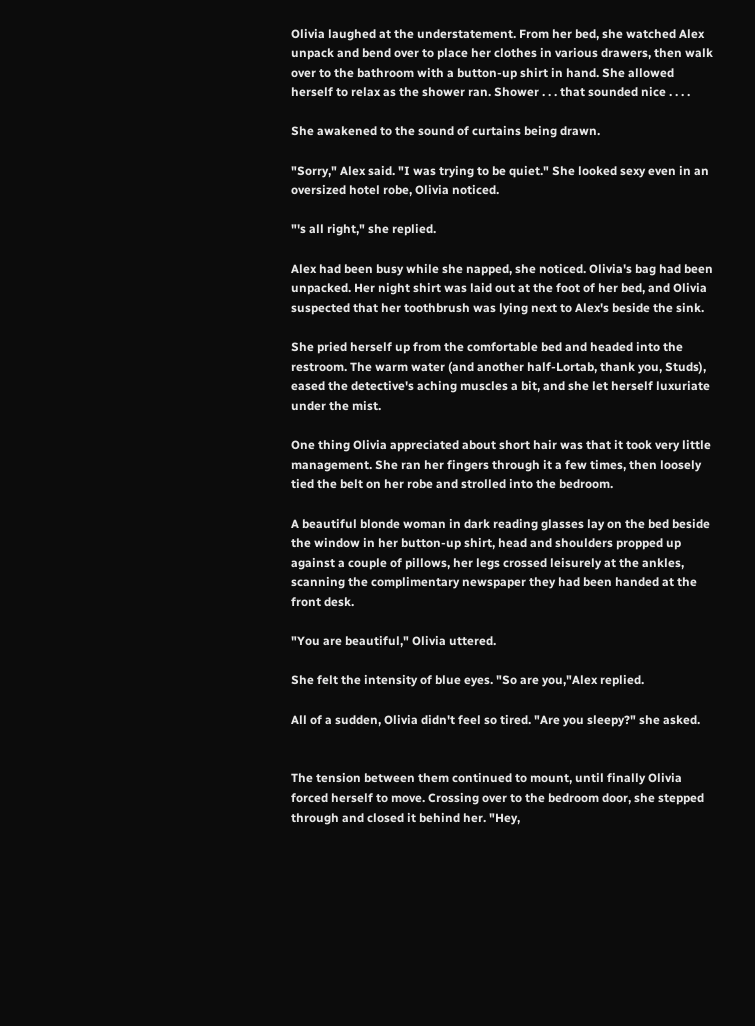Olivia laughed at the understatement. From her bed, she watched Alex unpack and bend over to place her clothes in various drawers, then walk over to the bathroom with a button-up shirt in hand. She allowed herself to relax as the shower ran. Shower . . . that sounded nice . . . .

She awakened to the sound of curtains being drawn.

"Sorry," Alex said. "I was trying to be quiet." She looked sexy even in an oversized hotel robe, Olivia noticed.

"'s all right," she replied.

Alex had been busy while she napped, she noticed. Olivia's bag had been unpacked. Her night shirt was laid out at the foot of her bed, and Olivia suspected that her toothbrush was lying next to Alex's beside the sink.

She pried herself up from the comfortable bed and headed into the restroom. The warm water (and another half-Lortab, thank you, Studs), eased the detective's aching muscles a bit, and she let herself luxuriate under the mist.

One thing Olivia appreciated about short hair was that it took very little management. She ran her fingers through it a few times, then loosely tied the belt on her robe and strolled into the bedroom.

A beautiful blonde woman in dark reading glasses lay on the bed beside the window in her button-up shirt, head and shoulders propped up against a couple of pillows, her legs crossed leisurely at the ankles, scanning the complimentary newspaper they had been handed at the front desk.

"You are beautiful," Olivia uttered.

She felt the intensity of blue eyes. "So are you,"Alex replied.

All of a sudden, Olivia didn't feel so tired. "Are you sleepy?" she asked.


The tension between them continued to mount, until finally Olivia forced herself to move. Crossing over to the bedroom door, she stepped through and closed it behind her. "Hey,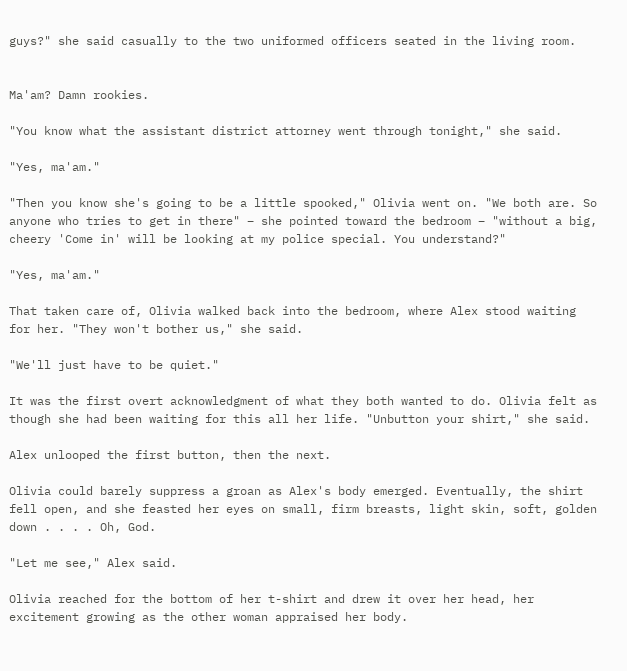guys?" she said casually to the two uniformed officers seated in the living room.


Ma'am? Damn rookies.

"You know what the assistant district attorney went through tonight," she said.

"Yes, ma'am."

"Then you know she's going to be a little spooked," Olivia went on. "We both are. So anyone who tries to get in there" – she pointed toward the bedroom – "without a big, cheery 'Come in' will be looking at my police special. You understand?"

"Yes, ma'am."

That taken care of, Olivia walked back into the bedroom, where Alex stood waiting for her. "They won't bother us," she said.

"We'll just have to be quiet."

It was the first overt acknowledgment of what they both wanted to do. Olivia felt as though she had been waiting for this all her life. "Unbutton your shirt," she said.

Alex unlooped the first button, then the next.

Olivia could barely suppress a groan as Alex's body emerged. Eventually, the shirt fell open, and she feasted her eyes on small, firm breasts, light skin, soft, golden down . . . . Oh, God.

"Let me see," Alex said.

Olivia reached for the bottom of her t-shirt and drew it over her head, her excitement growing as the other woman appraised her body.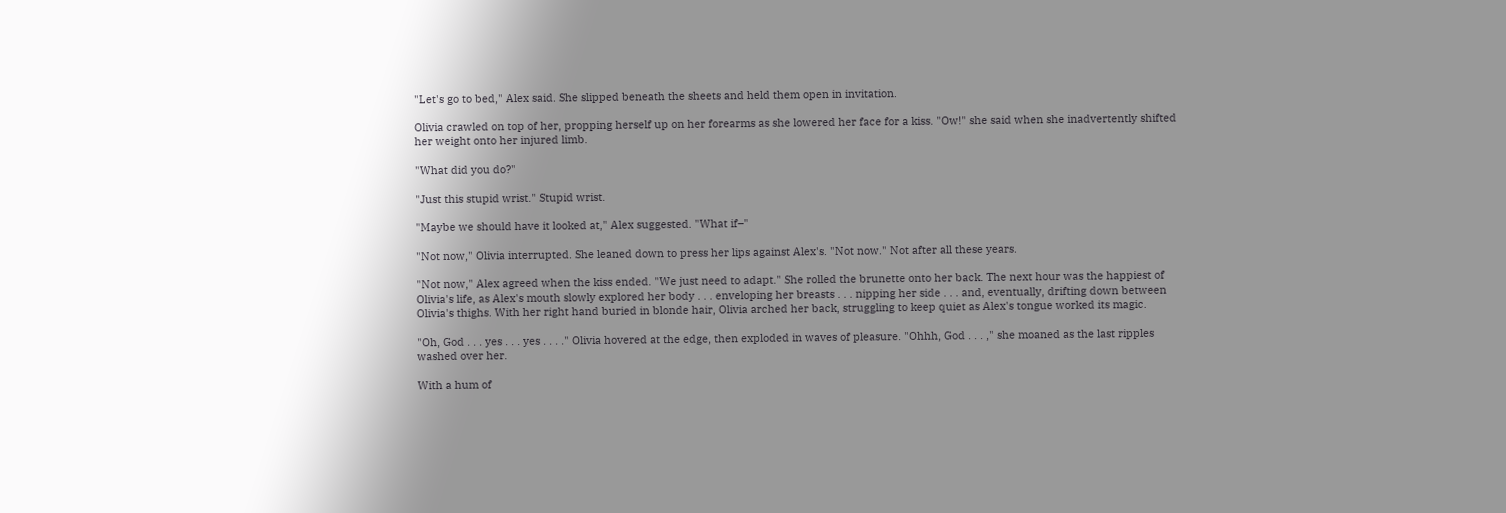"Let's go to bed," Alex said. She slipped beneath the sheets and held them open in invitation.

Olivia crawled on top of her, propping herself up on her forearms as she lowered her face for a kiss. "Ow!" she said when she inadvertently shifted her weight onto her injured limb.

"What did you do?"

"Just this stupid wrist." Stupid wrist.

"Maybe we should have it looked at," Alex suggested. "What if–"

"Not now," Olivia interrupted. She leaned down to press her lips against Alex's. "Not now." Not after all these years.

"Not now," Alex agreed when the kiss ended. "We just need to adapt." She rolled the brunette onto her back. The next hour was the happiest of Olivia's life, as Alex's mouth slowly explored her body . . . enveloping her breasts . . . nipping her side . . . and, eventually, drifting down between Olivia's thighs. With her right hand buried in blonde hair, Olivia arched her back, struggling to keep quiet as Alex's tongue worked its magic.

"Oh, God . . . yes . . . yes . . . ." Olivia hovered at the edge, then exploded in waves of pleasure. "Ohhh, God . . . ," she moaned as the last ripples washed over her.

With a hum of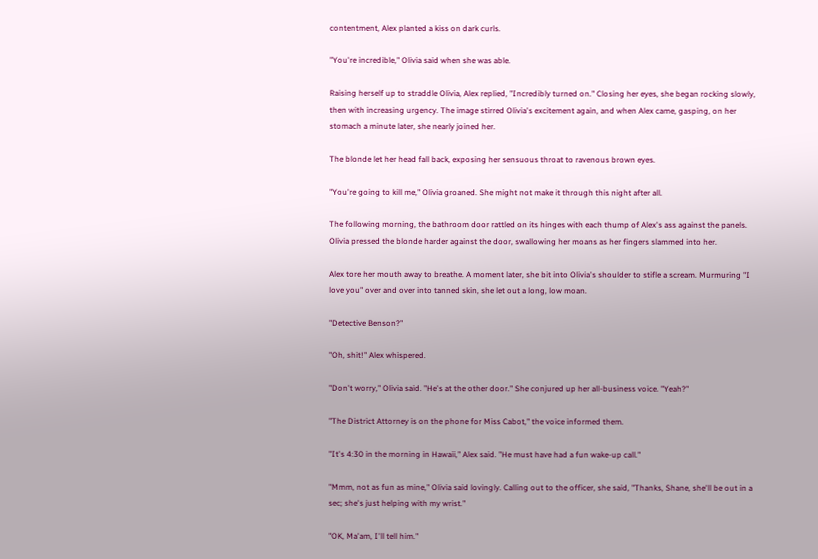contentment, Alex planted a kiss on dark curls.

"You're incredible," Olivia said when she was able.

Raising herself up to straddle Olivia, Alex replied, "Incredibly turned on." Closing her eyes, she began rocking slowly, then with increasing urgency. The image stirred Olivia's excitement again, and when Alex came, gasping, on her stomach a minute later, she nearly joined her.

The blonde let her head fall back, exposing her sensuous throat to ravenous brown eyes.

"You're going to kill me," Olivia groaned. She might not make it through this night after all.

The following morning, the bathroom door rattled on its hinges with each thump of Alex's ass against the panels. Olivia pressed the blonde harder against the door, swallowing her moans as her fingers slammed into her.

Alex tore her mouth away to breathe. A moment later, she bit into Olivia's shoulder to stifle a scream. Murmuring "I love you" over and over into tanned skin, she let out a long, low moan.

"Detective Benson?"

"Oh, shit!" Alex whispered.

"Don't worry," Olivia said. "He's at the other door." She conjured up her all-business voice. "Yeah?"

"The District Attorney is on the phone for Miss Cabot," the voice informed them.

"It's 4:30 in the morning in Hawaii," Alex said. "He must have had a fun wake-up call."

"Mmm, not as fun as mine," Olivia said lovingly. Calling out to the officer, she said, "Thanks, Shane, she'll be out in a sec; she's just helping with my wrist."

"OK, Ma'am, I'll tell him."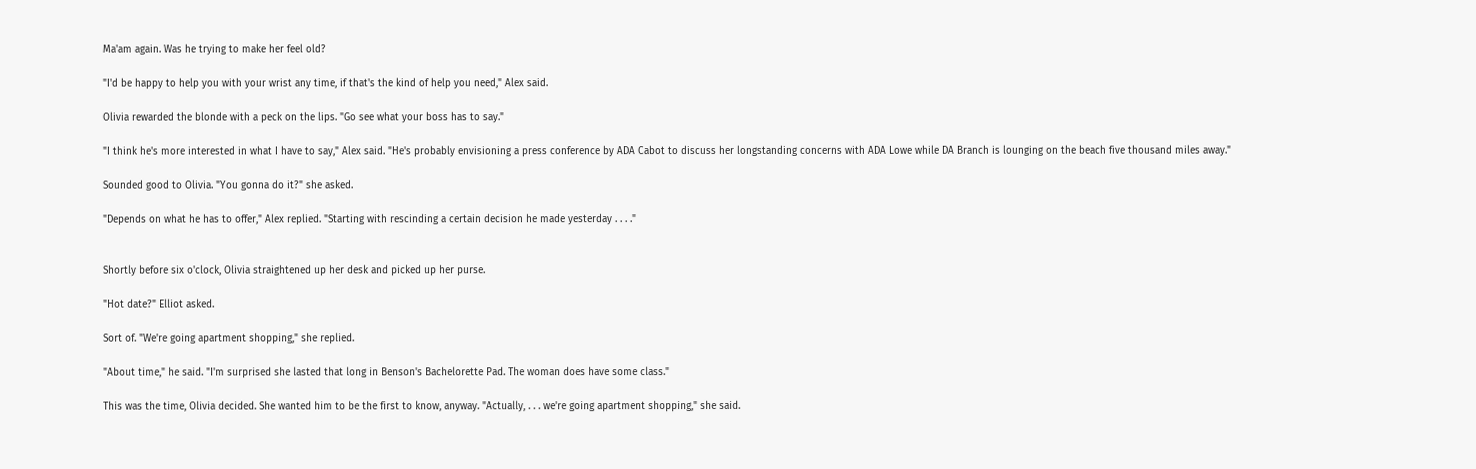Ma'am again. Was he trying to make her feel old?

"I'd be happy to help you with your wrist any time, if that's the kind of help you need," Alex said.

Olivia rewarded the blonde with a peck on the lips. "Go see what your boss has to say."

"I think he's more interested in what I have to say," Alex said. "He's probably envisioning a press conference by ADA Cabot to discuss her longstanding concerns with ADA Lowe while DA Branch is lounging on the beach five thousand miles away."

Sounded good to Olivia. "You gonna do it?" she asked.

"Depends on what he has to offer," Alex replied. "Starting with rescinding a certain decision he made yesterday . . . ."


Shortly before six o'clock, Olivia straightened up her desk and picked up her purse.

"Hot date?" Elliot asked.

Sort of. "We're going apartment shopping," she replied.

"About time," he said. "I'm surprised she lasted that long in Benson's Bachelorette Pad. The woman does have some class."

This was the time, Olivia decided. She wanted him to be the first to know, anyway. "Actually, . . . we're going apartment shopping," she said.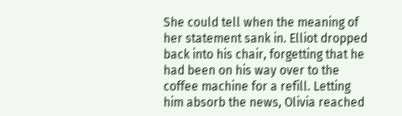She could tell when the meaning of her statement sank in. Elliot dropped back into his chair, forgetting that he had been on his way over to the coffee machine for a refill. Letting him absorb the news, Olivia reached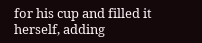for his cup and filled it herself, adding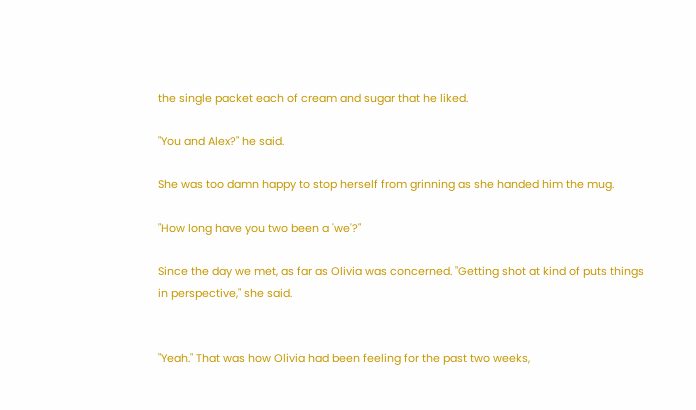the single packet each of cream and sugar that he liked.

"You and Alex?" he said.

She was too damn happy to stop herself from grinning as she handed him the mug.

"How long have you two been a 'we'?"

Since the day we met, as far as Olivia was concerned. "Getting shot at kind of puts things in perspective," she said.


"Yeah." That was how Olivia had been feeling for the past two weeks,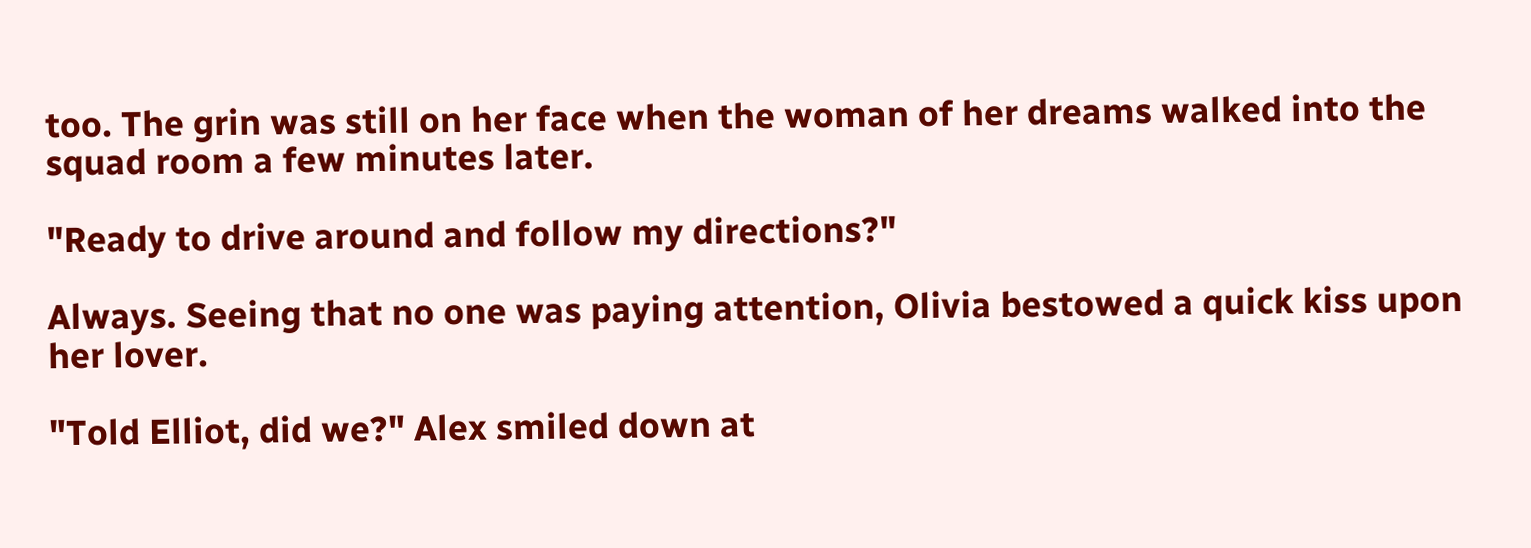too. The grin was still on her face when the woman of her dreams walked into the squad room a few minutes later.

"Ready to drive around and follow my directions?"

Always. Seeing that no one was paying attention, Olivia bestowed a quick kiss upon her lover.

"Told Elliot, did we?" Alex smiled down at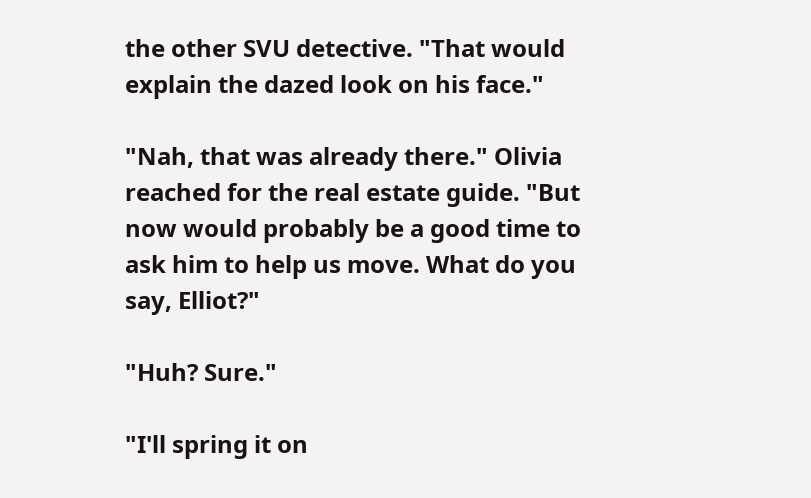the other SVU detective. "That would explain the dazed look on his face."

"Nah, that was already there." Olivia reached for the real estate guide. "But now would probably be a good time to ask him to help us move. What do you say, Elliot?"

"Huh? Sure."

"I'll spring it on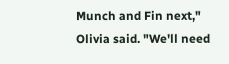Munch and Fin next," Olivia said. "We'll need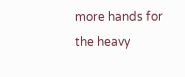more hands for the heavy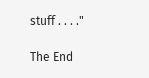stuff . . . ."

The End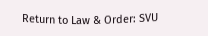Return to Law & Order: SVU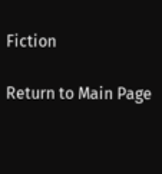Fiction

Return to Main Page